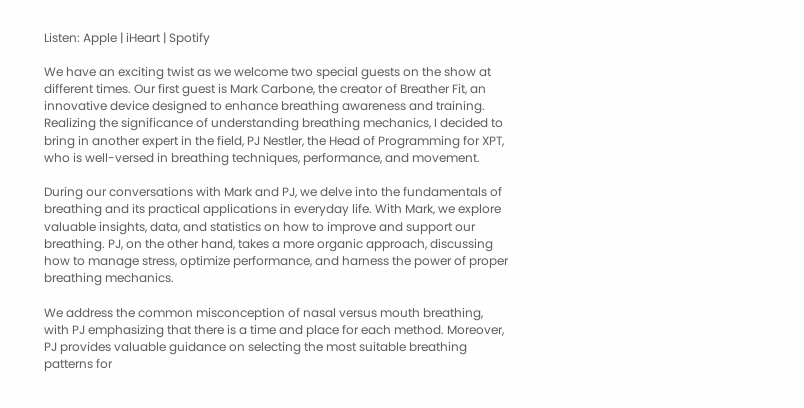Listen: Apple | iHeart | Spotify

We have an exciting twist as we welcome two special guests on the show at different times. Our first guest is Mark Carbone, the creator of Breather Fit, an innovative device designed to enhance breathing awareness and training. Realizing the significance of understanding breathing mechanics, I decided to bring in another expert in the field, PJ Nestler, the Head of Programming for XPT, who is well-versed in breathing techniques, performance, and movement.

During our conversations with Mark and PJ, we delve into the fundamentals of breathing and its practical applications in everyday life. With Mark, we explore valuable insights, data, and statistics on how to improve and support our breathing. PJ, on the other hand, takes a more organic approach, discussing how to manage stress, optimize performance, and harness the power of proper breathing mechanics.

We address the common misconception of nasal versus mouth breathing, with PJ emphasizing that there is a time and place for each method. Moreover, PJ provides valuable guidance on selecting the most suitable breathing patterns for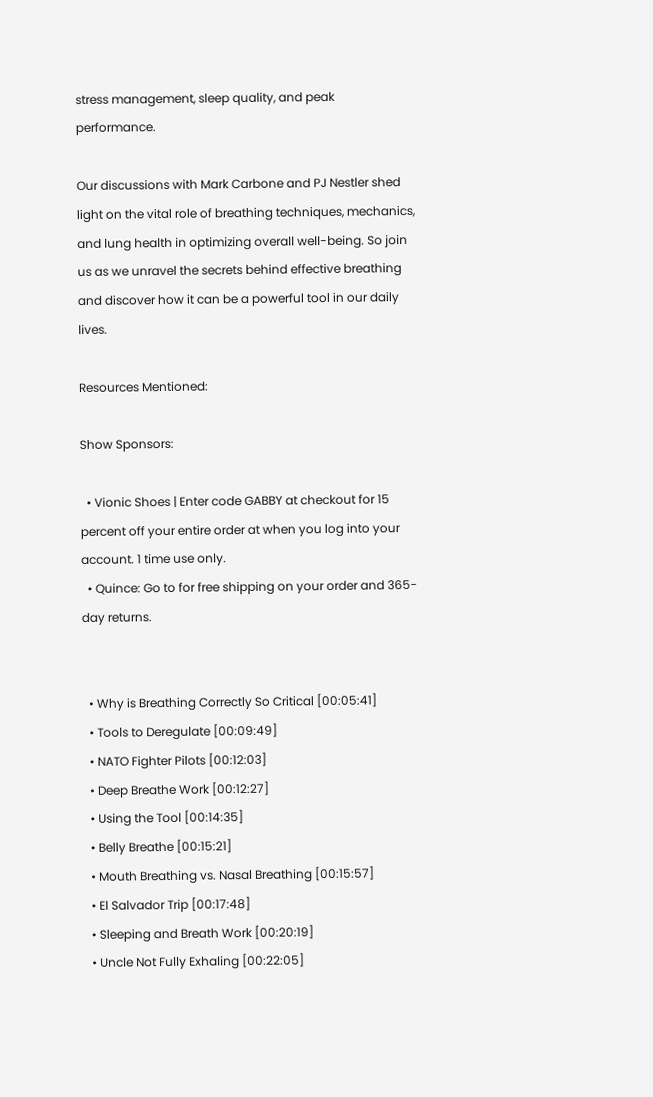stress management, sleep quality, and peak performance.

Our discussions with Mark Carbone and PJ Nestler shed light on the vital role of breathing techniques, mechanics, and lung health in optimizing overall well-being. So join us as we unravel the secrets behind effective breathing and discover how it can be a powerful tool in our daily lives.

Resources Mentioned:

Show Sponsors:

  • Vionic Shoes | Enter code GABBY at checkout for 15 percent off your entire order at when you log into your account. 1 time use only.
  • Quince: Go to for free shipping on your order and 365-day returns.


  • Why is Breathing Correctly So Critical [00:05:41]
  • Tools to Deregulate [00:09:49]
  • NATO Fighter Pilots [00:12:03]
  • Deep Breathe Work [00:12:27]
  • Using the Tool [00:14:35]
  • Belly Breathe [00:15:21]
  • Mouth Breathing vs. Nasal Breathing [00:15:57]
  • El Salvador Trip [00:17:48]
  • Sleeping and Breath Work [00:20:19]
  • Uncle Not Fully Exhaling [00:22:05]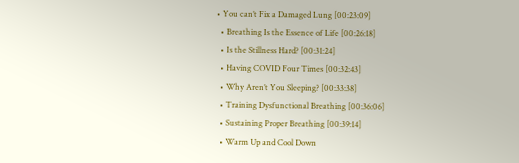• You can’t Fix a Damaged Lung [00:23:09]
  • Breathing Is the Essence of Life [00:26:18]
  • Is the Stillness Hard? [00:31:24]
  • Having COVID Four Times [00:32:43]
  • Why Aren’t You Sleeping? [00:33:38]
  • Training Dysfunctional Breathing [00:36:06]
  • Sustaining Proper Breathing [00:39:14]
  • Warm Up and Cool Down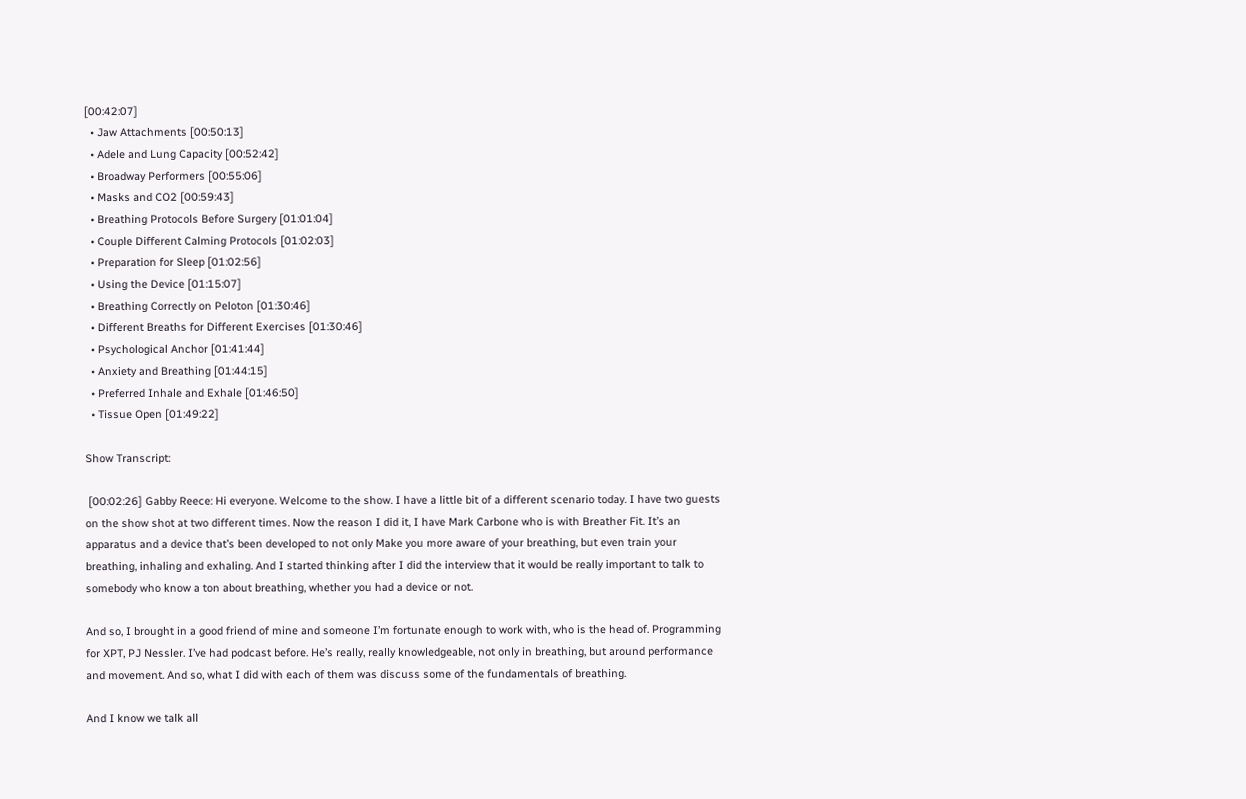[00:42:07]
  • Jaw Attachments [00:50:13]
  • Adele and Lung Capacity [00:52:42]
  • Broadway Performers [00:55:06]
  • Masks and CO2 [00:59:43]
  • Breathing Protocols Before Surgery [01:01:04]
  • Couple Different Calming Protocols [01:02:03]
  • Preparation for Sleep [01:02:56]
  • Using the Device [01:15:07]
  • Breathing Correctly on Peloton [01:30:46]
  • Different Breaths for Different Exercises [01:30:46]
  • Psychological Anchor [01:41:44]
  • Anxiety and Breathing [01:44:15]
  • Preferred Inhale and Exhale [01:46:50]
  • Tissue Open [01:49:22]

Show Transcript:

 [00:02:26] Gabby Reece: Hi everyone. Welcome to the show. I have a little bit of a different scenario today. I have two guests on the show shot at two different times. Now the reason I did it, I have Mark Carbone who is with Breather Fit. It’s an apparatus and a device that’s been developed to not only Make you more aware of your breathing, but even train your breathing, inhaling and exhaling. And I started thinking after I did the interview that it would be really important to talk to somebody who know a ton about breathing, whether you had a device or not.

And so, I brought in a good friend of mine and someone I’m fortunate enough to work with, who is the head of. Programming for XPT, PJ Nessler. I’ve had podcast before. He’s really, really knowledgeable, not only in breathing, but around performance and movement. And so, what I did with each of them was discuss some of the fundamentals of breathing.

And I know we talk all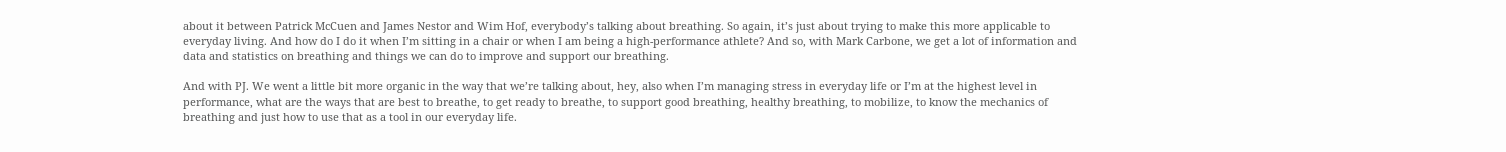about it between Patrick McCuen and James Nestor and Wim Hof, everybody’s talking about breathing. So again, it’s just about trying to make this more applicable to everyday living. And how do I do it when I’m sitting in a chair or when I am being a high-performance athlete? And so, with Mark Carbone, we get a lot of information and data and statistics on breathing and things we can do to improve and support our breathing.

And with PJ. We went a little bit more organic in the way that we’re talking about, hey, also when I’m managing stress in everyday life or I’m at the highest level in performance, what are the ways that are best to breathe, to get ready to breathe, to support good breathing, healthy breathing, to mobilize, to know the mechanics of breathing and just how to use that as a tool in our everyday life.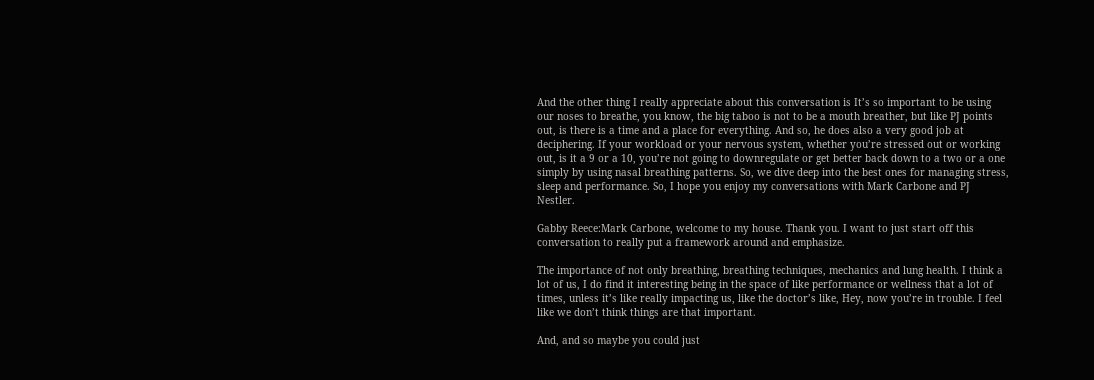And the other thing I really appreciate about this conversation is It’s so important to be using our noses to breathe, you know, the big taboo is not to be a mouth breather, but like PJ points out, is there is a time and a place for everything. And so, he does also a very good job at deciphering. If your workload or your nervous system, whether you’re stressed out or working out, is it a 9 or a 10, you’re not going to downregulate or get better back down to a two or a one simply by using nasal breathing patterns. So, we dive deep into the best ones for managing stress, sleep and performance. So, I hope you enjoy my conversations with Mark Carbone and PJ Nestler.

Gabby Reece:Mark Carbone, welcome to my house. Thank you. I want to just start off this conversation to really put a framework around and emphasize.

The importance of not only breathing, breathing techniques, mechanics and lung health. I think a lot of us, I do find it interesting being in the space of like performance or wellness that a lot of times, unless it’s like really impacting us, like the doctor’s like, Hey, now you’re in trouble. I feel like we don’t think things are that important.

And, and so maybe you could just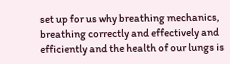set up for us why breathing mechanics, breathing correctly and effectively and efficiently and the health of our lungs is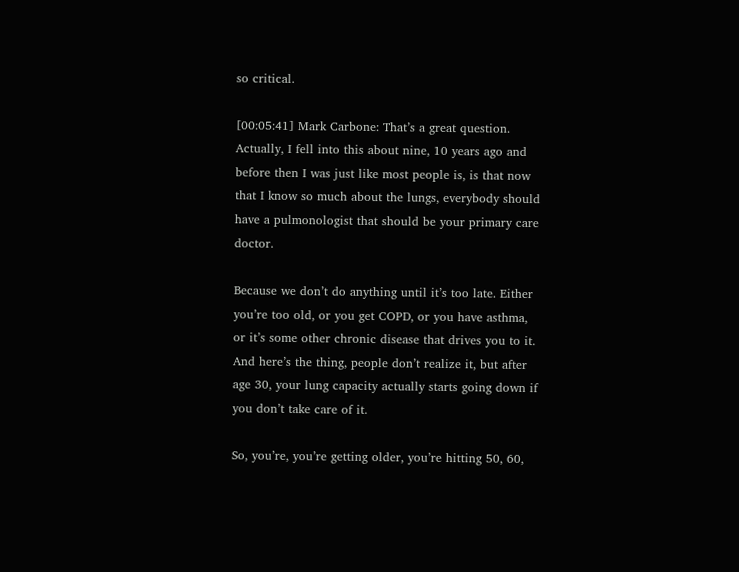so critical.

[00:05:41] Mark Carbone: That’s a great question. Actually, I fell into this about nine, 10 years ago and before then I was just like most people is, is that now that I know so much about the lungs, everybody should have a pulmonologist that should be your primary care doctor.

Because we don’t do anything until it’s too late. Either you’re too old, or you get COPD, or you have asthma, or it’s some other chronic disease that drives you to it. And here’s the thing, people don’t realize it, but after age 30, your lung capacity actually starts going down if you don’t take care of it.

So, you’re, you’re getting older, you’re hitting 50, 60,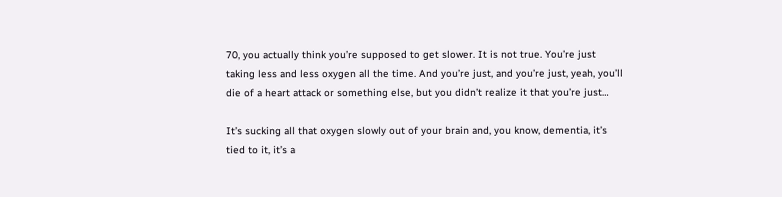70, you actually think you’re supposed to get slower. It is not true. You’re just taking less and less oxygen all the time. And you’re just, and you’re just, yeah, you’ll die of a heart attack or something else, but you didn’t realize it that you’re just…

It’s sucking all that oxygen slowly out of your brain and, you know, dementia, it’s tied to it, it’s a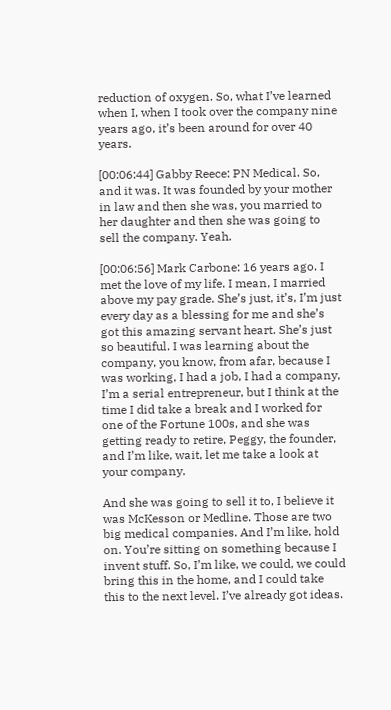reduction of oxygen. So, what I’ve learned when I, when I took over the company nine years ago, it’s been around for over 40 years.

[00:06:44] Gabby Reece: PN Medical. So, and it was. It was founded by your mother in law and then she was, you married to her daughter and then she was going to sell the company. Yeah.

[00:06:56] Mark Carbone: 16 years ago. I met the love of my life. I mean, I married above my pay grade. She’s just, it’s, I’m just every day as a blessing for me and she’s got this amazing servant heart. She’s just so beautiful. I was learning about the company, you know, from afar, because I was working, I had a job, I had a company, I’m a serial entrepreneur, but I think at the time I did take a break and I worked for one of the Fortune 100s, and she was getting ready to retire, Peggy, the founder, and I’m like, wait, let me take a look at your company.

And she was going to sell it to, I believe it was McKesson or Medline. Those are two big medical companies. And I’m like, hold on. You’re sitting on something because I invent stuff. So, I’m like, we could, we could bring this in the home, and I could take this to the next level. I’ve already got ideas.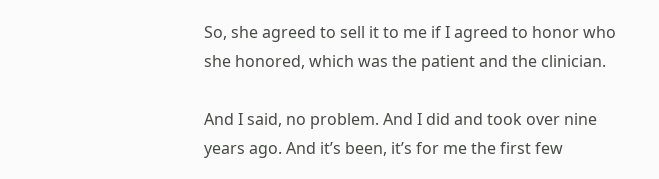So, she agreed to sell it to me if I agreed to honor who she honored, which was the patient and the clinician.

And I said, no problem. And I did and took over nine years ago. And it’s been, it’s for me the first few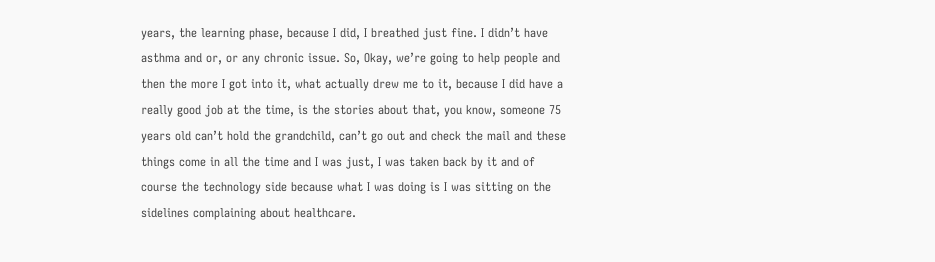years, the learning phase, because I did, I breathed just fine. I didn’t have asthma and or, or any chronic issue. So, Okay, we’re going to help people and then the more I got into it, what actually drew me to it, because I did have a really good job at the time, is the stories about that, you know, someone 75 years old can’t hold the grandchild, can’t go out and check the mail and these things come in all the time and I was just, I was taken back by it and of course the technology side because what I was doing is I was sitting on the sidelines complaining about healthcare.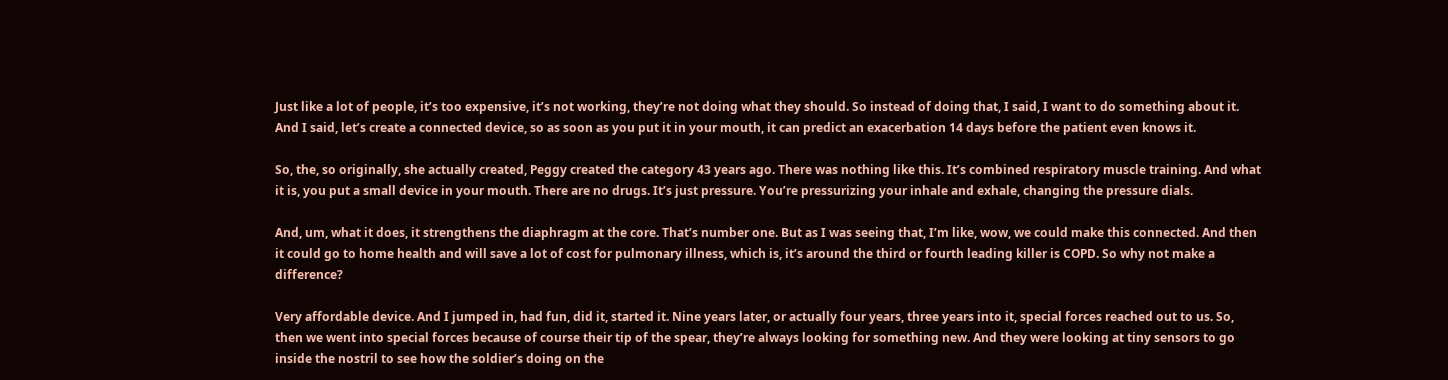Just like a lot of people, it’s too expensive, it’s not working, they’re not doing what they should. So instead of doing that, I said, I want to do something about it. And I said, let’s create a connected device, so as soon as you put it in your mouth, it can predict an exacerbation 14 days before the patient even knows it.

So, the, so originally, she actually created, Peggy created the category 43 years ago. There was nothing like this. It’s combined respiratory muscle training. And what it is, you put a small device in your mouth. There are no drugs. It’s just pressure. You’re pressurizing your inhale and exhale, changing the pressure dials.

And, um, what it does, it strengthens the diaphragm at the core. That’s number one. But as I was seeing that, I’m like, wow, we could make this connected. And then it could go to home health and will save a lot of cost for pulmonary illness, which is, it’s around the third or fourth leading killer is COPD. So why not make a difference?

Very affordable device. And I jumped in, had fun, did it, started it. Nine years later, or actually four years, three years into it, special forces reached out to us. So, then we went into special forces because of course their tip of the spear, they’re always looking for something new. And they were looking at tiny sensors to go inside the nostril to see how the soldier’s doing on the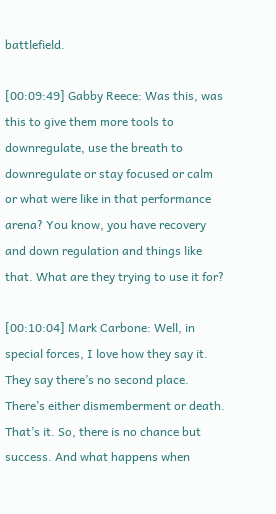battlefield.

[00:09:49] Gabby Reece: Was this, was this to give them more tools to downregulate, use the breath to downregulate or stay focused or calm or what were like in that performance arena? You know, you have recovery and down regulation and things like that. What are they trying to use it for?

[00:10:04] Mark Carbone: Well, in special forces, I love how they say it. They say there’s no second place. There’s either dismemberment or death. That’s it. So, there is no chance but success. And what happens when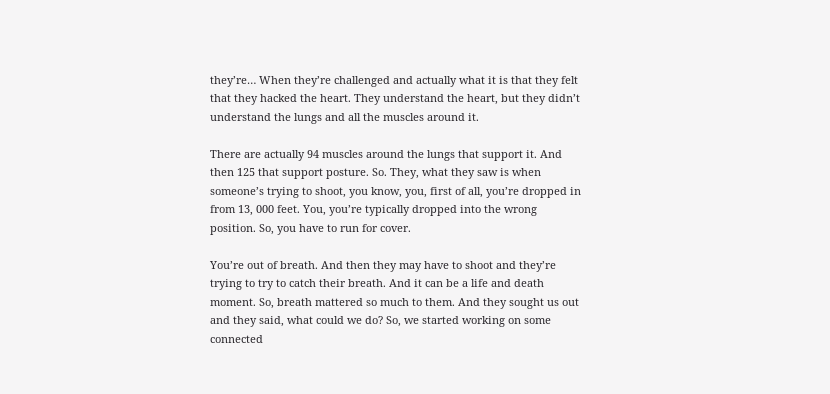they’re… When they’re challenged and actually what it is that they felt that they hacked the heart. They understand the heart, but they didn’t understand the lungs and all the muscles around it.

There are actually 94 muscles around the lungs that support it. And then 125 that support posture. So. They, what they saw is when someone’s trying to shoot, you know, you, first of all, you’re dropped in from 13, 000 feet. You, you’re typically dropped into the wrong position. So, you have to run for cover.

You’re out of breath. And then they may have to shoot and they’re trying to try to catch their breath. And it can be a life and death moment. So, breath mattered so much to them. And they sought us out and they said, what could we do? So, we started working on some connected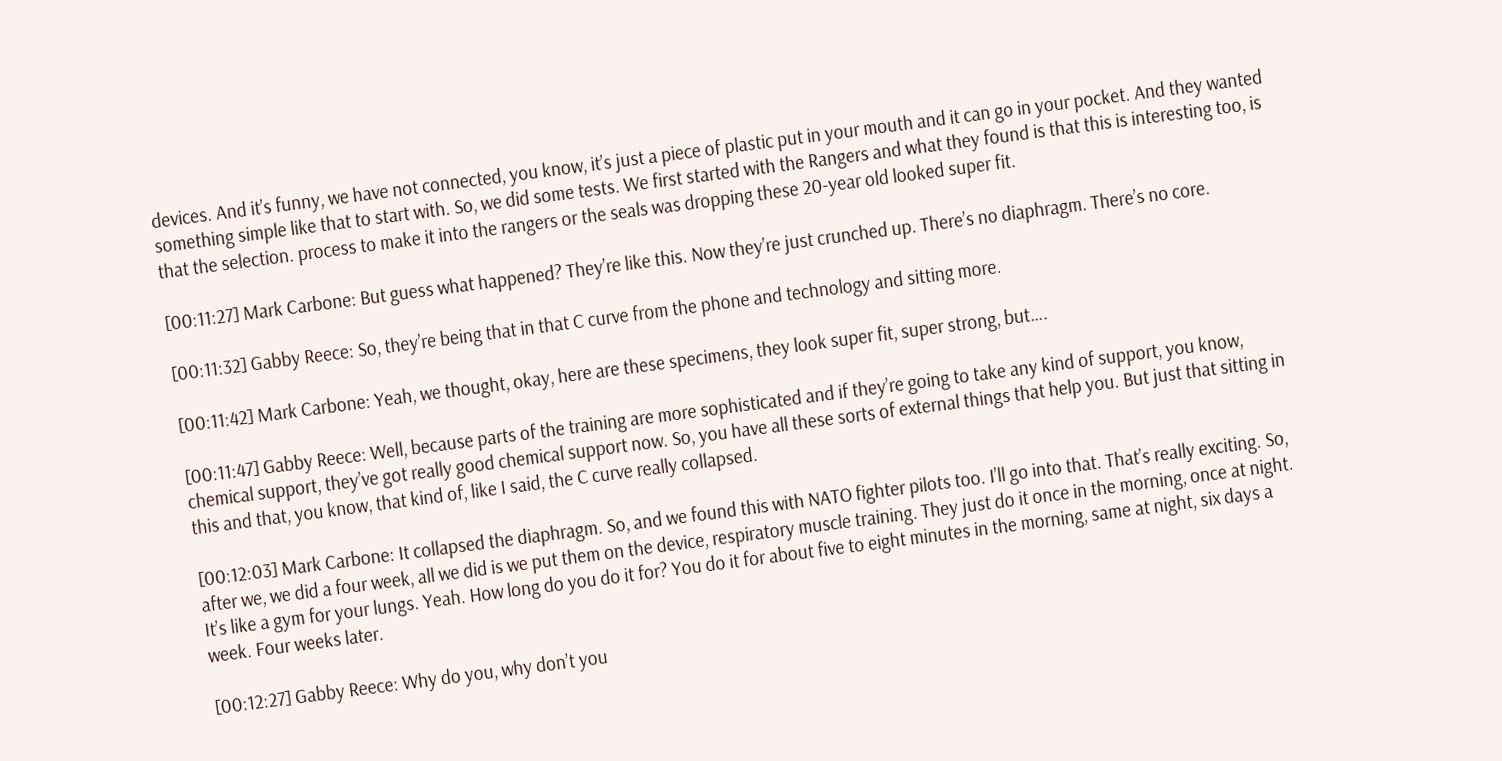devices. And it’s funny, we have not connected, you know, it’s just a piece of plastic put in your mouth and it can go in your pocket. And they wanted something simple like that to start with. So, we did some tests. We first started with the Rangers and what they found is that this is interesting too, is that the selection. process to make it into the rangers or the seals was dropping these 20-year old looked super fit.

[00:11:27] Mark Carbone: But guess what happened? They’re like this. Now they’re just crunched up. There’s no diaphragm. There’s no core.

[00:11:32] Gabby Reece: So, they’re being that in that C curve from the phone and technology and sitting more.

[00:11:42] Mark Carbone: Yeah, we thought, okay, here are these specimens, they look super fit, super strong, but….

[00:11:47] Gabby Reece: Well, because parts of the training are more sophisticated and if they’re going to take any kind of support, you know, chemical support, they’ve got really good chemical support now. So, you have all these sorts of external things that help you. But just that sitting in this and that, you know, that kind of, like I said, the C curve really collapsed.

[00:12:03] Mark Carbone: It collapsed the diaphragm. So, and we found this with NATO fighter pilots too. I’ll go into that. That’s really exciting. So, after we, we did a four week, all we did is we put them on the device, respiratory muscle training. They just do it once in the morning, once at night. It’s like a gym for your lungs. Yeah. How long do you do it for? You do it for about five to eight minutes in the morning, same at night, six days a week. Four weeks later.

[00:12:27] Gabby Reece: Why do you, why don’t you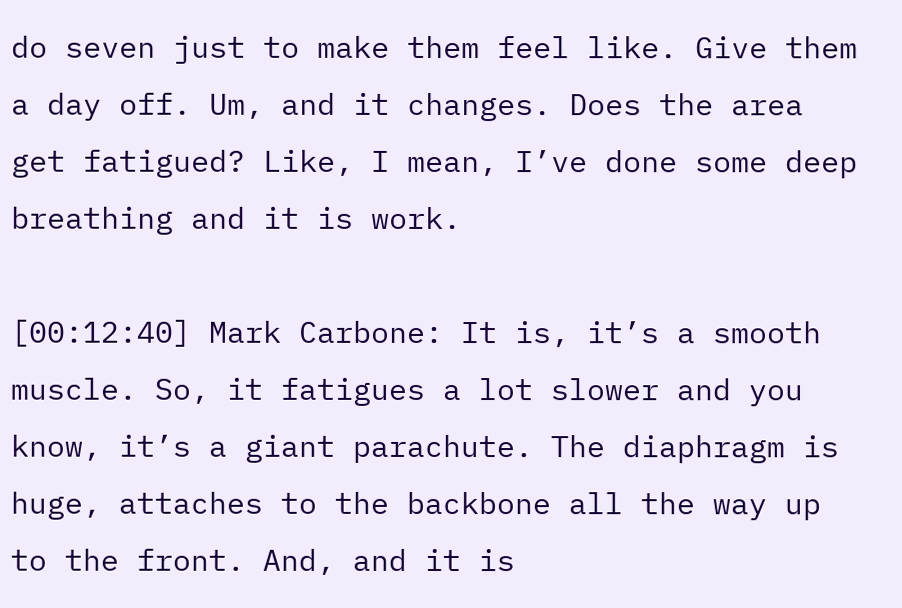do seven just to make them feel like. Give them a day off. Um, and it changes. Does the area get fatigued? Like, I mean, I’ve done some deep breathing and it is work.

[00:12:40] Mark Carbone: It is, it’s a smooth muscle. So, it fatigues a lot slower and you know, it’s a giant parachute. The diaphragm is huge, attaches to the backbone all the way up to the front. And, and it is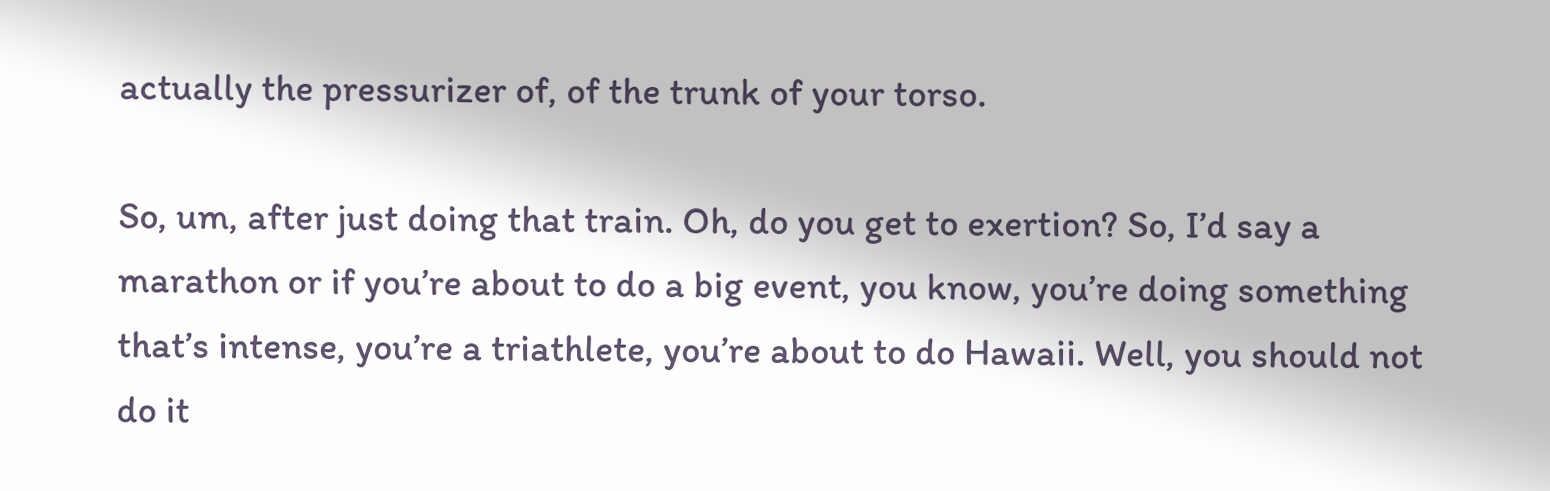actually the pressurizer of, of the trunk of your torso.

So, um, after just doing that train. Oh, do you get to exertion? So, I’d say a marathon or if you’re about to do a big event, you know, you’re doing something that’s intense, you’re a triathlete, you’re about to do Hawaii. Well, you should not do it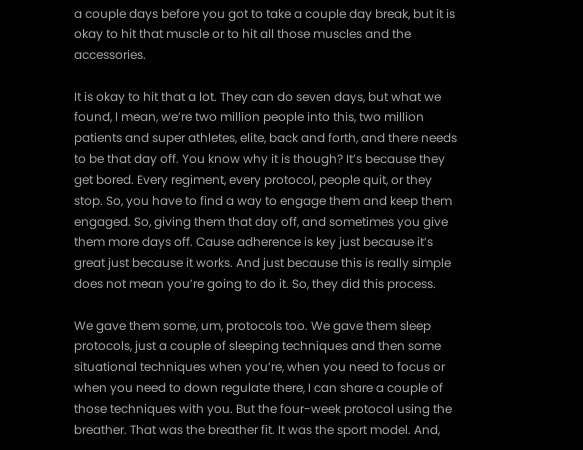a couple days before you got to take a couple day break, but it is okay to hit that muscle or to hit all those muscles and the accessories.

It is okay to hit that a lot. They can do seven days, but what we found, I mean, we’re two million people into this, two million patients and super athletes, elite, back and forth, and there needs to be that day off. You know why it is though? It’s because they get bored. Every regiment, every protocol, people quit, or they stop. So, you have to find a way to engage them and keep them engaged. So, giving them that day off, and sometimes you give them more days off. Cause adherence is key just because it’s great just because it works. And just because this is really simple does not mean you’re going to do it. So, they did this process.

We gave them some, um, protocols too. We gave them sleep protocols, just a couple of sleeping techniques and then some situational techniques when you’re, when you need to focus or when you need to down regulate there, I can share a couple of those techniques with you. But the four-week protocol using the breather. That was the breather fit. It was the sport model. And,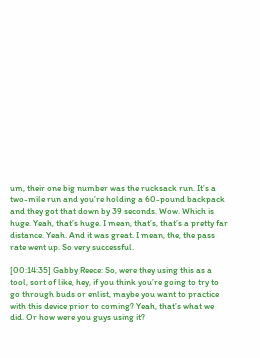um, their one big number was the rucksack run. It’s a two-mile run and you’re holding a 60-pound backpack and they got that down by 39 seconds. Wow. Which is huge. Yeah, that’s huge. I mean, that’s, that’s a pretty far distance. Yeah. And it was great. I mean, the, the pass rate went up. So very successful.

[00:14:35] Gabby Reece: So, were they using this as a tool, sort of like, hey, if you think you’re going to try to go through buds or enlist, maybe you want to practice with this device prior to coming? Yeah, that’s what we did. Or how were you guys using it?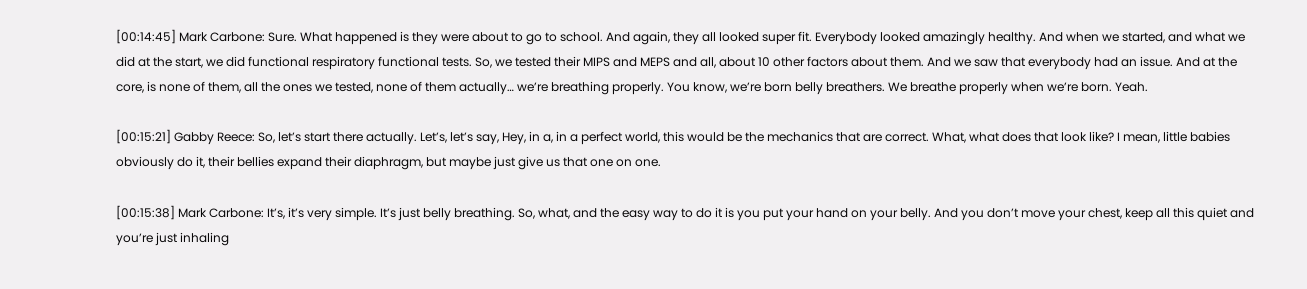[00:14:45] Mark Carbone: Sure. What happened is they were about to go to school. And again, they all looked super fit. Everybody looked amazingly healthy. And when we started, and what we did at the start, we did functional respiratory functional tests. So, we tested their MIPS and MEPS and all, about 10 other factors about them. And we saw that everybody had an issue. And at the core, is none of them, all the ones we tested, none of them actually… we’re breathing properly. You know, we’re born belly breathers. We breathe properly when we’re born. Yeah.

[00:15:21] Gabby Reece: So, let’s start there actually. Let’s, let’s say, Hey, in a, in a perfect world, this would be the mechanics that are correct. What, what does that look like? I mean, little babies obviously do it, their bellies expand their diaphragm, but maybe just give us that one on one.

[00:15:38] Mark Carbone: It’s, it’s very simple. It’s just belly breathing. So, what, and the easy way to do it is you put your hand on your belly. And you don’t move your chest, keep all this quiet and you’re just inhaling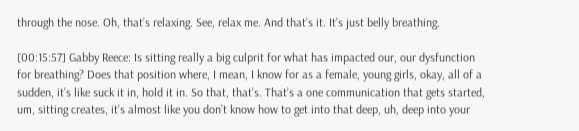through the nose. Oh, that’s relaxing. See, relax me. And that’s it. It’s just belly breathing.

[00:15:57] Gabby Reece: Is sitting really a big culprit for what has impacted our, our dysfunction for breathing? Does that position where, I mean, I know for as a female, young girls, okay, all of a sudden, it’s like suck it in, hold it in. So that, that’s. That’s a one communication that gets started, um, sitting creates, it’s almost like you don’t know how to get into that deep, uh, deep into your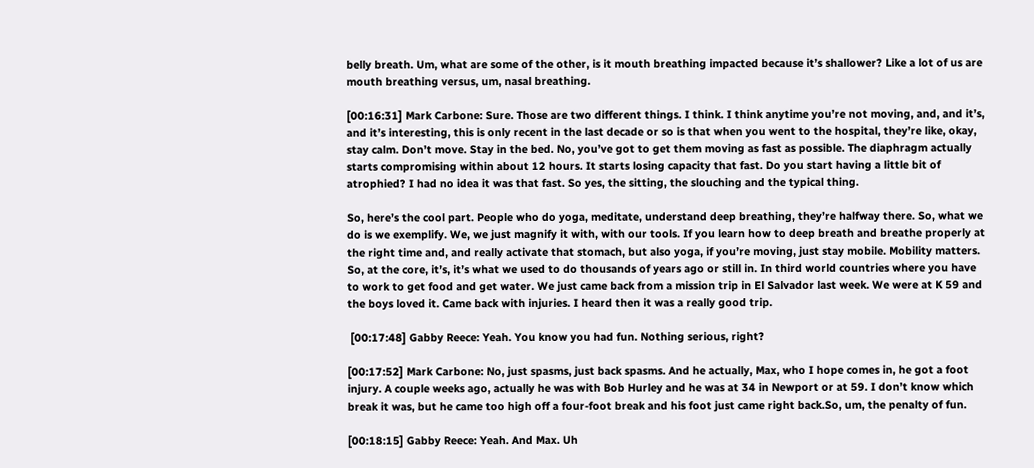belly breath. Um, what are some of the other, is it mouth breathing impacted because it’s shallower? Like a lot of us are mouth breathing versus, um, nasal breathing.

[00:16:31] Mark Carbone: Sure. Those are two different things. I think. I think anytime you’re not moving, and, and it’s, and it’s interesting, this is only recent in the last decade or so is that when you went to the hospital, they’re like, okay, stay calm. Don’t move. Stay in the bed. No, you’ve got to get them moving as fast as possible. The diaphragm actually starts compromising within about 12 hours. It starts losing capacity that fast. Do you start having a little bit of atrophied? I had no idea it was that fast. So yes, the sitting, the slouching and the typical thing.

So, here’s the cool part. People who do yoga, meditate, understand deep breathing, they’re halfway there. So, what we do is we exemplify. We, we just magnify it with, with our tools. If you learn how to deep breath and breathe properly at the right time and, and really activate that stomach, but also yoga, if you’re moving, just stay mobile. Mobility matters. So, at the core, it’s, it’s what we used to do thousands of years ago or still in. In third world countries where you have to work to get food and get water. We just came back from a mission trip in El Salvador last week. We were at K 59 and the boys loved it. Came back with injuries. I heard then it was a really good trip.

 [00:17:48] Gabby Reece: Yeah. You know you had fun. Nothing serious, right?

[00:17:52] Mark Carbone: No, just spasms, just back spasms. And he actually, Max, who I hope comes in, he got a foot injury. A couple weeks ago, actually he was with Bob Hurley and he was at 34 in Newport or at 59. I don’t know which break it was, but he came too high off a four-foot break and his foot just came right back.So, um, the penalty of fun.

[00:18:15] Gabby Reece: Yeah. And Max. Uh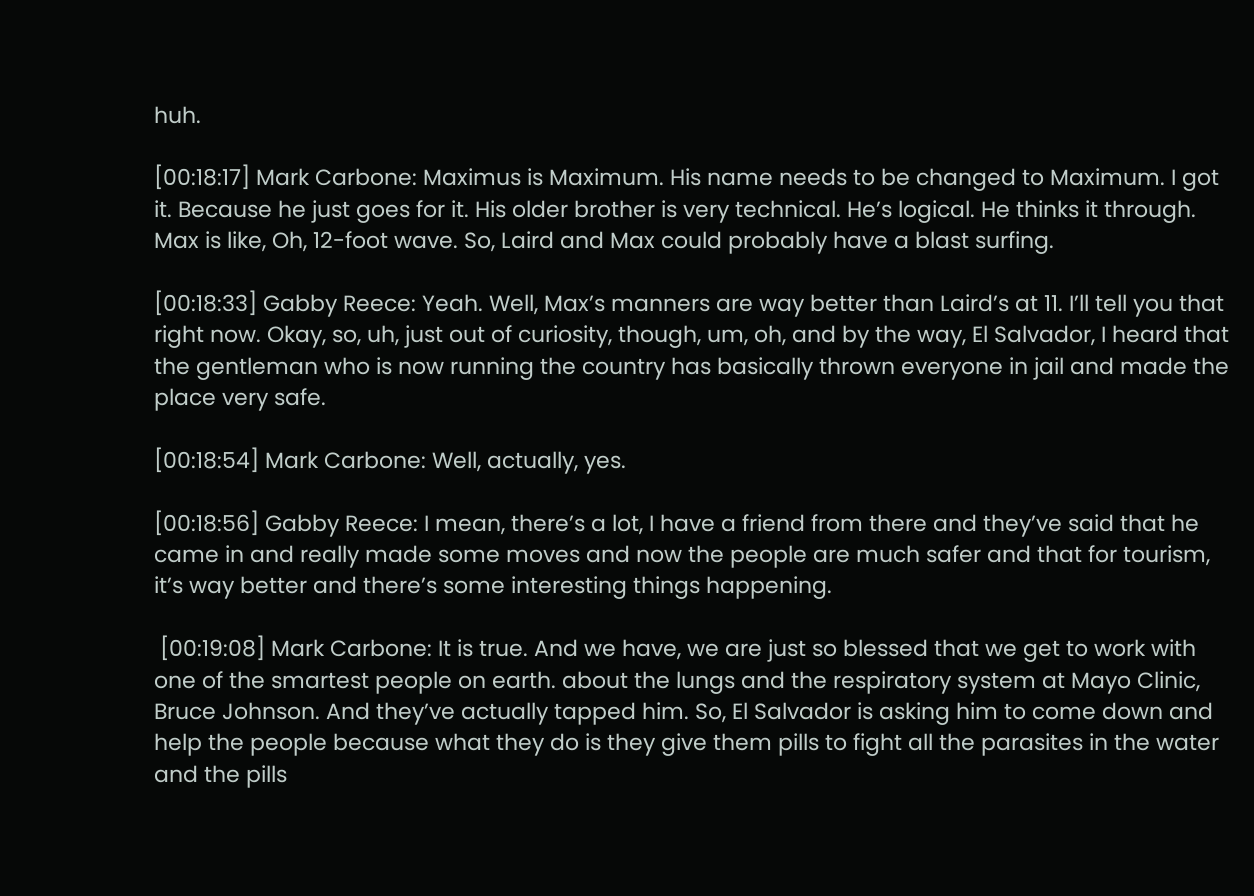huh.

[00:18:17] Mark Carbone: Maximus is Maximum. His name needs to be changed to Maximum. I got it. Because he just goes for it. His older brother is very technical. He’s logical. He thinks it through. Max is like, Oh, 12-foot wave. So, Laird and Max could probably have a blast surfing.

[00:18:33] Gabby Reece: Yeah. Well, Max’s manners are way better than Laird’s at 11. I’ll tell you that right now. Okay, so, uh, just out of curiosity, though, um, oh, and by the way, El Salvador, I heard that the gentleman who is now running the country has basically thrown everyone in jail and made the place very safe.

[00:18:54] Mark Carbone: Well, actually, yes.

[00:18:56] Gabby Reece: I mean, there’s a lot, I have a friend from there and they’ve said that he came in and really made some moves and now the people are much safer and that for tourism, it’s way better and there’s some interesting things happening.

 [00:19:08] Mark Carbone: It is true. And we have, we are just so blessed that we get to work with one of the smartest people on earth. about the lungs and the respiratory system at Mayo Clinic, Bruce Johnson. And they’ve actually tapped him. So, El Salvador is asking him to come down and help the people because what they do is they give them pills to fight all the parasites in the water and the pills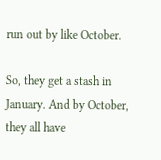run out by like October.

So, they get a stash in January. And by October, they all have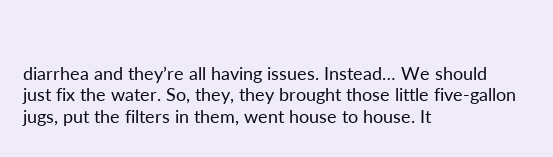diarrhea and they’re all having issues. Instead… We should just fix the water. So, they, they brought those little five-gallon jugs, put the filters in them, went house to house. It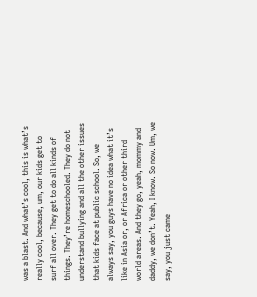was a blast. And what’s cool, this is what’s really cool, because, um, our kids get to surf all over. They get to do all kinds of things. They’re homeschooled. They do not understand bullying and all the other issues that kids face at public school. So, we always say, you guys have no idea what it’s like in Asia or, or Africa or other third world areas. And they go, yeah, mommy and daddy, we don’t. Yeah, I know. So now. Um, we say, you just came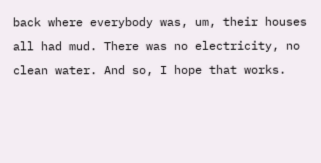back where everybody was, um, their houses all had mud. There was no electricity, no clean water. And so, I hope that works.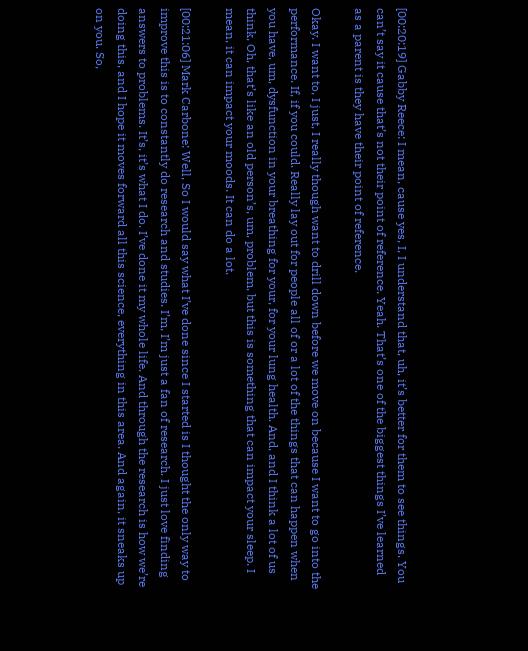[00:20:19] Gabby Reece: I mean, cause yes, I, I understand that, uh, it’s better for them to see things. You can’t say it cause that’s not their point of reference. Yeah. That’s one of the biggest things I’ve learned as a parent is they have their point of reference.

Okay. I want to, I just, I really though want to drill down before we move on because I want to go into the performance. If, if you could. Really lay out for people all of or a lot of the things that can happen when you have, um, dysfunction in your breathing for your, for your lung health. And, and I think a lot of us think, Oh, that’s like an old person’s, um, problem, but this is something that can impact your sleep. I mean, it can impact your moods. It can do a lot.

[00:21:06] Mark Carbone: Well, So I would say what I’ve done since I started is I thought the only way to improve this is to constantly do research and studies. I’m, I’m just a fan of research. I just love finding answers to problems. It’s, it’s what I do. I’ve done it my whole life. And through the research is how we’re doing this, and I hope it moves forward all this science, everything in this area. And again, it sneaks up on you. So,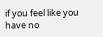if you feel like you have no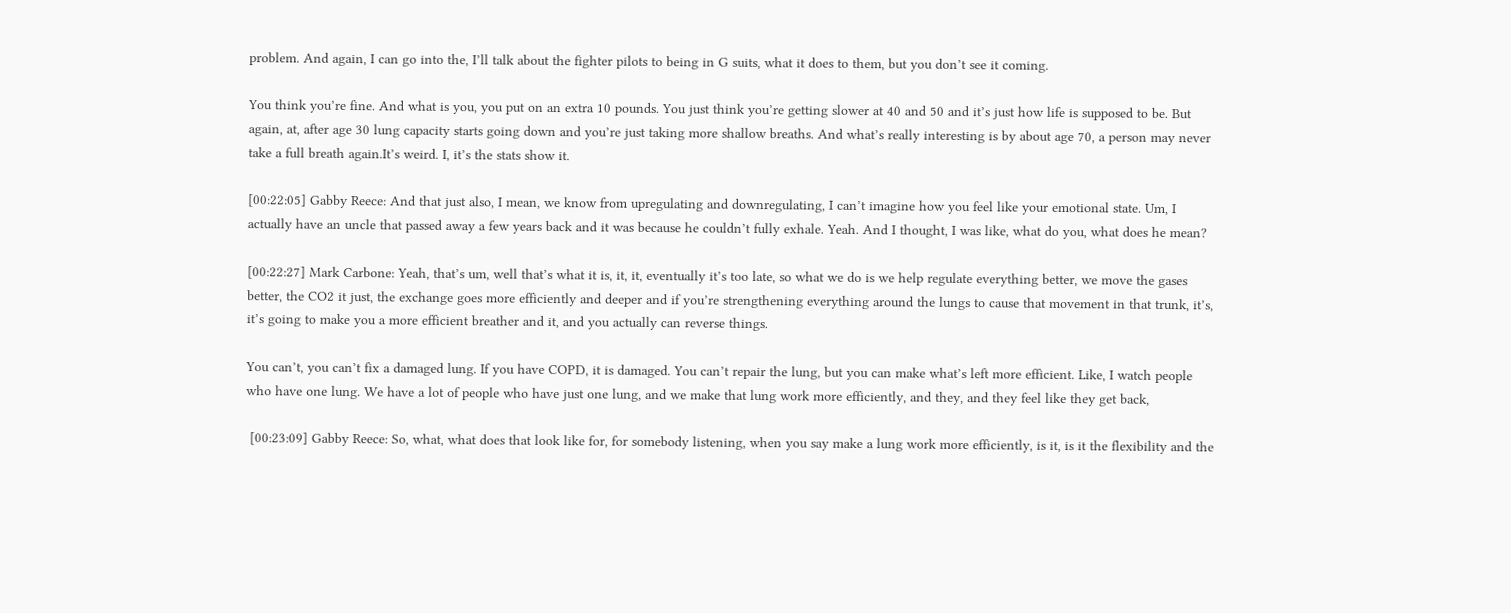problem. And again, I can go into the, I’ll talk about the fighter pilots to being in G suits, what it does to them, but you don’t see it coming.

You think you’re fine. And what is you, you put on an extra 10 pounds. You just think you’re getting slower at 40 and 50 and it’s just how life is supposed to be. But again, at, after age 30 lung capacity starts going down and you’re just taking more shallow breaths. And what’s really interesting is by about age 70, a person may never take a full breath again.It’s weird. I, it’s the stats show it.

[00:22:05] Gabby Reece: And that just also, I mean, we know from upregulating and downregulating, I can’t imagine how you feel like your emotional state. Um, I actually have an uncle that passed away a few years back and it was because he couldn’t fully exhale. Yeah. And I thought, I was like, what do you, what does he mean?

[00:22:27] Mark Carbone: Yeah, that’s um, well that’s what it is, it, it, eventually it’s too late, so what we do is we help regulate everything better, we move the gases better, the CO2 it just, the exchange goes more efficiently and deeper and if you’re strengthening everything around the lungs to cause that movement in that trunk, it’s, it’s going to make you a more efficient breather and it, and you actually can reverse things.

You can’t, you can’t fix a damaged lung. If you have COPD, it is damaged. You can’t repair the lung, but you can make what’s left more efficient. Like, I watch people who have one lung. We have a lot of people who have just one lung, and we make that lung work more efficiently, and they, and they feel like they get back,

 [00:23:09] Gabby Reece: So, what, what does that look like for, for somebody listening, when you say make a lung work more efficiently, is it, is it the flexibility and the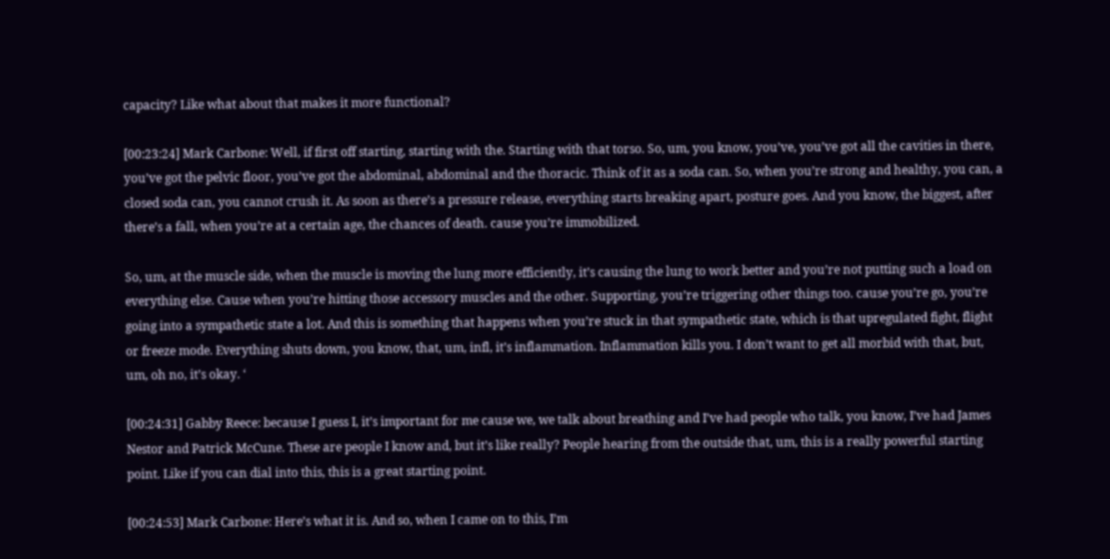capacity? Like what about that makes it more functional?

[00:23:24] Mark Carbone: Well, if first off starting, starting with the. Starting with that torso. So, um, you know, you’ve, you’ve got all the cavities in there, you’ve got the pelvic floor, you’ve got the abdominal, abdominal and the thoracic. Think of it as a soda can. So, when you’re strong and healthy, you can, a closed soda can, you cannot crush it. As soon as there’s a pressure release, everything starts breaking apart, posture goes. And you know, the biggest, after there’s a fall, when you’re at a certain age, the chances of death. cause you’re immobilized.

So, um, at the muscle side, when the muscle is moving the lung more efficiently, it’s causing the lung to work better and you’re not putting such a load on everything else. Cause when you’re hitting those accessory muscles and the other. Supporting, you’re triggering other things too. cause you’re go, you’re going into a sympathetic state a lot. And this is something that happens when you’re stuck in that sympathetic state, which is that upregulated fight, flight or freeze mode. Everything shuts down, you know, that, um, infl, it’s inflammation. Inflammation kills you. I don’t want to get all morbid with that, but, um, oh no, it’s okay. ‘

[00:24:31] Gabby Reece: because I guess I, it’s important for me cause we, we talk about breathing and I’ve had people who talk, you know, I’ve had James Nestor and Patrick McCune. These are people I know and, but it’s like really? People hearing from the outside that, um, this is a really powerful starting point. Like if you can dial into this, this is a great starting point.

[00:24:53] Mark Carbone: Here’s what it is. And so, when I came on to this, I’m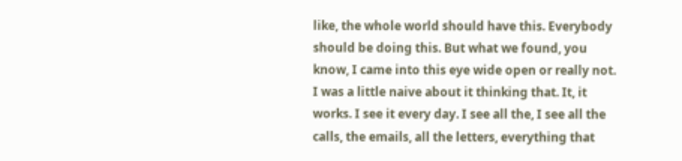like, the whole world should have this. Everybody should be doing this. But what we found, you know, I came into this eye wide open or really not. I was a little naive about it thinking that. It, it works. I see it every day. I see all the, I see all the calls, the emails, all the letters, everything that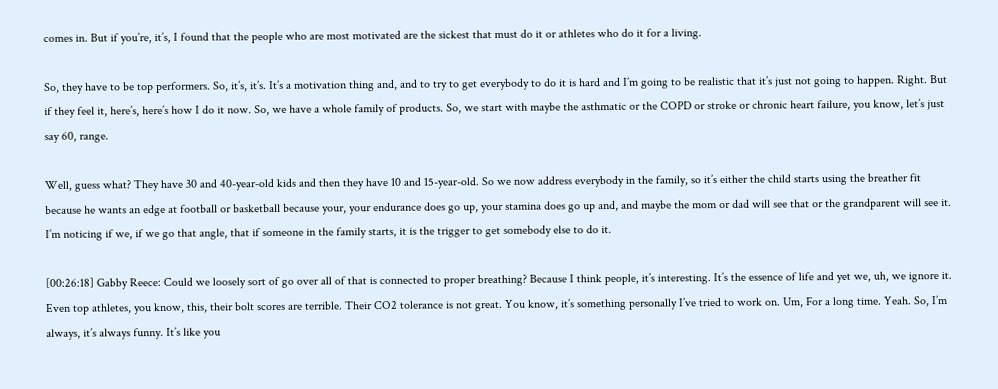comes in. But if you’re, it’s, I found that the people who are most motivated are the sickest that must do it or athletes who do it for a living.

So, they have to be top performers. So, it’s, it’s. It’s a motivation thing and, and to try to get everybody to do it is hard and I’m going to be realistic that it’s just not going to happen. Right. But if they feel it, here’s, here’s how I do it now. So, we have a whole family of products. So, we start with maybe the asthmatic or the COPD or stroke or chronic heart failure, you know, let’s just say 60, range.

Well, guess what? They have 30 and 40-year-old kids and then they have 10 and 15-year-old. So we now address everybody in the family, so it’s either the child starts using the breather fit because he wants an edge at football or basketball because your, your endurance does go up, your stamina does go up and, and maybe the mom or dad will see that or the grandparent will see it. I’m noticing if we, if we go that angle, that if someone in the family starts, it is the trigger to get somebody else to do it.

[00:26:18] Gabby Reece: Could we loosely sort of go over all of that is connected to proper breathing? Because I think people, it’s interesting. It’s the essence of life and yet we, uh, we ignore it. Even top athletes, you know, this, their bolt scores are terrible. Their CO2 tolerance is not great. You know, it’s something personally I’ve tried to work on. Um, For a long time. Yeah. So, I’m always, it’s always funny. It’s like you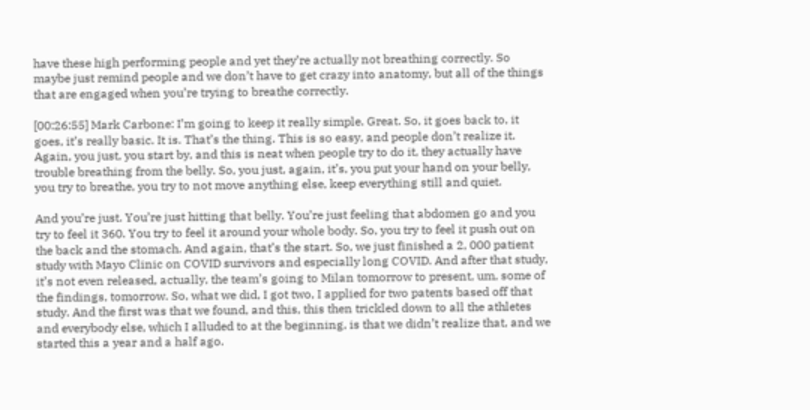have these high performing people and yet they’re actually not breathing correctly. So maybe just remind people and we don’t have to get crazy into anatomy, but all of the things that are engaged when you’re trying to breathe correctly.

[00:26:55] Mark Carbone: I’m going to keep it really simple. Great. So, it goes back to, it goes, it’s really basic. It is. That’s the thing. This is so easy, and people don’t realize it. Again, you just, you start by, and this is neat when people try to do it, they actually have trouble breathing from the belly. So, you just, again, it’s, you put your hand on your belly, you try to breathe, you try to not move anything else, keep everything still and quiet.

And you’re just. You’re just hitting that belly. You’re just feeling that abdomen go and you try to feel it 360. You try to feel it around your whole body. So, you try to feel it push out on the back and the stomach. And again, that’s the start. So, we just finished a 2, 000 patient study with Mayo Clinic on COVID survivors and especially long COVID. And after that study, it’s not even released, actually, the team’s going to Milan tomorrow to present, um, some of the findings, tomorrow. So, what we did, I got two, I applied for two patents based off that study. And the first was that we found, and this, this then trickled down to all the athletes and everybody else, which I alluded to at the beginning, is that we didn’t realize that, and we started this a year and a half ago.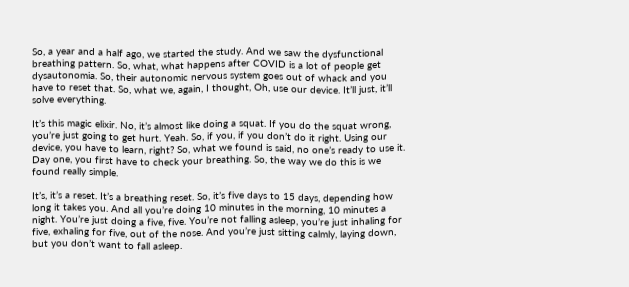So, a year and a half ago, we started the study. And we saw the dysfunctional breathing pattern. So, what, what happens after COVID is a lot of people get dysautonomia. So, their autonomic nervous system goes out of whack and you have to reset that. So, what we, again, I thought, Oh, use our device. It’ll just, it’ll solve everything.

It’s this magic elixir. No, it’s almost like doing a squat. If you do the squat wrong, you’re just going to get hurt. Yeah. So, if you, if you don’t do it right. Using our device, you have to learn, right? So, what we found is said, no one’s ready to use it. Day one, you first have to check your breathing. So, the way we do this is we found really simple.

It’s, it’s a reset. It’s a breathing reset. So, it’s five days to 15 days, depending how long it takes you. And all you’re doing 10 minutes in the morning, 10 minutes a night. You’re just doing a five, five. You’re not falling asleep, you’re just inhaling for five, exhaling for five, out of the nose. And you’re just sitting calmly, laying down, but you don’t want to fall asleep.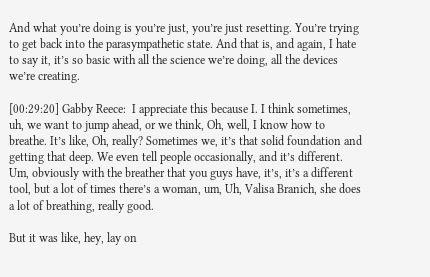And what you’re doing is you’re just, you’re just resetting. You’re trying to get back into the parasympathetic state. And that is, and again, I hate to say it, it’s so basic with all the science we’re doing, all the devices we’re creating.

[00:29:20] Gabby Reece:  I appreciate this because I. I think sometimes, uh, we want to jump ahead, or we think, Oh, well, I know how to breathe. It’s like, Oh, really? Sometimes we, it’s that solid foundation and getting that deep. We even tell people occasionally, and it’s different. Um, obviously with the breather that you guys have, it’s, it’s a different tool, but a lot of times there’s a woman, um, Uh, Valisa Branich, she does a lot of breathing, really good.

But it was like, hey, lay on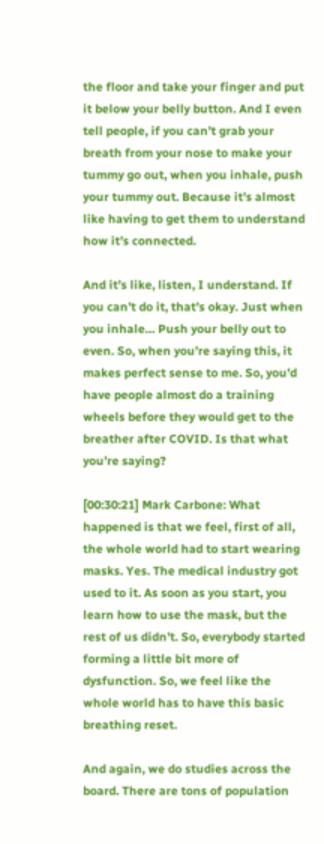the floor and take your finger and put it below your belly button. And I even tell people, if you can’t grab your breath from your nose to make your tummy go out, when you inhale, push your tummy out. Because it’s almost like having to get them to understand how it’s connected.

And it’s like, listen, I understand. If you can’t do it, that’s okay. Just when you inhale… Push your belly out to even. So, when you’re saying this, it makes perfect sense to me. So, you’d have people almost do a training wheels before they would get to the breather after COVID. Is that what you’re saying?

[00:30:21] Mark Carbone: What happened is that we feel, first of all, the whole world had to start wearing masks. Yes. The medical industry got used to it. As soon as you start, you learn how to use the mask, but the rest of us didn’t. So, everybody started forming a little bit more of dysfunction. So, we feel like the whole world has to have this basic breathing reset.

And again, we do studies across the board. There are tons of population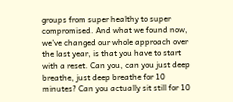groups from super healthy to super compromised. And what we found now, we’ve changed our whole approach over the last year, is that you have to start with a reset. Can you, can you just deep breathe, just deep breathe for 10 minutes? Can you actually sit still for 10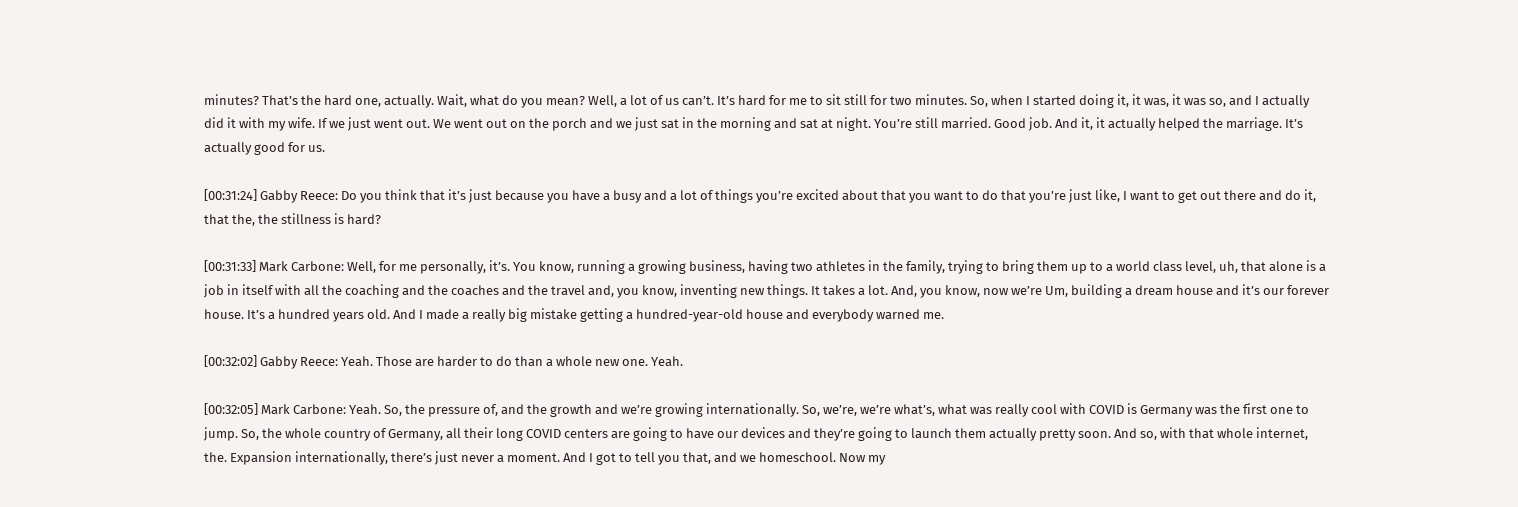minutes? That’s the hard one, actually. Wait, what do you mean? Well, a lot of us can’t. It’s hard for me to sit still for two minutes. So, when I started doing it, it was, it was so, and I actually did it with my wife. If we just went out. We went out on the porch and we just sat in the morning and sat at night. You’re still married. Good job. And it, it actually helped the marriage. It’s actually good for us.

[00:31:24] Gabby Reece: Do you think that it’s just because you have a busy and a lot of things you’re excited about that you want to do that you’re just like, I want to get out there and do it, that the, the stillness is hard?

[00:31:33] Mark Carbone: Well, for me personally, it’s. You know, running a growing business, having two athletes in the family, trying to bring them up to a world class level, uh, that alone is a job in itself with all the coaching and the coaches and the travel and, you know, inventing new things. It takes a lot. And, you know, now we’re Um, building a dream house and it’s our forever house. It’s a hundred years old. And I made a really big mistake getting a hundred-year-old house and everybody warned me.

[00:32:02] Gabby Reece: Yeah. Those are harder to do than a whole new one. Yeah.

[00:32:05] Mark Carbone: Yeah. So, the pressure of, and the growth and we’re growing internationally. So, we’re, we’re what’s, what was really cool with COVID is Germany was the first one to jump. So, the whole country of Germany, all their long COVID centers are going to have our devices and they’re going to launch them actually pretty soon. And so, with that whole internet, the. Expansion internationally, there’s just never a moment. And I got to tell you that, and we homeschool. Now my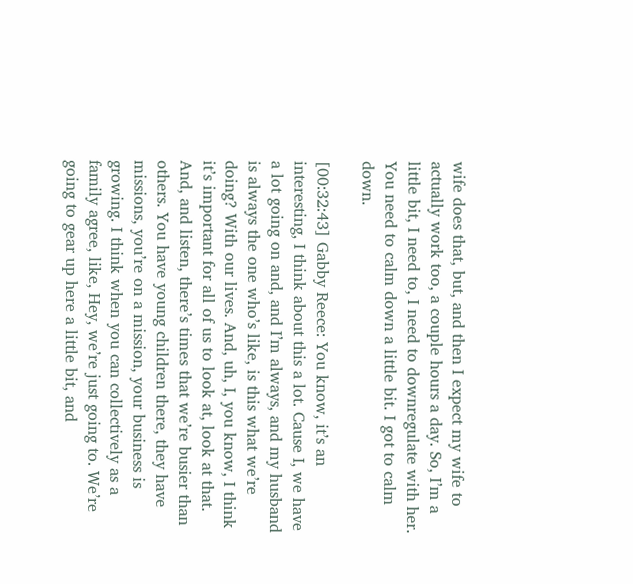wife does that, but, and then I expect my wife to actually work too, a couple hours a day. So, I’m a little bit, I need to, I need to downregulate with her. You need to calm down a little bit. I got to calm down.

[00:32:43] Gabby Reece: You know, it’s an interesting, I think about this a lot. Cause I, we have a lot going on and, and I’m always, and my husband is always the one who’s like, is this what we’re doing? With our lives. And, uh, I, you know, I think it’s important for all of us to look at, look at that. And, and listen, there’s times that we’re busier than others. You have young children there, they have missions, you’re on a mission, your business is growing. I think when you can collectively as a family agree, like, Hey, we’re just going to. We’re going to gear up here a little bit, and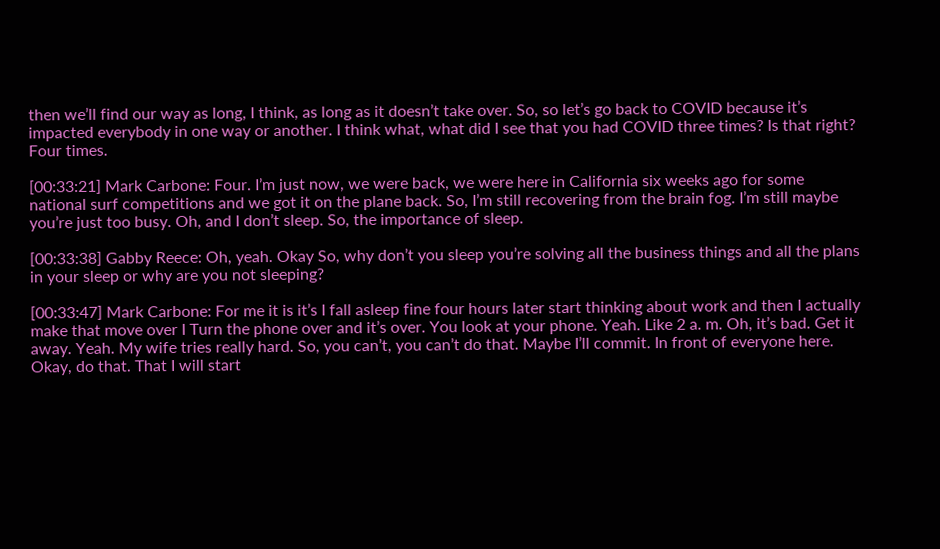then we’ll find our way as long, I think, as long as it doesn’t take over. So, so let’s go back to COVID because it’s impacted everybody in one way or another. I think what, what did I see that you had COVID three times? Is that right? Four times.

[00:33:21] Mark Carbone: Four. I’m just now, we were back, we were here in California six weeks ago for some national surf competitions and we got it on the plane back. So, I’m still recovering from the brain fog. I’m still maybe you’re just too busy. Oh, and I don’t sleep. So, the importance of sleep.

[00:33:38] Gabby Reece: Oh, yeah. Okay So, why don’t you sleep you’re solving all the business things and all the plans in your sleep or why are you not sleeping?

[00:33:47] Mark Carbone: For me it is it’s I fall asleep fine four hours later start thinking about work and then I actually make that move over I Turn the phone over and it’s over. You look at your phone. Yeah. Like 2 a. m. Oh, it’s bad. Get it away. Yeah. My wife tries really hard. So, you can’t, you can’t do that. Maybe I’ll commit. In front of everyone here. Okay, do that. That I will start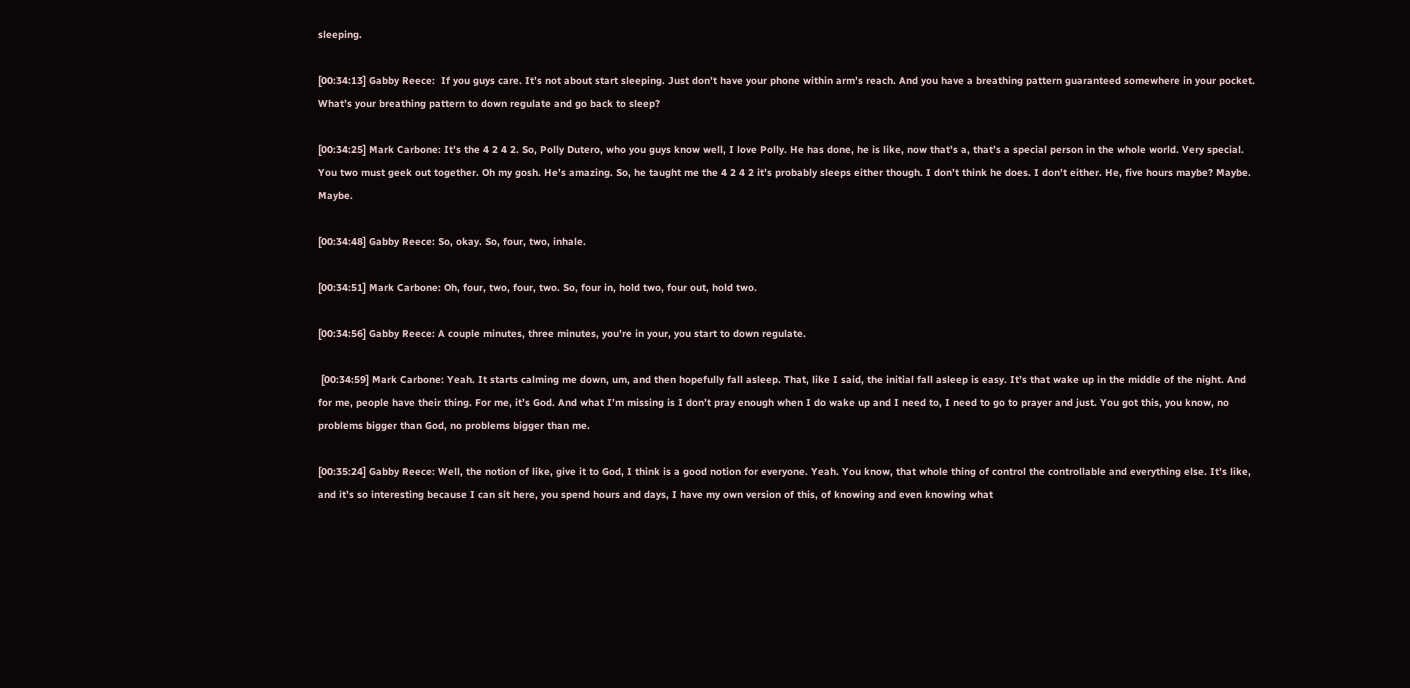sleeping.

[00:34:13] Gabby Reece:  If you guys care. It’s not about start sleeping. Just don’t have your phone within arm’s reach. And you have a breathing pattern guaranteed somewhere in your pocket. What’s your breathing pattern to down regulate and go back to sleep?

[00:34:25] Mark Carbone: It’s the 4 2 4 2. So, Polly Dutero, who you guys know well, I love Polly. He has done, he is like, now that’s a, that’s a special person in the whole world. Very special. You two must geek out together. Oh my gosh. He’s amazing. So, he taught me the 4 2 4 2 it’s probably sleeps either though. I don’t think he does. I don’t either. He, five hours maybe? Maybe. Maybe.

[00:34:48] Gabby Reece: So, okay. So, four, two, inhale.

[00:34:51] Mark Carbone: Oh, four, two, four, two. So, four in, hold two, four out, hold two.

[00:34:56] Gabby Reece: A couple minutes, three minutes, you’re in your, you start to down regulate.

 [00:34:59] Mark Carbone: Yeah. It starts calming me down, um, and then hopefully fall asleep. That, like I said, the initial fall asleep is easy. It’s that wake up in the middle of the night. And for me, people have their thing. For me, it’s God. And what I’m missing is I don’t pray enough when I do wake up and I need to, I need to go to prayer and just. You got this, you know, no problems bigger than God, no problems bigger than me.

[00:35:24] Gabby Reece: Well, the notion of like, give it to God, I think is a good notion for everyone. Yeah. You know, that whole thing of control the controllable and everything else. It’s like, and it’s so interesting because I can sit here, you spend hours and days, I have my own version of this, of knowing and even knowing what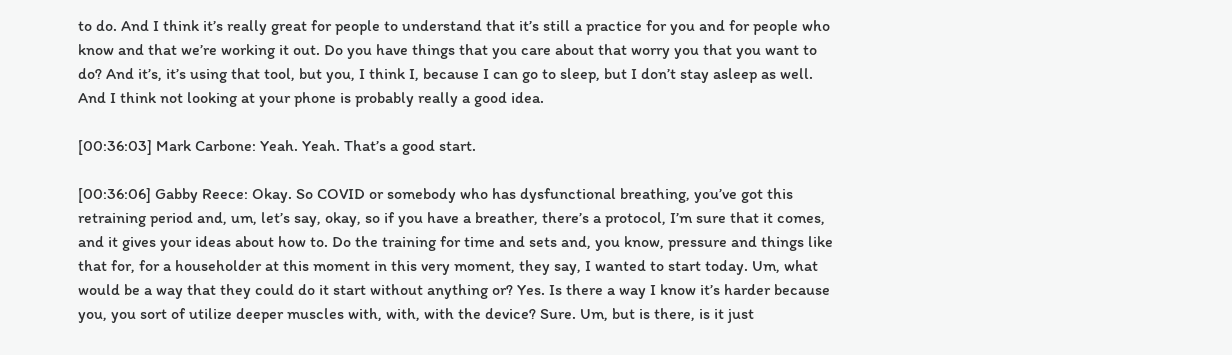to do. And I think it’s really great for people to understand that it’s still a practice for you and for people who know and that we’re working it out. Do you have things that you care about that worry you that you want to do? And it’s, it’s using that tool, but you, I think I, because I can go to sleep, but I don’t stay asleep as well. And I think not looking at your phone is probably really a good idea.

[00:36:03] Mark Carbone: Yeah. Yeah. That’s a good start.

[00:36:06] Gabby Reece: Okay. So COVID or somebody who has dysfunctional breathing, you’ve got this retraining period and, um, let’s say, okay, so if you have a breather, there’s a protocol, I’m sure that it comes, and it gives your ideas about how to. Do the training for time and sets and, you know, pressure and things like that for, for a householder at this moment in this very moment, they say, I wanted to start today. Um, what would be a way that they could do it start without anything or? Yes. Is there a way I know it’s harder because you, you sort of utilize deeper muscles with, with, with the device? Sure. Um, but is there, is it just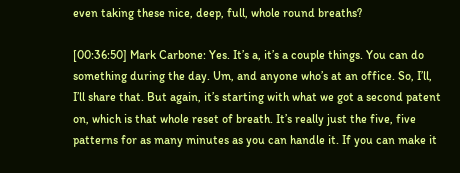even taking these nice, deep, full, whole round breaths?

[00:36:50] Mark Carbone: Yes. It’s a, it’s a couple things. You can do something during the day. Um, and anyone who’s at an office. So, I’ll, I’ll share that. But again, it’s starting with what we got a second patent on, which is that whole reset of breath. It’s really just the five, five patterns for as many minutes as you can handle it. If you can make it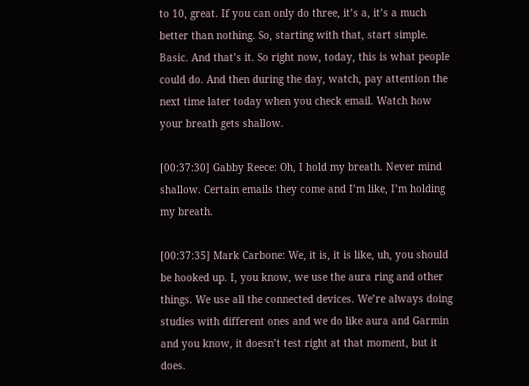to 10, great. If you can only do three, it’s a, it’s a much better than nothing. So, starting with that, start simple. Basic. And that’s it. So right now, today, this is what people could do. And then during the day, watch, pay attention the next time later today when you check email. Watch how your breath gets shallow.

[00:37:30] Gabby Reece: Oh, I hold my breath. Never mind shallow. Certain emails they come and I’m like, I’m holding my breath.

[00:37:35] Mark Carbone: We, it is, it is like, uh, you should be hooked up. I, you know, we use the aura ring and other things. We use all the connected devices. We’re always doing studies with different ones and we do like aura and Garmin and you know, it doesn’t test right at that moment, but it does.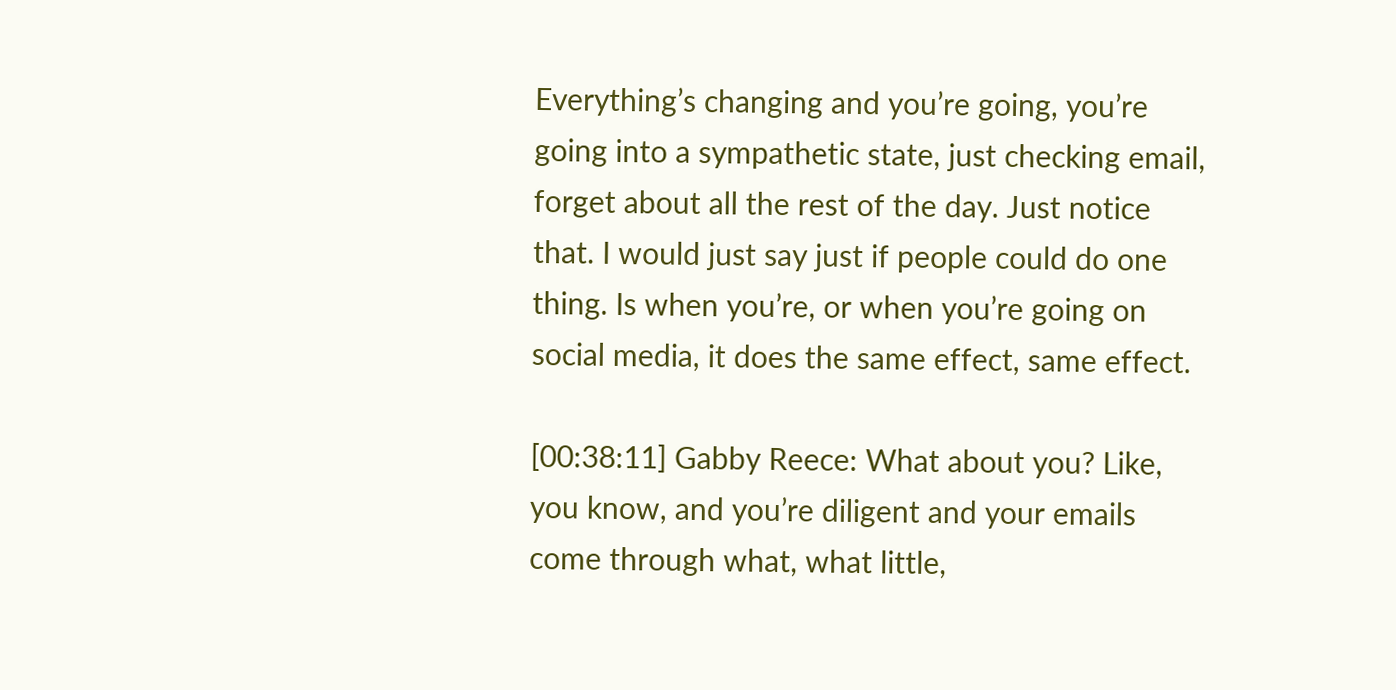Everything’s changing and you’re going, you’re going into a sympathetic state, just checking email, forget about all the rest of the day. Just notice that. I would just say just if people could do one thing. Is when you’re, or when you’re going on social media, it does the same effect, same effect.

[00:38:11] Gabby Reece: What about you? Like, you know, and you’re diligent and your emails come through what, what little,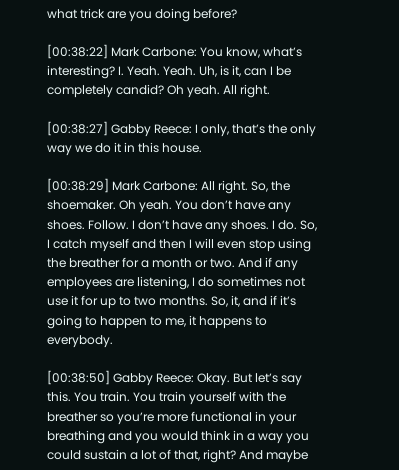what trick are you doing before?

[00:38:22] Mark Carbone: You know, what’s interesting? I. Yeah. Yeah. Uh, is it, can I be completely candid? Oh yeah. All right.

[00:38:27] Gabby Reece: I only, that’s the only way we do it in this house.

[00:38:29] Mark Carbone: All right. So, the shoemaker. Oh yeah. You don’t have any shoes. Follow. I don’t have any shoes. I do. So, I catch myself and then I will even stop using the breather for a month or two. And if any employees are listening, I do sometimes not use it for up to two months. So, it, and if it’s going to happen to me, it happens to everybody.

[00:38:50] Gabby Reece: Okay. But let’s say this. You train. You train yourself with the breather so you’re more functional in your breathing and you would think in a way you could sustain a lot of that, right? And maybe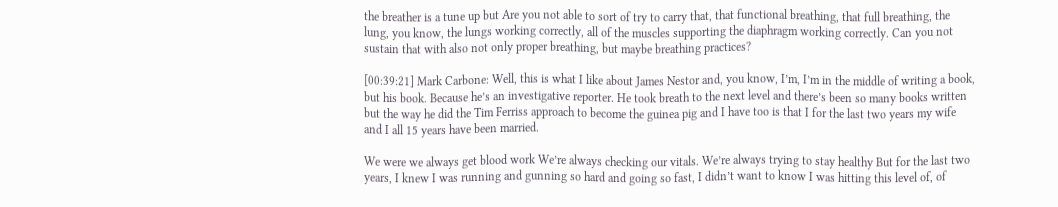the breather is a tune up but Are you not able to sort of try to carry that, that functional breathing, that full breathing, the lung, you know, the lungs working correctly, all of the muscles supporting the diaphragm working correctly. Can you not sustain that with also not only proper breathing, but maybe breathing practices?

[00:39:21] Mark Carbone: Well, this is what I like about James Nestor and, you know, I’m, I’m in the middle of writing a book, but his book. Because he’s an investigative reporter. He took breath to the next level and there’s been so many books written but the way he did the Tim Ferriss approach to become the guinea pig and I have too is that I for the last two years my wife and I all 15 years have been married.

We were we always get blood work We’re always checking our vitals. We’re always trying to stay healthy But for the last two years, I knew I was running and gunning so hard and going so fast, I didn’t want to know I was hitting this level of, of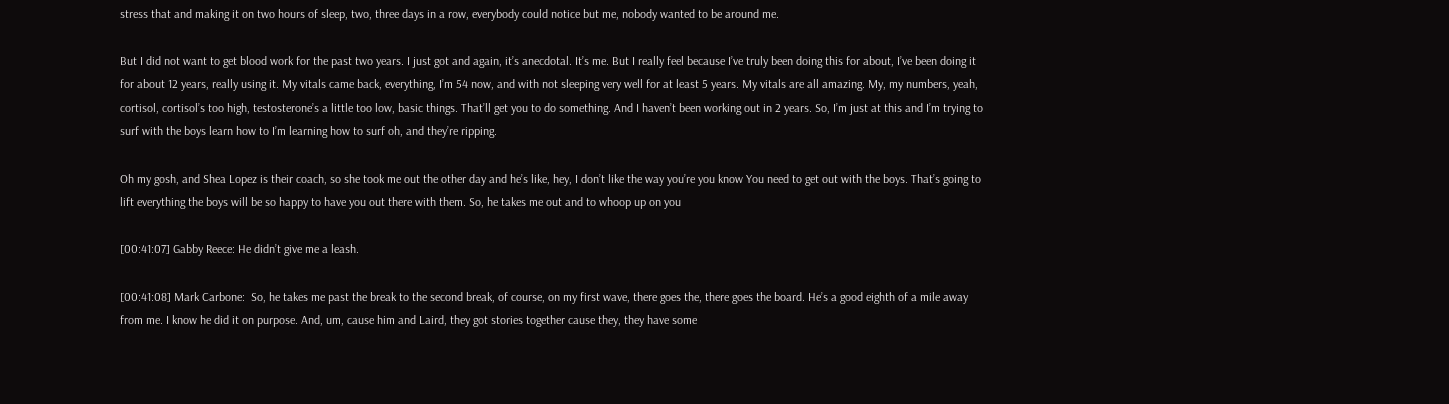stress that and making it on two hours of sleep, two, three days in a row, everybody could notice but me, nobody wanted to be around me.

But I did not want to get blood work for the past two years. I just got and again, it’s anecdotal. It’s me. But I really feel because I’ve truly been doing this for about, I’ve been doing it for about 12 years, really using it. My vitals came back, everything, I’m 54 now, and with not sleeping very well for at least 5 years. My vitals are all amazing. My, my numbers, yeah, cortisol, cortisol’s too high, testosterone’s a little too low, basic things. That’ll get you to do something. And I haven’t been working out in 2 years. So, I’m just at this and I’m trying to surf with the boys learn how to I’m learning how to surf oh, and they’re ripping.

Oh my gosh, and Shea Lopez is their coach, so she took me out the other day and he’s like, hey, I don’t like the way you’re you know You need to get out with the boys. That’s going to lift everything the boys will be so happy to have you out there with them. So, he takes me out and to whoop up on you

[00:41:07] Gabby Reece: He didn’t give me a leash.

[00:41:08] Mark Carbone:  So, he takes me past the break to the second break, of course, on my first wave, there goes the, there goes the board. He’s a good eighth of a mile away from me. I know he did it on purpose. And, um, cause him and Laird, they got stories together cause they, they have some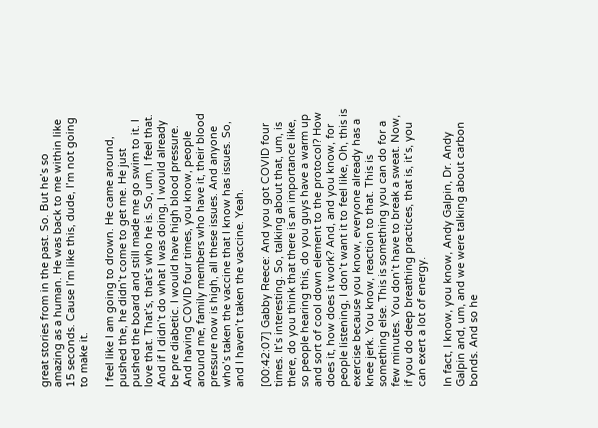great stories from in the past. So. But he’s so amazing as a human. He was back to me within like 15 seconds. Cause I’m like this, dude, I’m not going to make it.

I feel like I am going to drown. He came around, pushed the, he didn’t come to get me. He just pushed the board and still made me go swim to it. I love that. That’s, that’s who he is. So, um, I feel that. And if I didn’t do what I was doing, I would already be pre diabetic. I would have high blood pressure. And having COVID four times, you know, people around me, family members who have it, their blood pressure now is high, all these issues. And anyone who’s taken the vaccine that I know has issues. So, and I haven’t taken the vaccine. Yeah.

[00:42:07] Gabby Reece: And you got COVID four times. It’s interesting. So, talking about that, um, is there, do you think that there is an importance like, so people hearing this, do you guys have a warm up and sort of cool down element to the protocol? How does it, how does it work? And, and you know, for people listening, I don’t want it to feel like, Oh, this is exercise because you know, everyone already has a knee jerk. You know, reaction to that. This is something else. This is something you can do for a few minutes. You don’t have to break a sweat. Now, if you do deep breathing practices, that is, it’s, you can exert a lot of energy.

In fact, I know, you know, Andy Galpin, Dr. Andy Galpin and, um, and we were talking about carbon bonds. And so he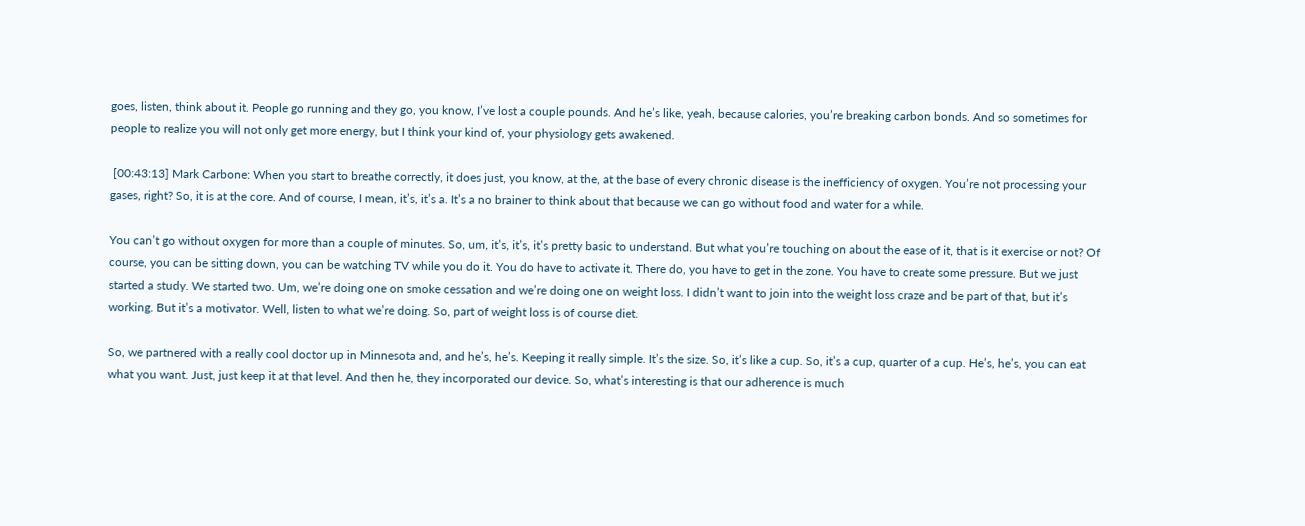goes, listen, think about it. People go running and they go, you know, I’ve lost a couple pounds. And he’s like, yeah, because calories, you’re breaking carbon bonds. And so sometimes for people to realize you will not only get more energy, but I think your kind of, your physiology gets awakened.

 [00:43:13] Mark Carbone: When you start to breathe correctly, it does just, you know, at the, at the base of every chronic disease is the inefficiency of oxygen. You’re not processing your gases, right? So, it is at the core. And of course, I mean, it’s, it’s a. It’s a no brainer to think about that because we can go without food and water for a while.

You can’t go without oxygen for more than a couple of minutes. So, um, it’s, it’s, it’s pretty basic to understand. But what you’re touching on about the ease of it, that is it exercise or not? Of course, you can be sitting down, you can be watching TV while you do it. You do have to activate it. There do, you have to get in the zone. You have to create some pressure. But we just started a study. We started two. Um, we’re doing one on smoke cessation and we’re doing one on weight loss. I didn’t want to join into the weight loss craze and be part of that, but it’s working. But it’s a motivator. Well, listen to what we’re doing. So, part of weight loss is of course diet.

So, we partnered with a really cool doctor up in Minnesota and, and he’s, he’s. Keeping it really simple. It’s the size. So, it’s like a cup. So, it’s a cup, quarter of a cup. He’s, he’s, you can eat what you want. Just, just keep it at that level. And then he, they incorporated our device. So, what’s interesting is that our adherence is much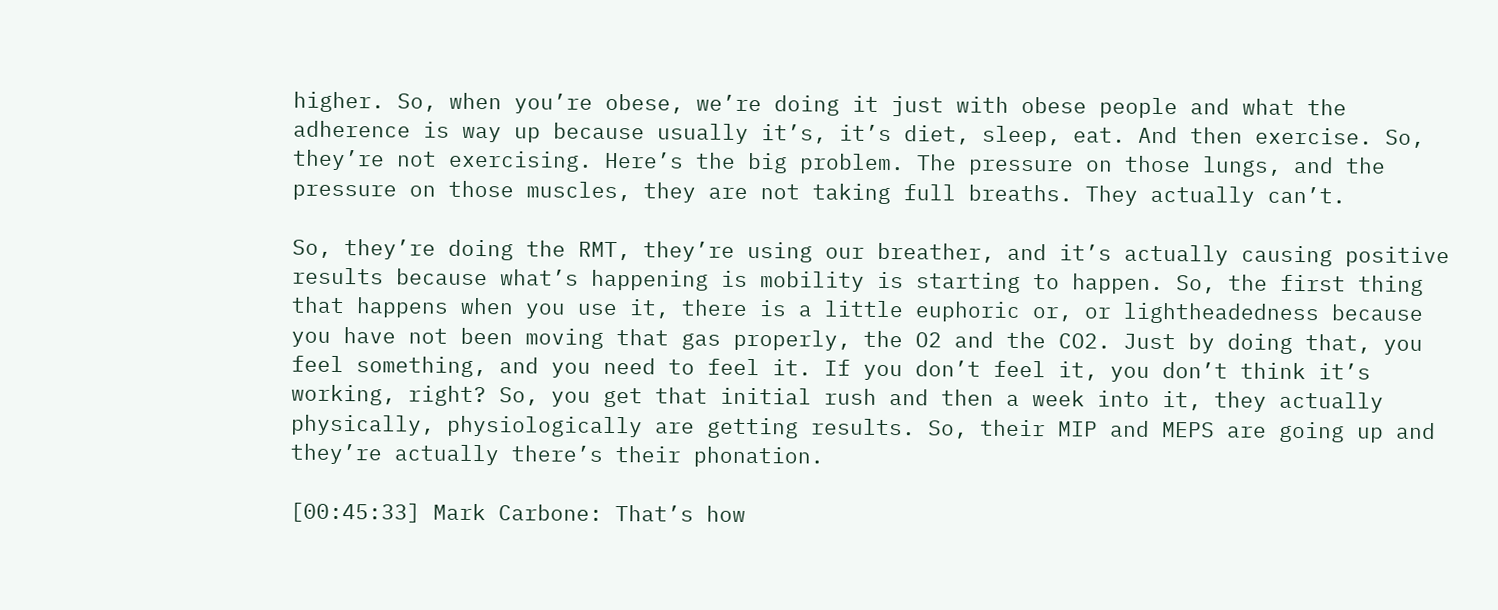higher. So, when you’re obese, we’re doing it just with obese people and what the adherence is way up because usually it’s, it’s diet, sleep, eat. And then exercise. So, they’re not exercising. Here’s the big problem. The pressure on those lungs, and the pressure on those muscles, they are not taking full breaths. They actually can’t.

So, they’re doing the RMT, they’re using our breather, and it’s actually causing positive results because what’s happening is mobility is starting to happen. So, the first thing that happens when you use it, there is a little euphoric or, or lightheadedness because you have not been moving that gas properly, the O2 and the CO2. Just by doing that, you feel something, and you need to feel it. If you don’t feel it, you don’t think it’s working, right? So, you get that initial rush and then a week into it, they actually physically, physiologically are getting results. So, their MIP and MEPS are going up and they’re actually there’s their phonation.

[00:45:33] Mark Carbone: That’s how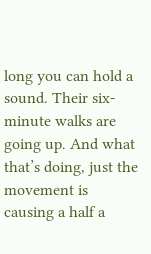long you can hold a sound. Their six-minute walks are going up. And what that’s doing, just the movement is causing a half a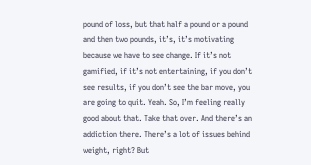pound of loss, but that half a pound or a pound and then two pounds, it’s, it’s motivating because we have to see change. If it’s not gamified, if it’s not entertaining, if you don’t see results, if you don’t see the bar move, you are going to quit. Yeah. So, I’m feeling really good about that. Take that over. And there’s an addiction there. There’s a lot of issues behind weight, right? But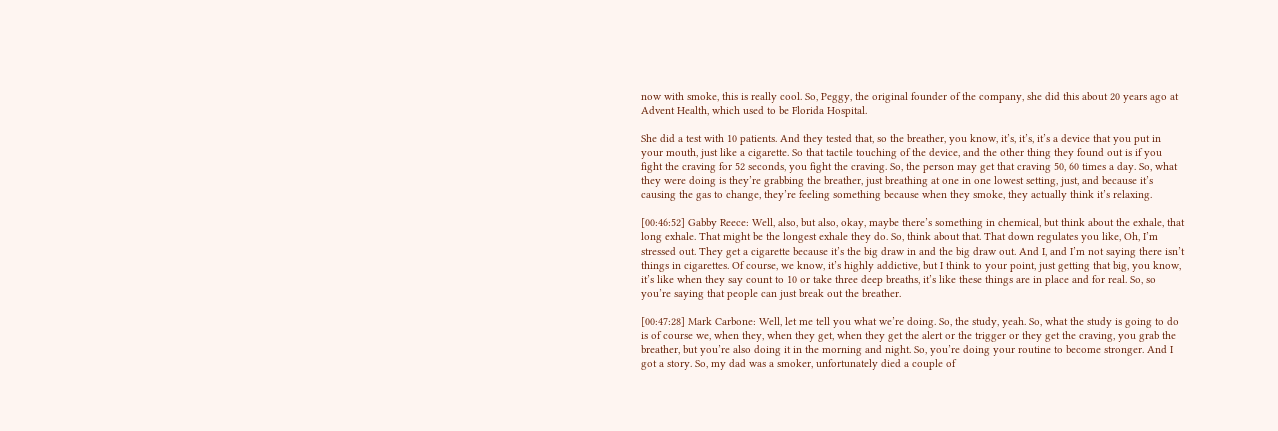now with smoke, this is really cool. So, Peggy, the original founder of the company, she did this about 20 years ago at Advent Health, which used to be Florida Hospital.

She did a test with 10 patients. And they tested that, so the breather, you know, it’s, it’s, it’s a device that you put in your mouth, just like a cigarette. So that tactile touching of the device, and the other thing they found out is if you fight the craving for 52 seconds, you fight the craving. So, the person may get that craving 50, 60 times a day. So, what they were doing is they’re grabbing the breather, just breathing at one in one lowest setting, just, and because it’s causing the gas to change, they’re feeling something because when they smoke, they actually think it’s relaxing.

[00:46:52] Gabby Reece: Well, also, but also, okay, maybe there’s something in chemical, but think about the exhale, that long exhale. That might be the longest exhale they do. So, think about that. That down regulates you like, Oh, I’m stressed out. They get a cigarette because it’s the big draw in and the big draw out. And I, and I’m not saying there isn’t things in cigarettes. Of course, we know, it’s highly addictive, but I think to your point, just getting that big, you know, it’s like when they say count to 10 or take three deep breaths, it’s like these things are in place and for real. So, so you’re saying that people can just break out the breather.

[00:47:28] Mark Carbone: Well, let me tell you what we’re doing. So, the study, yeah. So, what the study is going to do is of course we, when they, when they get, when they get the alert or the trigger or they get the craving, you grab the breather, but you’re also doing it in the morning and night. So, you’re doing your routine to become stronger. And I got a story. So, my dad was a smoker, unfortunately died a couple of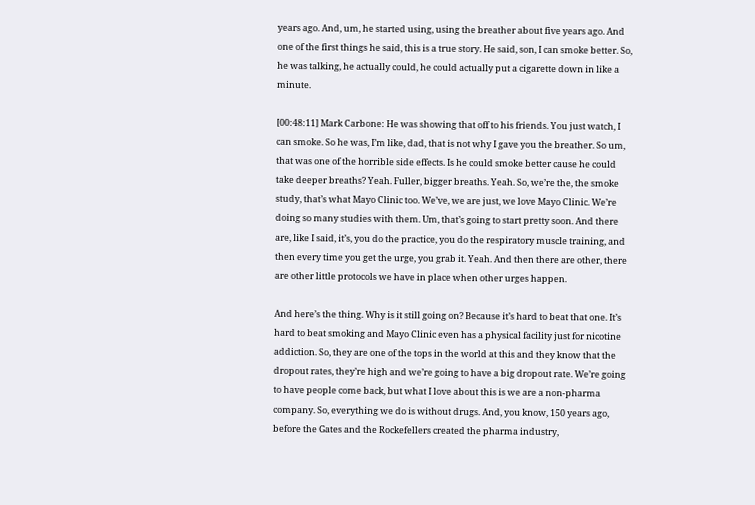years ago. And, um, he started using, using the breather about five years ago. And one of the first things he said, this is a true story. He said, son, I can smoke better. So, he was talking, he actually could, he could actually put a cigarette down in like a minute.

[00:48:11] Mark Carbone: He was showing that off to his friends. You just watch, I can smoke. So he was, I’m like, dad, that is not why I gave you the breather. So um, that was one of the horrible side effects. Is he could smoke better cause he could take deeper breaths? Yeah. Fuller, bigger breaths. Yeah. So, we’re the, the smoke study, that’s what Mayo Clinic too. We’ve, we are just, we love Mayo Clinic. We’re doing so many studies with them. Um, that’s going to start pretty soon. And there are, like I said, it’s, you do the practice, you do the respiratory muscle training, and then every time you get the urge, you grab it. Yeah. And then there are other, there are other little protocols we have in place when other urges happen.

And here’s the thing. Why is it still going on? Because it’s hard to beat that one. It’s hard to beat smoking and Mayo Clinic even has a physical facility just for nicotine addiction. So, they are one of the tops in the world at this and they know that the dropout rates, they’re high and we’re going to have a big dropout rate. We’re going to have people come back, but what I love about this is we are a non-pharma company. So, everything we do is without drugs. And, you know, 150 years ago, before the Gates and the Rockefellers created the pharma industry,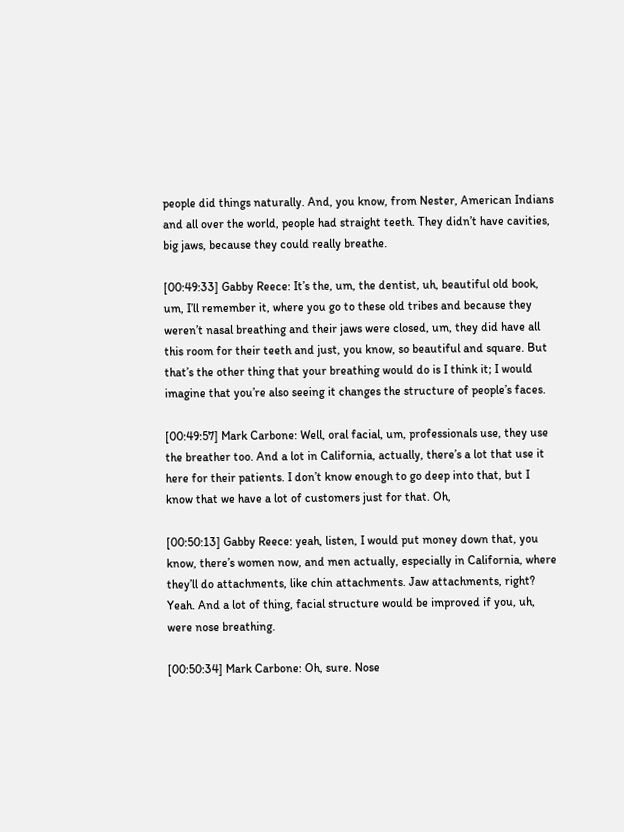people did things naturally. And, you know, from Nester, American Indians and all over the world, people had straight teeth. They didn’t have cavities, big jaws, because they could really breathe.

[00:49:33] Gabby Reece: It’s the, um, the dentist, uh, beautiful old book, um, I’ll remember it, where you go to these old tribes and because they weren’t nasal breathing and their jaws were closed, um, they did have all this room for their teeth and just, you know, so beautiful and square. But that’s the other thing that your breathing would do is I think it; I would imagine that you’re also seeing it changes the structure of people’s faces.

[00:49:57] Mark Carbone: Well, oral facial, um, professionals use, they use the breather too. And a lot in California, actually, there’s a lot that use it here for their patients. I don’t know enough to go deep into that, but I know that we have a lot of customers just for that. Oh,

[00:50:13] Gabby Reece: yeah, listen, I would put money down that, you know, there’s women now, and men actually, especially in California, where they’ll do attachments, like chin attachments. Jaw attachments, right? Yeah. And a lot of thing, facial structure would be improved if you, uh, were nose breathing.

[00:50:34] Mark Carbone: Oh, sure. Nose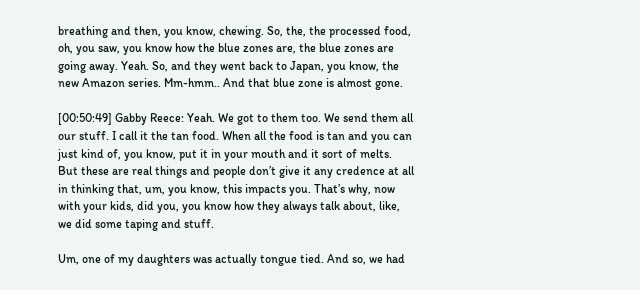breathing and then, you know, chewing. So, the, the processed food, oh, you saw, you know how the blue zones are, the blue zones are going away. Yeah. So, and they went back to Japan, you know, the new Amazon series. Mm-hmm.. And that blue zone is almost gone.

[00:50:49] Gabby Reece: Yeah. We got to them too. We send them all our stuff. I call it the tan food. When all the food is tan and you can just kind of, you know, put it in your mouth and it sort of melts. But these are real things and people don’t give it any credence at all in thinking that, um, you know, this impacts you. That’s why, now with your kids, did you, you know how they always talk about, like, we did some taping and stuff.

Um, one of my daughters was actually tongue tied. And so, we had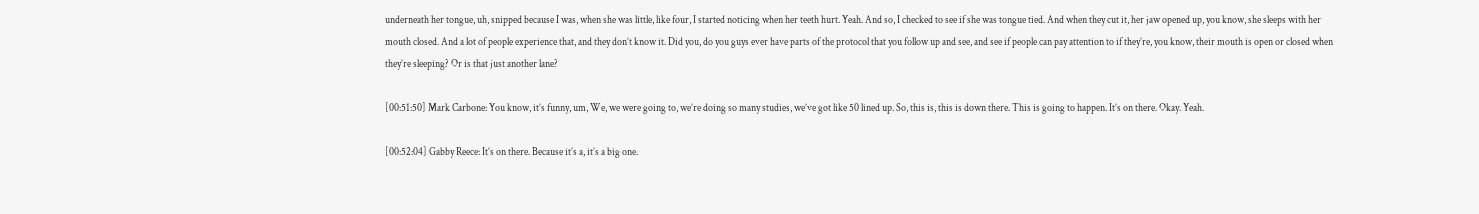underneath her tongue, uh, snipped because I was, when she was little, like four, I started noticing when her teeth hurt. Yeah. And so, I checked to see if she was tongue tied. And when they cut it, her jaw opened up, you know, she sleeps with her mouth closed. And a lot of people experience that, and they don’t know it. Did you, do you guys ever have parts of the protocol that you follow up and see, and see if people can pay attention to if they’re, you know, their mouth is open or closed when they’re sleeping? Or is that just another lane?

[00:51:50] Mark Carbone: You know, it’s funny, um, We, we were going to, we’re doing so many studies, we’ve got like 50 lined up. So, this is, this is down there. This is going to happen. It’s on there. Okay. Yeah.

[00:52:04] Gabby Reece: It’s on there. Because it’s a, it’s a big one.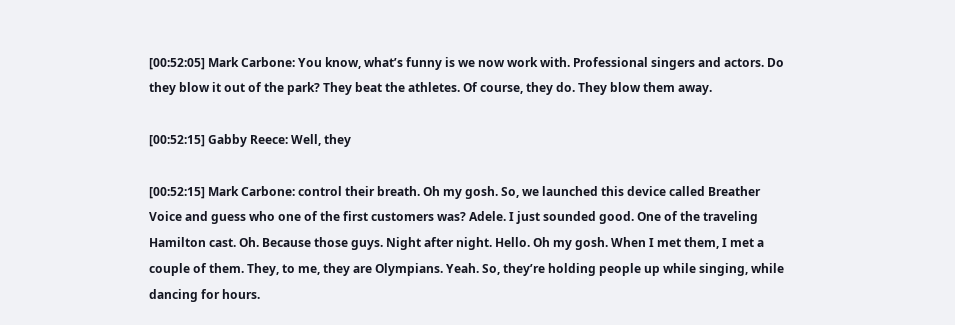[00:52:05] Mark Carbone: You know, what’s funny is we now work with. Professional singers and actors. Do they blow it out of the park? They beat the athletes. Of course, they do. They blow them away.

[00:52:15] Gabby Reece: Well, they

[00:52:15] Mark Carbone: control their breath. Oh my gosh. So, we launched this device called Breather Voice and guess who one of the first customers was? Adele. I just sounded good. One of the traveling Hamilton cast. Oh. Because those guys. Night after night. Hello. Oh my gosh. When I met them, I met a couple of them. They, to me, they are Olympians. Yeah. So, they’re holding people up while singing, while dancing for hours.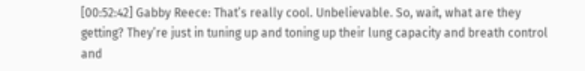[00:52:42] Gabby Reece: That’s really cool. Unbelievable. So, wait, what are they getting? They’re just in tuning up and toning up their lung capacity and breath control and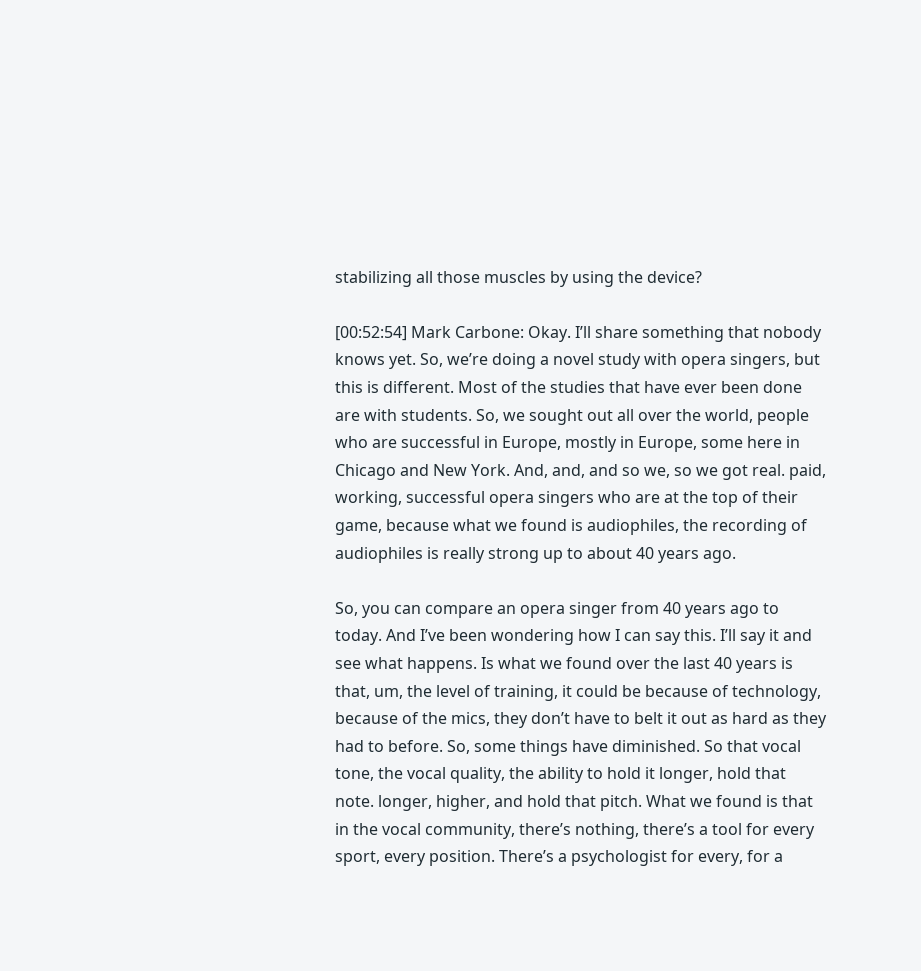stabilizing all those muscles by using the device?

[00:52:54] Mark Carbone: Okay. I’ll share something that nobody knows yet. So, we’re doing a novel study with opera singers, but this is different. Most of the studies that have ever been done are with students. So, we sought out all over the world, people who are successful in Europe, mostly in Europe, some here in Chicago and New York. And, and, and so we, so we got real. paid, working, successful opera singers who are at the top of their game, because what we found is audiophiles, the recording of audiophiles is really strong up to about 40 years ago.

So, you can compare an opera singer from 40 years ago to today. And I’ve been wondering how I can say this. I’ll say it and see what happens. Is what we found over the last 40 years is that, um, the level of training, it could be because of technology, because of the mics, they don’t have to belt it out as hard as they had to before. So, some things have diminished. So that vocal tone, the vocal quality, the ability to hold it longer, hold that note. longer, higher, and hold that pitch. What we found is that in the vocal community, there’s nothing, there’s a tool for every sport, every position. There’s a psychologist for every, for a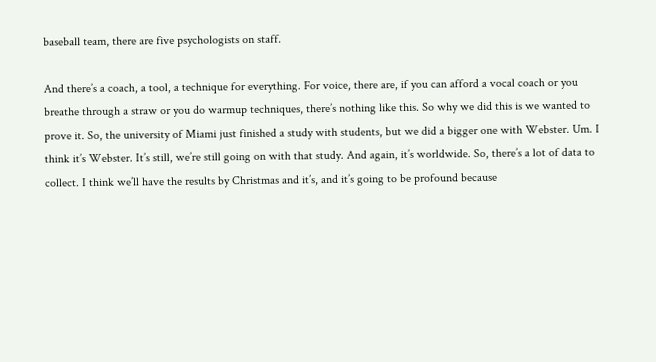baseball team, there are five psychologists on staff.

And there’s a coach, a tool, a technique for everything. For voice, there are, if you can afford a vocal coach or you breathe through a straw or you do warmup techniques, there’s nothing like this. So why we did this is we wanted to prove it. So, the university of Miami just finished a study with students, but we did a bigger one with Webster. Um. I think it’s Webster. It’s still, we’re still going on with that study. And again, it’s worldwide. So, there’s a lot of data to collect. I think we’ll have the results by Christmas and it’s, and it’s going to be profound because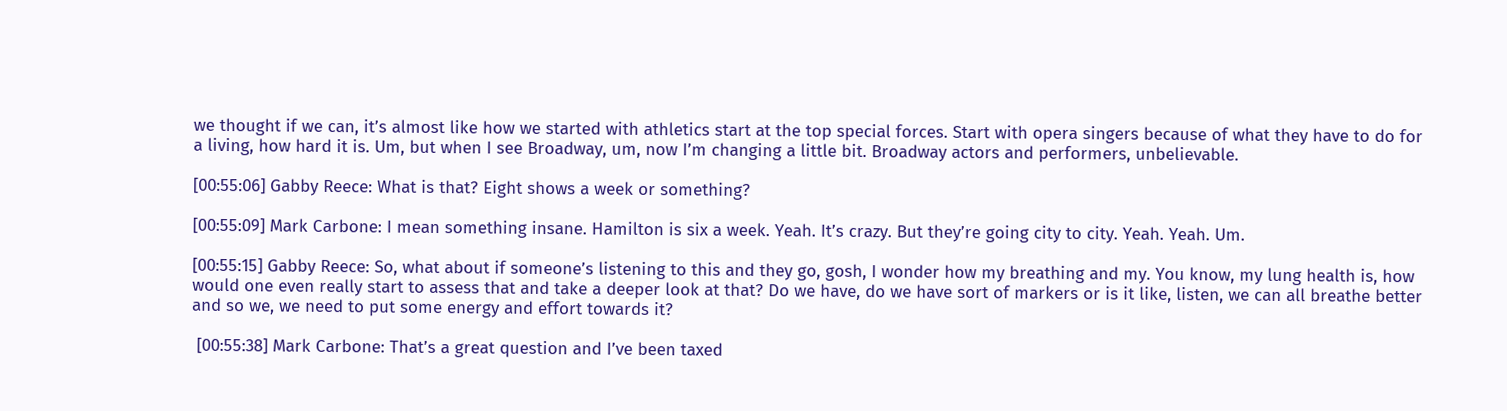we thought if we can, it’s almost like how we started with athletics start at the top special forces. Start with opera singers because of what they have to do for a living, how hard it is. Um, but when I see Broadway, um, now I’m changing a little bit. Broadway actors and performers, unbelievable.

[00:55:06] Gabby Reece: What is that? Eight shows a week or something?

[00:55:09] Mark Carbone: I mean something insane. Hamilton is six a week. Yeah. It’s crazy. But they’re going city to city. Yeah. Yeah. Um.

[00:55:15] Gabby Reece: So, what about if someone’s listening to this and they go, gosh, I wonder how my breathing and my. You know, my lung health is, how would one even really start to assess that and take a deeper look at that? Do we have, do we have sort of markers or is it like, listen, we can all breathe better and so we, we need to put some energy and effort towards it?

 [00:55:38] Mark Carbone: That’s a great question and I’ve been taxed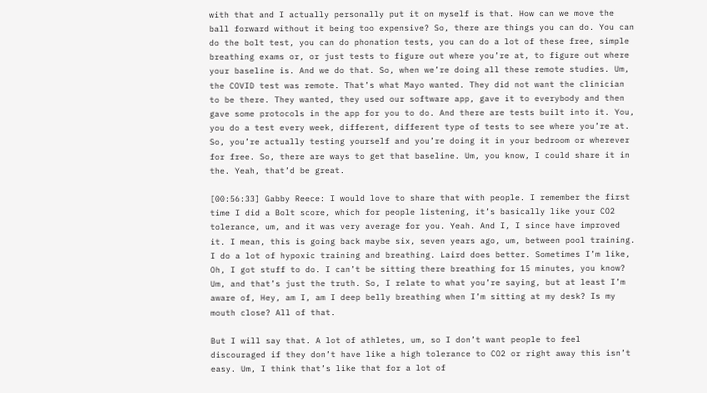with that and I actually personally put it on myself is that. How can we move the ball forward without it being too expensive? So, there are things you can do. You can do the bolt test, you can do phonation tests, you can do a lot of these free, simple breathing exams or, or just tests to figure out where you’re at, to figure out where your baseline is. And we do that. So, when we’re doing all these remote studies. Um, the COVID test was remote. That’s what Mayo wanted. They did not want the clinician to be there. They wanted, they used our software app, gave it to everybody and then gave some protocols in the app for you to do. And there are tests built into it. You, you do a test every week, different, different type of tests to see where you’re at. So, you’re actually testing yourself and you’re doing it in your bedroom or wherever for free. So, there are ways to get that baseline. Um, you know, I could share it in the. Yeah, that’d be great.

[00:56:33] Gabby Reece: I would love to share that with people. I remember the first time I did a Bolt score, which for people listening, it’s basically like your CO2 tolerance, um, and it was very average for you. Yeah. And I, I since have improved it. I mean, this is going back maybe six, seven years ago, um, between pool training. I do a lot of hypoxic training and breathing. Laird does better. Sometimes I’m like, Oh, I got stuff to do. I can’t be sitting there breathing for 15 minutes, you know? Um, and that’s just the truth. So, I relate to what you’re saying, but at least I’m aware of, Hey, am I, am I deep belly breathing when I’m sitting at my desk? Is my mouth close? All of that.

But I will say that. A lot of athletes, um, so I don’t want people to feel discouraged if they don’t have like a high tolerance to CO2 or right away this isn’t easy. Um, I think that’s like that for a lot of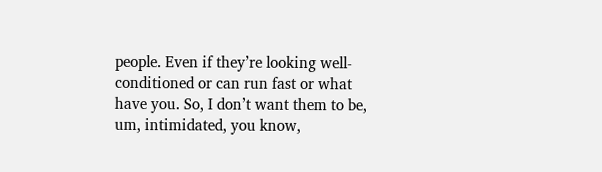people. Even if they’re looking well-conditioned or can run fast or what have you. So, I don’t want them to be, um, intimidated, you know,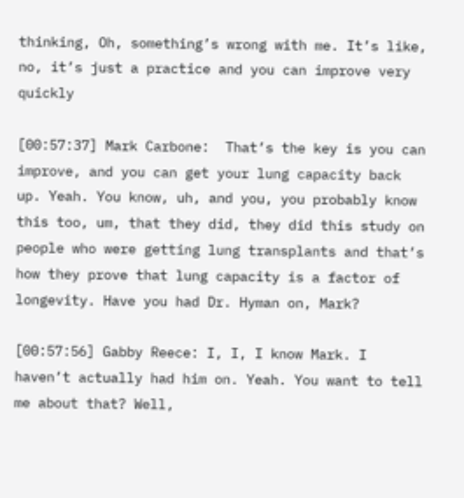thinking, Oh, something’s wrong with me. It’s like, no, it’s just a practice and you can improve very quickly

[00:57:37] Mark Carbone:  That’s the key is you can improve, and you can get your lung capacity back up. Yeah. You know, uh, and you, you probably know this too, um, that they did, they did this study on people who were getting lung transplants and that’s how they prove that lung capacity is a factor of longevity. Have you had Dr. Hyman on, Mark?

[00:57:56] Gabby Reece: I, I, I know Mark. I haven’t actually had him on. Yeah. You want to tell me about that? Well,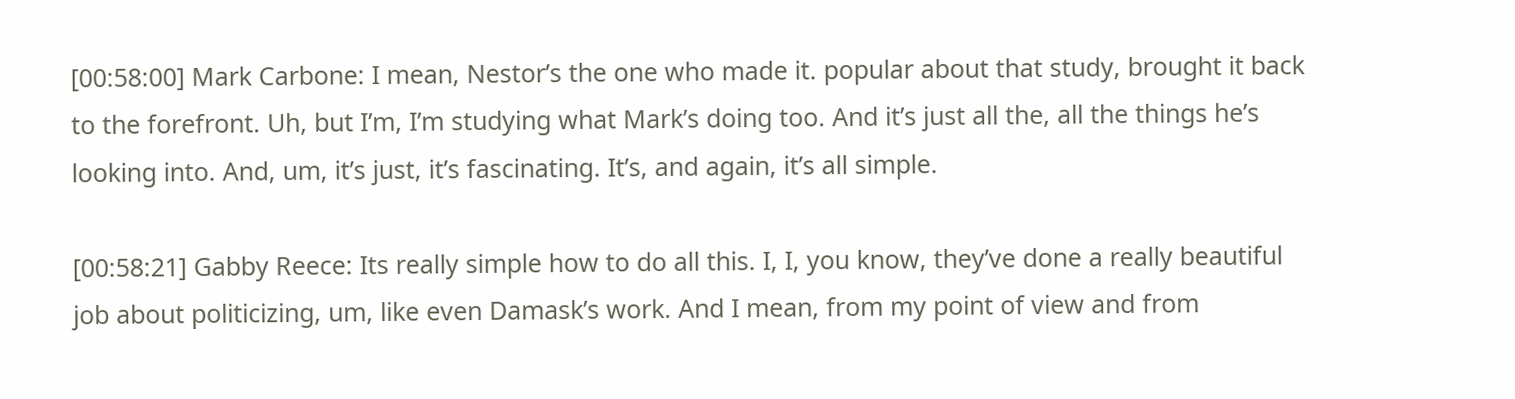[00:58:00] Mark Carbone: I mean, Nestor’s the one who made it. popular about that study, brought it back to the forefront. Uh, but I’m, I’m studying what Mark’s doing too. And it’s just all the, all the things he’s looking into. And, um, it’s just, it’s fascinating. It’s, and again, it’s all simple.

[00:58:21] Gabby Reece: Its really simple how to do all this. I, I, you know, they’ve done a really beautiful job about politicizing, um, like even Damask’s work. And I mean, from my point of view and from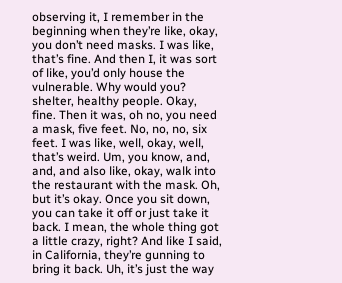observing it, I remember in the beginning when they’re like, okay, you don’t need masks. I was like, that’s fine. And then I, it was sort of like, you’d only house the vulnerable. Why would you? shelter, healthy people. Okay, fine. Then it was, oh no, you need a mask, five feet. No, no, no, six feet. I was like, well, okay, well, that’s weird. Um, you know, and, and, and also like, okay, walk into the restaurant with the mask. Oh, but it’s okay. Once you sit down, you can take it off or just take it back. I mean, the whole thing got a little crazy, right? And like I said, in California, they’re gunning to bring it back. Uh, it’s just the way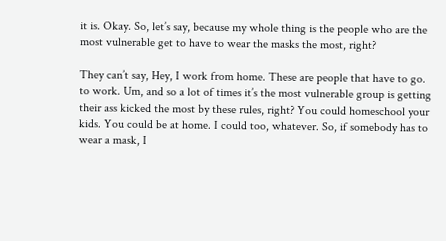it is. Okay. So, let’s say, because my whole thing is the people who are the most vulnerable get to have to wear the masks the most, right?

They can’t say, Hey, I work from home. These are people that have to go. to work. Um, and so a lot of times it’s the most vulnerable group is getting their ass kicked the most by these rules, right? You could homeschool your kids. You could be at home. I could too, whatever. So, if somebody has to wear a mask, I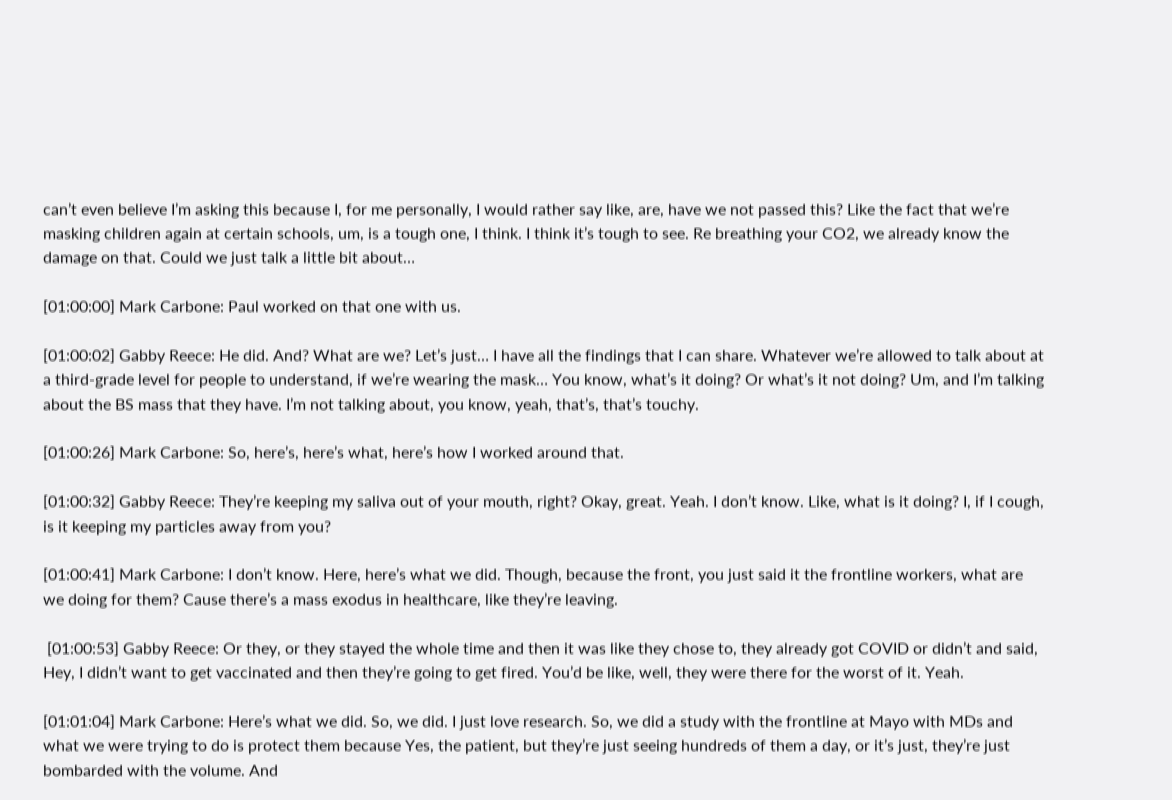can’t even believe I’m asking this because I, for me personally, I would rather say like, are, have we not passed this? Like the fact that we’re masking children again at certain schools, um, is a tough one, I think. I think it’s tough to see. Re breathing your CO2, we already know the damage on that. Could we just talk a little bit about…

[01:00:00] Mark Carbone: Paul worked on that one with us.

[01:00:02] Gabby Reece: He did. And? What are we? Let’s just… I have all the findings that I can share. Whatever we’re allowed to talk about at a third-grade level for people to understand, if we’re wearing the mask… You know, what’s it doing? Or what’s it not doing? Um, and I’m talking about the BS mass that they have. I’m not talking about, you know, yeah, that’s, that’s touchy.

[01:00:26] Mark Carbone: So, here’s, here’s what, here’s how I worked around that.

[01:00:32] Gabby Reece: They’re keeping my saliva out of your mouth, right? Okay, great. Yeah. I don’t know. Like, what is it doing? I, if I cough, is it keeping my particles away from you?

[01:00:41] Mark Carbone: I don’t know. Here, here’s what we did. Though, because the front, you just said it the frontline workers, what are we doing for them? Cause there’s a mass exodus in healthcare, like they’re leaving.

 [01:00:53] Gabby Reece: Or they, or they stayed the whole time and then it was like they chose to, they already got COVID or didn’t and said, Hey, I didn’t want to get vaccinated and then they’re going to get fired. You’d be like, well, they were there for the worst of it. Yeah.

[01:01:04] Mark Carbone: Here’s what we did. So, we did. I just love research. So, we did a study with the frontline at Mayo with MDs and what we were trying to do is protect them because Yes, the patient, but they’re just seeing hundreds of them a day, or it’s just, they’re just bombarded with the volume. And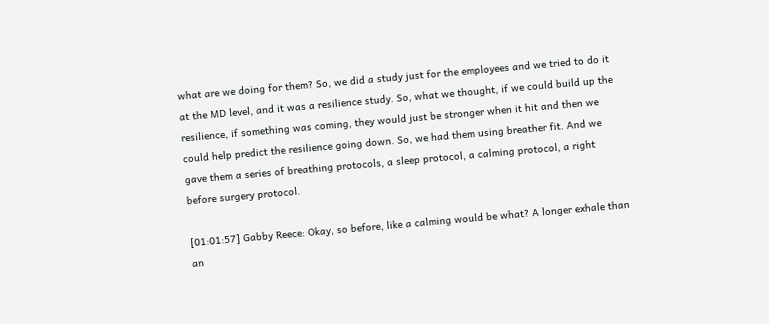what are we doing for them? So, we did a study just for the employees and we tried to do it at the MD level, and it was a resilience study. So, what we thought, if we could build up the resilience, if something was coming, they would just be stronger when it hit and then we could help predict the resilience going down. So, we had them using breather fit. And we gave them a series of breathing protocols, a sleep protocol, a calming protocol, a right before surgery protocol.

[01:01:57] Gabby Reece: Okay, so before, like a calming would be what? A longer exhale than an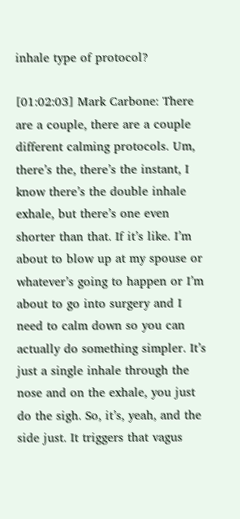inhale type of protocol?

[01:02:03] Mark Carbone: There are a couple, there are a couple different calming protocols. Um, there’s the, there’s the instant, I know there’s the double inhale exhale, but there’s one even shorter than that. If it’s like. I’m about to blow up at my spouse or whatever’s going to happen or I’m about to go into surgery and I need to calm down so you can actually do something simpler. It’s just a single inhale through the nose and on the exhale, you just do the sigh. So, it’s, yeah, and the side just. It triggers that vagus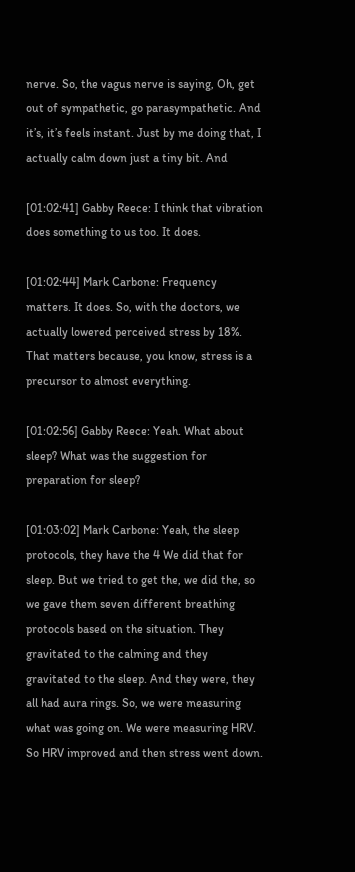nerve. So, the vagus nerve is saying, Oh, get out of sympathetic, go parasympathetic. And it’s, it’s feels instant. Just by me doing that, I actually calm down just a tiny bit. And

[01:02:41] Gabby Reece: I think that vibration does something to us too. It does.

[01:02:44] Mark Carbone: Frequency matters. It does. So, with the doctors, we actually lowered perceived stress by 18%. That matters because, you know, stress is a precursor to almost everything.

[01:02:56] Gabby Reece: Yeah. What about sleep? What was the suggestion for preparation for sleep?

[01:03:02] Mark Carbone: Yeah, the sleep protocols, they have the 4 We did that for sleep. But we tried to get the, we did the, so we gave them seven different breathing protocols based on the situation. They gravitated to the calming and they gravitated to the sleep. And they were, they all had aura rings. So, we were measuring what was going on. We were measuring HRV. So HRV improved and then stress went down.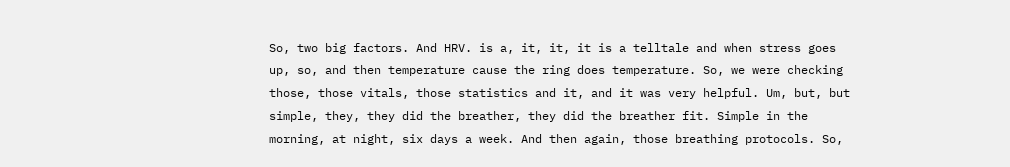So, two big factors. And HRV. is a, it, it, it is a telltale and when stress goes up, so, and then temperature cause the ring does temperature. So, we were checking those, those vitals, those statistics and it, and it was very helpful. Um, but, but simple, they, they did the breather, they did the breather fit. Simple in the morning, at night, six days a week. And then again, those breathing protocols. So,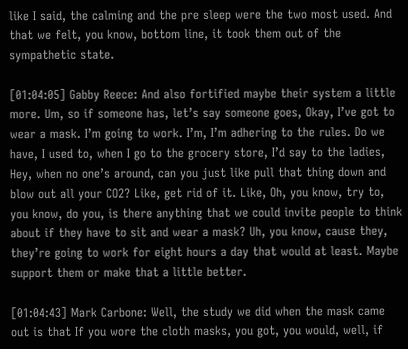like I said, the calming and the pre sleep were the two most used. And that we felt, you know, bottom line, it took them out of the sympathetic state.

[01:04:05] Gabby Reece: And also fortified maybe their system a little more. Um, so if someone has, let’s say someone goes, Okay, I’ve got to wear a mask. I’m going to work. I’m, I’m adhering to the rules. Do we have, I used to, when I go to the grocery store, I’d say to the ladies, Hey, when no one’s around, can you just like pull that thing down and blow out all your CO2? Like, get rid of it. Like, Oh, you know, try to, you know, do you, is there anything that we could invite people to think about if they have to sit and wear a mask? Uh, you know, cause they, they’re going to work for eight hours a day that would at least. Maybe support them or make that a little better.

[01:04:43] Mark Carbone: Well, the study we did when the mask came out is that If you wore the cloth masks, you got, you would, well, if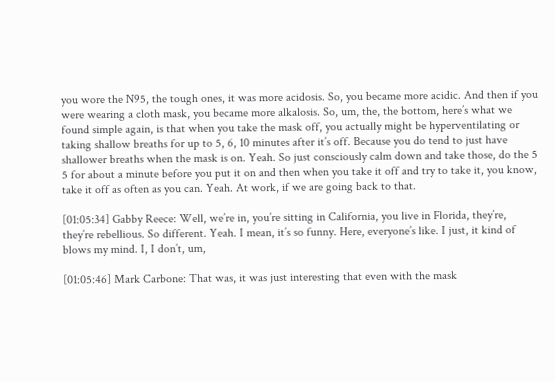you wore the N95, the tough ones, it was more acidosis. So, you became more acidic. And then if you were wearing a cloth mask, you became more alkalosis. So, um, the, the bottom, here’s what we found simple again, is that when you take the mask off, you actually might be hyperventilating or taking shallow breaths for up to 5, 6, 10 minutes after it’s off. Because you do tend to just have shallower breaths when the mask is on. Yeah. So just consciously calm down and take those, do the 5 5 for about a minute before you put it on and then when you take it off and try to take it, you know, take it off as often as you can. Yeah. At work, if we are going back to that.

[01:05:34] Gabby Reece: Well, we’re in, you’re sitting in California, you live in Florida, they’re, they’re rebellious. So different. Yeah. I mean, it’s so funny. Here, everyone’s like. I just, it kind of blows my mind. I, I don’t, um,

[01:05:46] Mark Carbone: That was, it was just interesting that even with the mask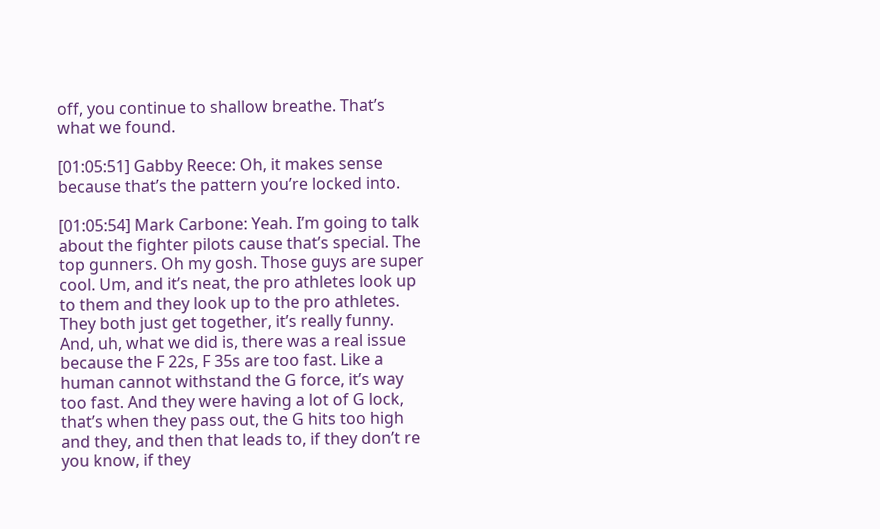off, you continue to shallow breathe. That’s what we found.

[01:05:51] Gabby Reece: Oh, it makes sense because that’s the pattern you’re locked into.

[01:05:54] Mark Carbone: Yeah. I’m going to talk about the fighter pilots cause that’s special. The top gunners. Oh my gosh. Those guys are super cool. Um, and it’s neat, the pro athletes look up to them and they look up to the pro athletes. They both just get together, it’s really funny. And, uh, what we did is, there was a real issue because the F 22s, F 35s are too fast. Like a human cannot withstand the G force, it’s way too fast. And they were having a lot of G lock, that’s when they pass out, the G hits too high and they, and then that leads to, if they don’t re you know, if they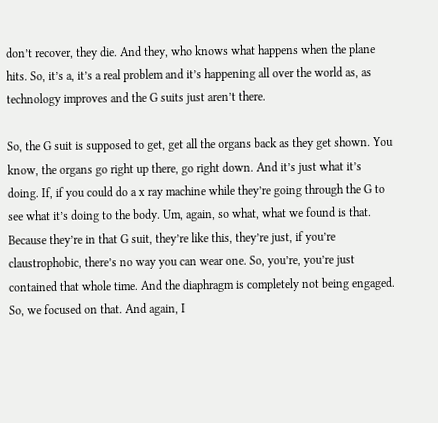don’t recover, they die. And they, who knows what happens when the plane hits. So, it’s a, it’s a real problem and it’s happening all over the world as, as technology improves and the G suits just aren’t there.

So, the G suit is supposed to get, get all the organs back as they get shown. You know, the organs go right up there, go right down. And it’s just what it’s doing. If, if you could do a x ray machine while they’re going through the G to see what it’s doing to the body. Um, again, so what, what we found is that. Because they’re in that G suit, they’re like this, they’re just, if you’re claustrophobic, there’s no way you can wear one. So, you’re, you’re just contained that whole time. And the diaphragm is completely not being engaged. So, we focused on that. And again, I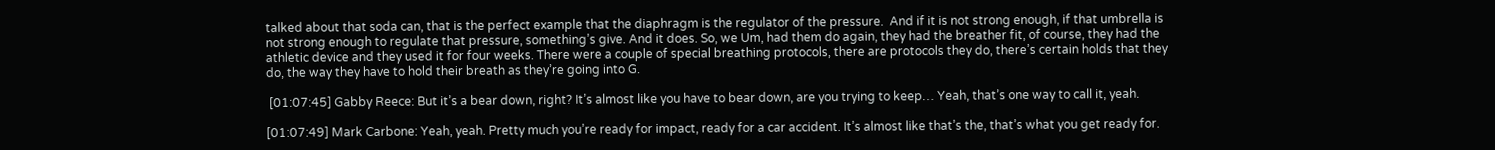talked about that soda can, that is the perfect example that the diaphragm is the regulator of the pressure.  And if it is not strong enough, if that umbrella is not strong enough to regulate that pressure, something’s give. And it does. So, we Um, had them do again, they had the breather fit, of course, they had the athletic device and they used it for four weeks. There were a couple of special breathing protocols, there are protocols they do, there’s certain holds that they do, the way they have to hold their breath as they’re going into G.

 [01:07:45] Gabby Reece: But it’s a bear down, right? It’s almost like you have to bear down, are you trying to keep… Yeah, that’s one way to call it, yeah.

[01:07:49] Mark Carbone: Yeah, yeah. Pretty much you’re ready for impact, ready for a car accident. It’s almost like that’s the, that’s what you get ready for.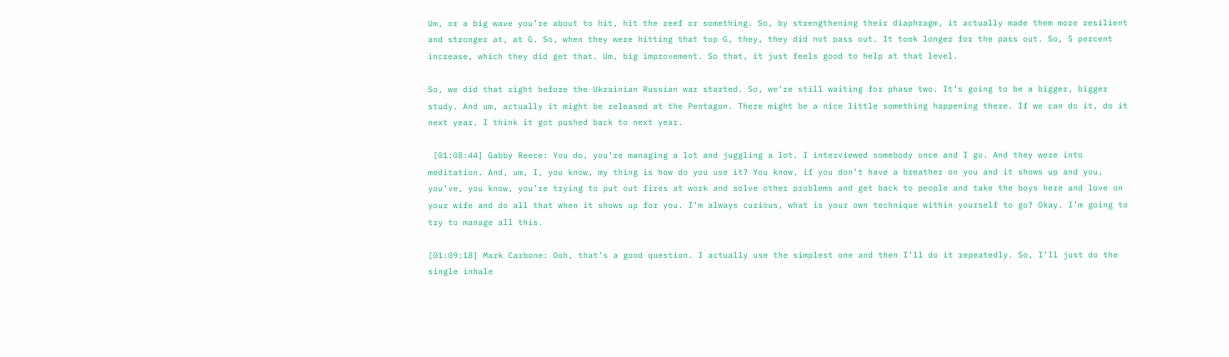Um, or a big wave you’re about to hit, hit the reef or something. So, by strengthening their diaphragm, it actually made them more resilient and stronger at, at G. So, when they were hitting that top G, they, they did not pass out. It took longer for the pass out. So, 5 percent increase, which they did get that. Um, big improvement. So that, it just feels good to help at that level.

So, we did that right before the Ukrainian Russian war started. So, we’re still waiting for phase two. It’s going to be a bigger, bigger study. And um, actually it might be released at the Pentagon. There might be a nice little something happening there. If we can do it, do it next year. I think it got pushed back to next year.

 [01:08:44] Gabby Reece: You do, you’re managing a lot and juggling a lot. I interviewed somebody once and I go. And they were into meditation. And, um, I, you know, my thing is how do you use it? You know, if you don’t have a breather on you and it shows up and you, you’ve, you know, you’re trying to put out fires at work and solve other problems and get back to people and take the boys here and love on your wife and do all that when it shows up for you. I’m always curious, what is your own technique within yourself to go? Okay. I’m going to try to manage all this.

[01:09:18] Mark Carbone: Ooh, that’s a good question. I actually use the simplest one and then I’ll do it repeatedly. So, I’ll just do the single inhale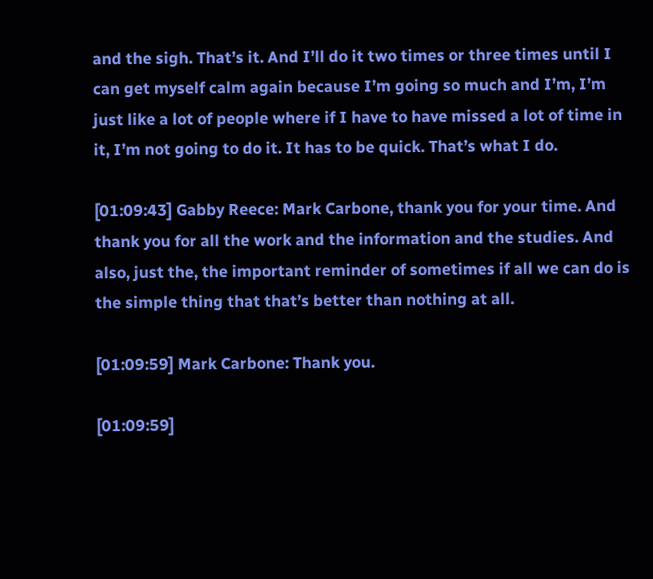and the sigh. That’s it. And I’ll do it two times or three times until I can get myself calm again because I’m going so much and I’m, I’m just like a lot of people where if I have to have missed a lot of time in it, I’m not going to do it. It has to be quick. That’s what I do.

[01:09:43] Gabby Reece: Mark Carbone, thank you for your time. And thank you for all the work and the information and the studies. And also, just the, the important reminder of sometimes if all we can do is the simple thing that that’s better than nothing at all.

[01:09:59] Mark Carbone: Thank you.

[01:09:59]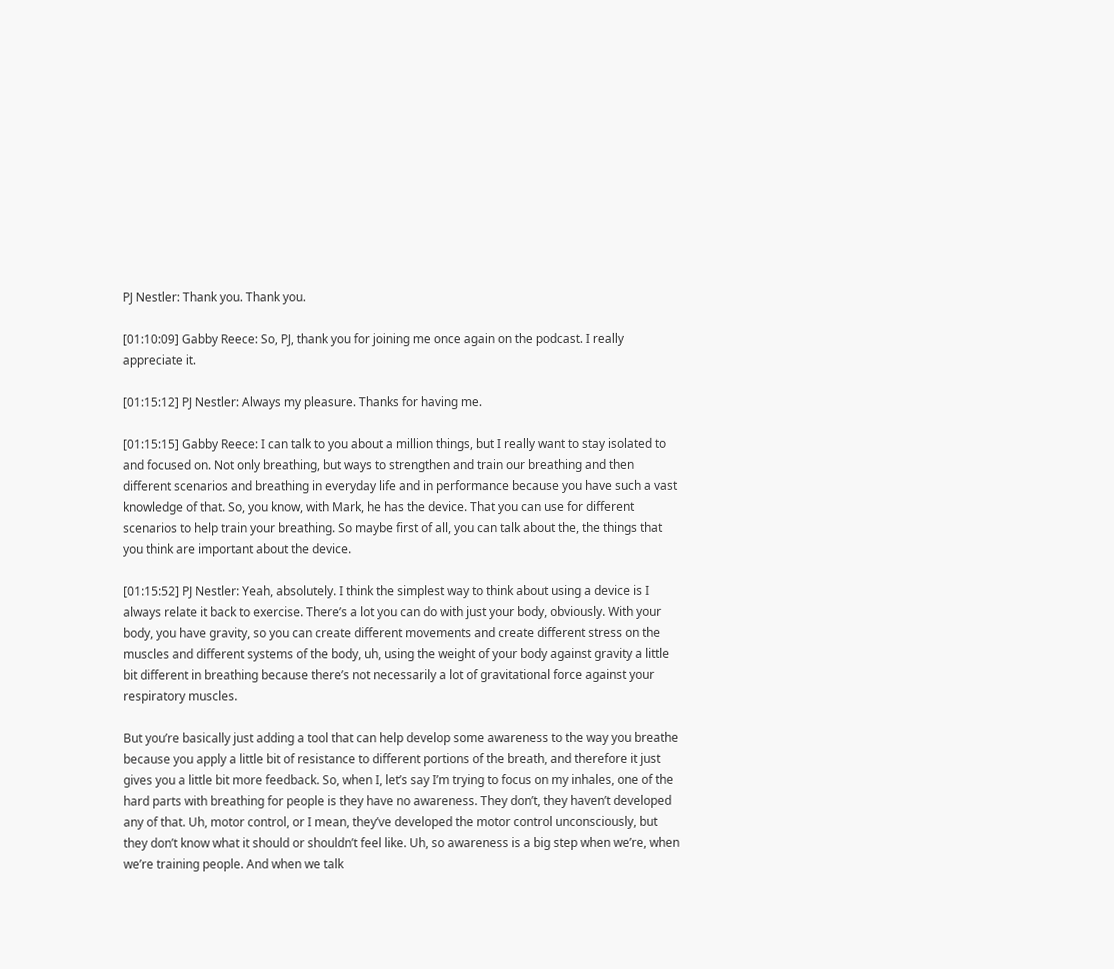PJ Nestler: Thank you. Thank you.

[01:10:09] Gabby Reece: So, PJ, thank you for joining me once again on the podcast. I really appreciate it.

[01:15:12] PJ Nestler: Always my pleasure. Thanks for having me.

[01:15:15] Gabby Reece: I can talk to you about a million things, but I really want to stay isolated to and focused on. Not only breathing, but ways to strengthen and train our breathing and then different scenarios and breathing in everyday life and in performance because you have such a vast knowledge of that. So, you know, with Mark, he has the device. That you can use for different scenarios to help train your breathing. So maybe first of all, you can talk about the, the things that you think are important about the device.

[01:15:52] PJ Nestler: Yeah, absolutely. I think the simplest way to think about using a device is I always relate it back to exercise. There’s a lot you can do with just your body, obviously. With your body, you have gravity, so you can create different movements and create different stress on the muscles and different systems of the body, uh, using the weight of your body against gravity a little bit different in breathing because there’s not necessarily a lot of gravitational force against your respiratory muscles.

But you’re basically just adding a tool that can help develop some awareness to the way you breathe because you apply a little bit of resistance to different portions of the breath, and therefore it just gives you a little bit more feedback. So, when I, let’s say I’m trying to focus on my inhales, one of the hard parts with breathing for people is they have no awareness. They don’t, they haven’t developed any of that. Uh, motor control, or I mean, they’ve developed the motor control unconsciously, but they don’t know what it should or shouldn’t feel like. Uh, so awareness is a big step when we’re, when we’re training people. And when we talk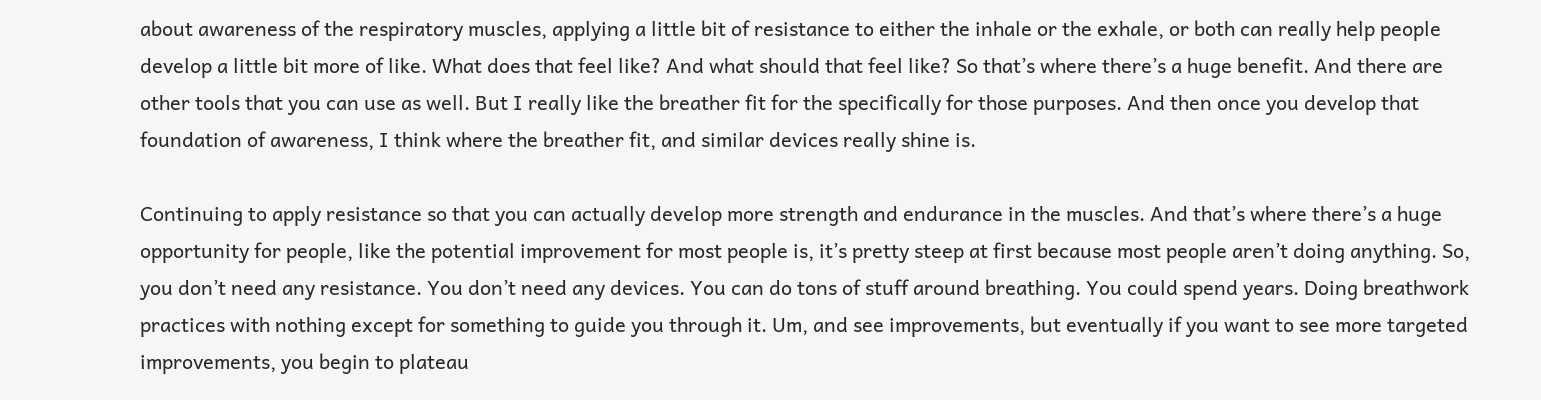about awareness of the respiratory muscles, applying a little bit of resistance to either the inhale or the exhale, or both can really help people develop a little bit more of like. What does that feel like? And what should that feel like? So that’s where there’s a huge benefit. And there are other tools that you can use as well. But I really like the breather fit for the specifically for those purposes. And then once you develop that foundation of awareness, I think where the breather fit, and similar devices really shine is.

Continuing to apply resistance so that you can actually develop more strength and endurance in the muscles. And that’s where there’s a huge opportunity for people, like the potential improvement for most people is, it’s pretty steep at first because most people aren’t doing anything. So, you don’t need any resistance. You don’t need any devices. You can do tons of stuff around breathing. You could spend years. Doing breathwork practices with nothing except for something to guide you through it. Um, and see improvements, but eventually if you want to see more targeted improvements, you begin to plateau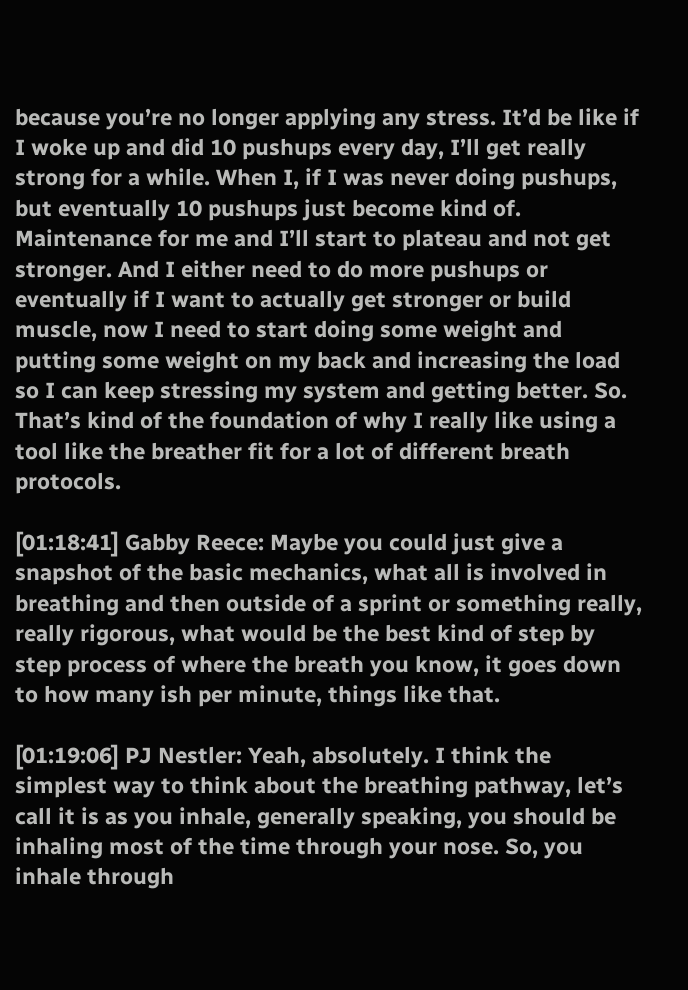because you’re no longer applying any stress. It’d be like if I woke up and did 10 pushups every day, I’ll get really strong for a while. When I, if I was never doing pushups, but eventually 10 pushups just become kind of. Maintenance for me and I’ll start to plateau and not get stronger. And I either need to do more pushups or eventually if I want to actually get stronger or build muscle, now I need to start doing some weight and putting some weight on my back and increasing the load so I can keep stressing my system and getting better. So. That’s kind of the foundation of why I really like using a tool like the breather fit for a lot of different breath protocols.

[01:18:41] Gabby Reece: Maybe you could just give a snapshot of the basic mechanics, what all is involved in breathing and then outside of a sprint or something really, really rigorous, what would be the best kind of step by step process of where the breath you know, it goes down to how many ish per minute, things like that.

[01:19:06] PJ Nestler: Yeah, absolutely. I think the simplest way to think about the breathing pathway, let’s call it is as you inhale, generally speaking, you should be inhaling most of the time through your nose. So, you inhale through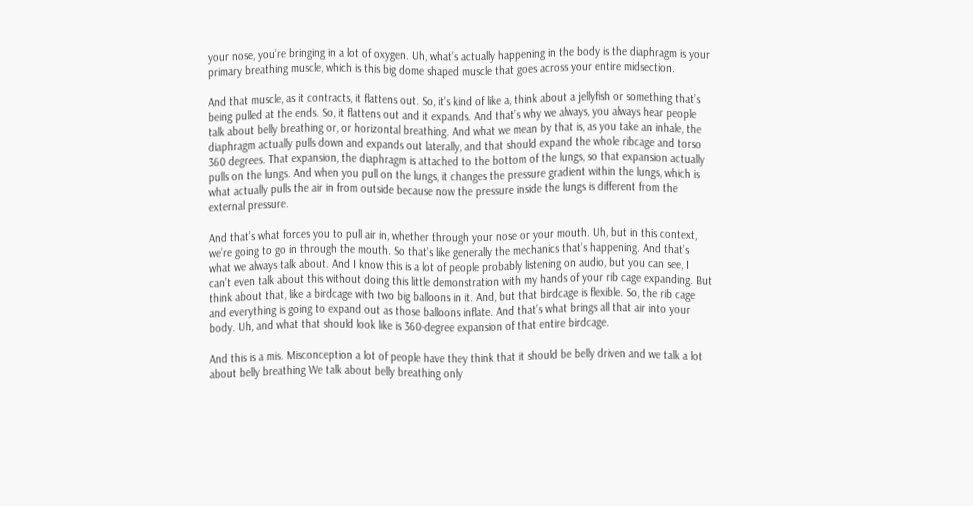your nose, you’re bringing in a lot of oxygen. Uh, what’s actually happening in the body is the diaphragm is your primary breathing muscle, which is this big dome shaped muscle that goes across your entire midsection.

And that muscle, as it contracts, it flattens out. So, it’s kind of like a, think about a jellyfish or something that’s being pulled at the ends. So, it flattens out and it expands. And that’s why we always, you always hear people talk about belly breathing or, or horizontal breathing. And what we mean by that is, as you take an inhale, the diaphragm actually pulls down and expands out laterally, and that should expand the whole ribcage and torso 360 degrees. That expansion, the diaphragm is attached to the bottom of the lungs, so that expansion actually pulls on the lungs. And when you pull on the lungs, it changes the pressure gradient within the lungs, which is what actually pulls the air in from outside because now the pressure inside the lungs is different from the external pressure.

And that’s what forces you to pull air in, whether through your nose or your mouth. Uh, but in this context, we’re going to go in through the mouth. So that’s like generally the mechanics that’s happening. And that’s what we always talk about. And I know this is a lot of people probably listening on audio, but you can see, I can’t even talk about this without doing this little demonstration with my hands of your rib cage expanding. But think about that, like a birdcage with two big balloons in it. And, but that birdcage is flexible. So, the rib cage and everything is going to expand out as those balloons inflate. And that’s what brings all that air into your body. Uh, and what that should look like is 360-degree expansion of that entire birdcage.

And this is a mis. Misconception a lot of people have they think that it should be belly driven and we talk a lot about belly breathing We talk about belly breathing only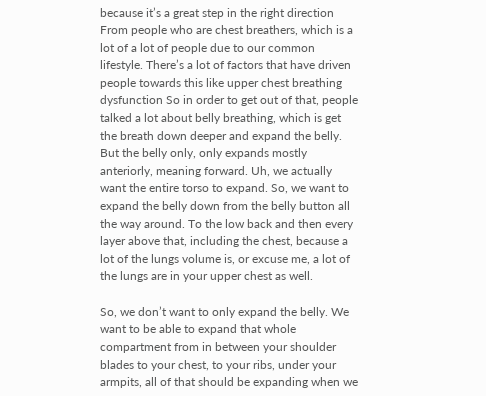because it’s a great step in the right direction From people who are chest breathers, which is a lot of a lot of people due to our common lifestyle. There’s a lot of factors that have driven people towards this like upper chest breathing dysfunction So in order to get out of that, people talked a lot about belly breathing, which is get the breath down deeper and expand the belly. But the belly only, only expands mostly anteriorly, meaning forward. Uh, we actually want the entire torso to expand. So, we want to expand the belly down from the belly button all the way around. To the low back and then every layer above that, including the chest, because a lot of the lungs volume is, or excuse me, a lot of the lungs are in your upper chest as well.

So, we don’t want to only expand the belly. We want to be able to expand that whole compartment from in between your shoulder blades to your chest, to your ribs, under your armpits, all of that should be expanding when we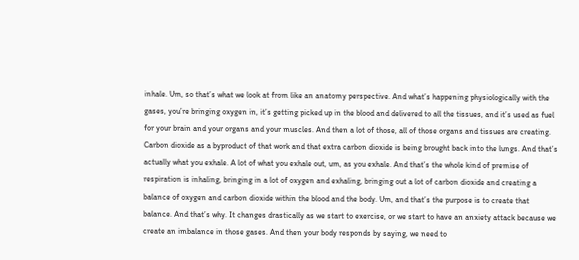inhale. Um, so that’s what we look at from like an anatomy perspective. And what’s happening physiologically with the gases, you’re bringing oxygen in, it’s getting picked up in the blood and delivered to all the tissues, and it’s used as fuel for your brain and your organs and your muscles. And then a lot of those, all of those organs and tissues are creating. Carbon dioxide as a byproduct of that work and that extra carbon dioxide is being brought back into the lungs. And that’s actually what you exhale. A lot of what you exhale out, um, as you exhale. And that’s the whole kind of premise of respiration is inhaling, bringing in a lot of oxygen and exhaling, bringing out a lot of carbon dioxide and creating a balance of oxygen and carbon dioxide within the blood and the body. Um, and that’s the purpose is to create that balance. And that’s why. It changes drastically as we start to exercise, or we start to have an anxiety attack because we create an imbalance in those gases. And then your body responds by saying, we need to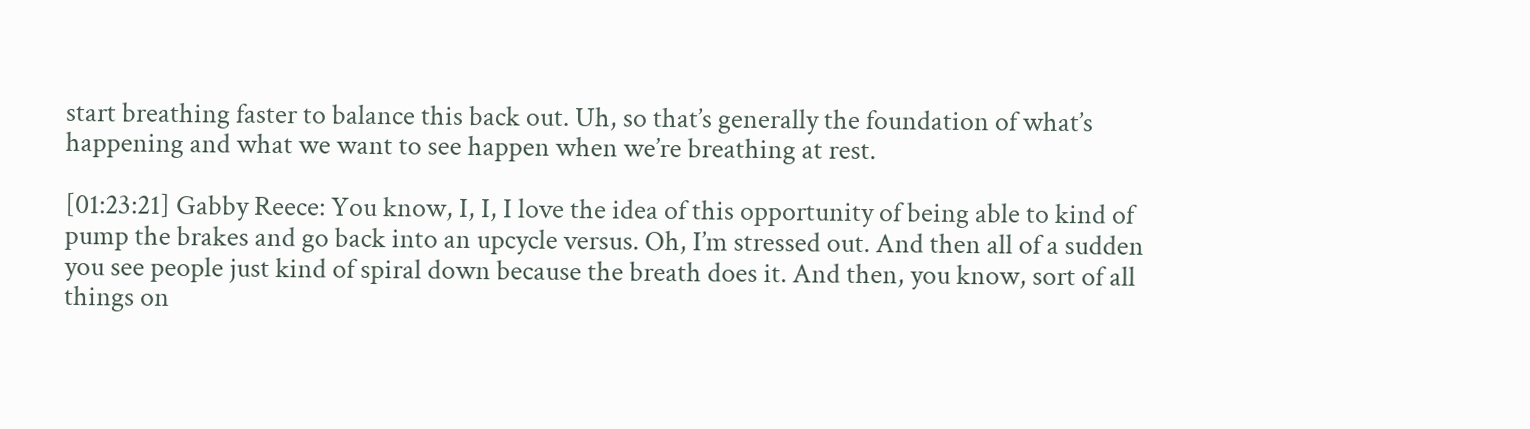start breathing faster to balance this back out. Uh, so that’s generally the foundation of what’s happening and what we want to see happen when we’re breathing at rest.

[01:23:21] Gabby Reece: You know, I, I, I love the idea of this opportunity of being able to kind of pump the brakes and go back into an upcycle versus. Oh, I’m stressed out. And then all of a sudden you see people just kind of spiral down because the breath does it. And then, you know, sort of all things on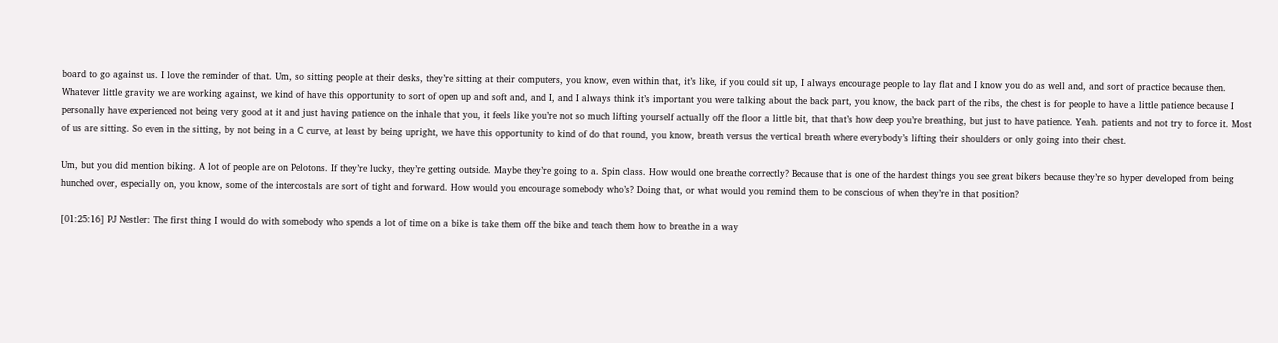board to go against us. I love the reminder of that. Um, so sitting people at their desks, they’re sitting at their computers, you know, even within that, it’s like, if you could sit up, I always encourage people to lay flat and I know you do as well and, and sort of practice because then. Whatever little gravity we are working against, we kind of have this opportunity to sort of open up and soft and, and I, and I always think it’s important you were talking about the back part, you know, the back part of the ribs, the chest is for people to have a little patience because I personally have experienced not being very good at it and just having patience on the inhale that you, it feels like you’re not so much lifting yourself actually off the floor a little bit, that that’s how deep you’re breathing, but just to have patience. Yeah. patients and not try to force it. Most of us are sitting. So even in the sitting, by not being in a C curve, at least by being upright, we have this opportunity to kind of do that round, you know, breath versus the vertical breath where everybody’s lifting their shoulders or only going into their chest.

Um, but you did mention biking. A lot of people are on Pelotons. If they’re lucky, they’re getting outside. Maybe they’re going to a. Spin class. How would one breathe correctly? Because that is one of the hardest things you see great bikers because they’re so hyper developed from being hunched over, especially on, you know, some of the intercostals are sort of tight and forward. How would you encourage somebody who’s? Doing that, or what would you remind them to be conscious of when they’re in that position?

[01:25:16] PJ Nestler: The first thing I would do with somebody who spends a lot of time on a bike is take them off the bike and teach them how to breathe in a way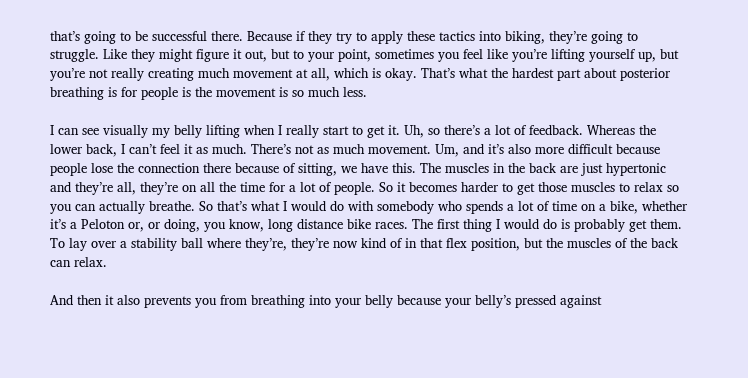that’s going to be successful there. Because if they try to apply these tactics into biking, they’re going to struggle. Like they might figure it out, but to your point, sometimes you feel like you’re lifting yourself up, but you’re not really creating much movement at all, which is okay. That’s what the hardest part about posterior breathing is for people is the movement is so much less.

I can see visually my belly lifting when I really start to get it. Uh, so there’s a lot of feedback. Whereas the lower back, I can’t feel it as much. There’s not as much movement. Um, and it’s also more difficult because people lose the connection there because of sitting, we have this. The muscles in the back are just hypertonic and they’re all, they’re on all the time for a lot of people. So it becomes harder to get those muscles to relax so you can actually breathe. So that’s what I would do with somebody who spends a lot of time on a bike, whether it’s a Peloton or, or doing, you know, long distance bike races. The first thing I would do is probably get them. To lay over a stability ball where they’re, they’re now kind of in that flex position, but the muscles of the back can relax.

And then it also prevents you from breathing into your belly because your belly’s pressed against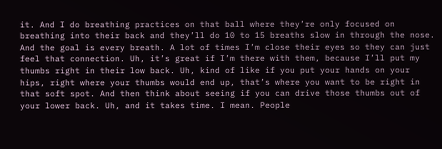it. And I do breathing practices on that ball where they’re only focused on breathing into their back and they’ll do 10 to 15 breaths slow in through the nose. And the goal is every breath. A lot of times I’m close their eyes so they can just feel that connection. Uh, it’s great if I’m there with them, because I’ll put my thumbs right in their low back. Uh, kind of like if you put your hands on your hips, right where your thumbs would end up, that’s where you want to be right in that soft spot. And then think about seeing if you can drive those thumbs out of your lower back. Uh, and it takes time. I mean. People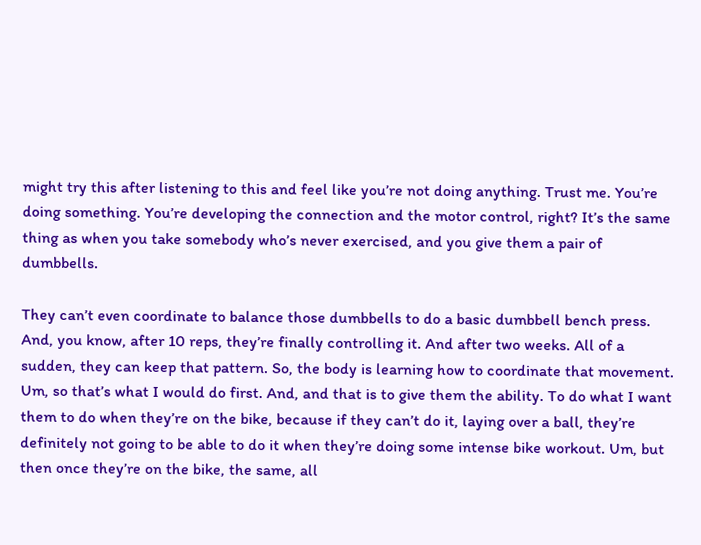might try this after listening to this and feel like you’re not doing anything. Trust me. You’re doing something. You’re developing the connection and the motor control, right? It’s the same thing as when you take somebody who’s never exercised, and you give them a pair of dumbbells.

They can’t even coordinate to balance those dumbbells to do a basic dumbbell bench press. And, you know, after 10 reps, they’re finally controlling it. And after two weeks. All of a sudden, they can keep that pattern. So, the body is learning how to coordinate that movement. Um, so that’s what I would do first. And, and that is to give them the ability. To do what I want them to do when they’re on the bike, because if they can’t do it, laying over a ball, they’re definitely not going to be able to do it when they’re doing some intense bike workout. Um, but then once they’re on the bike, the same, all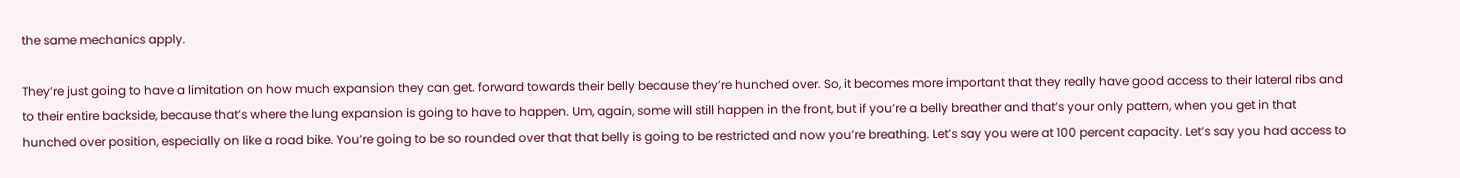the same mechanics apply.

They’re just going to have a limitation on how much expansion they can get. forward towards their belly because they’re hunched over. So, it becomes more important that they really have good access to their lateral ribs and to their entire backside, because that’s where the lung expansion is going to have to happen. Um, again, some will still happen in the front, but if you’re a belly breather and that’s your only pattern, when you get in that hunched over position, especially on like a road bike. You’re going to be so rounded over that that belly is going to be restricted and now you’re breathing. Let’s say you were at 100 percent capacity. Let’s say you had access to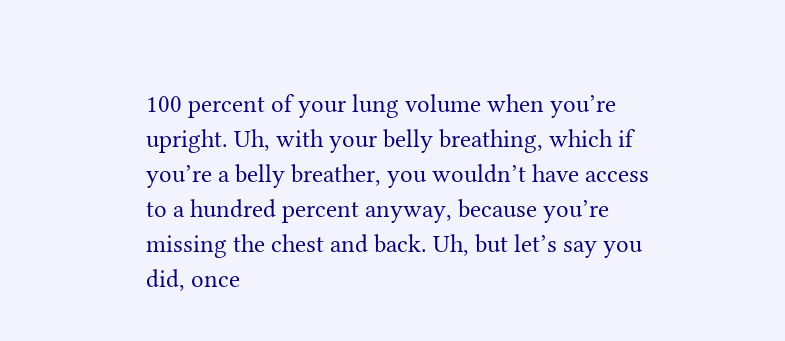100 percent of your lung volume when you’re upright. Uh, with your belly breathing, which if you’re a belly breather, you wouldn’t have access to a hundred percent anyway, because you’re missing the chest and back. Uh, but let’s say you did, once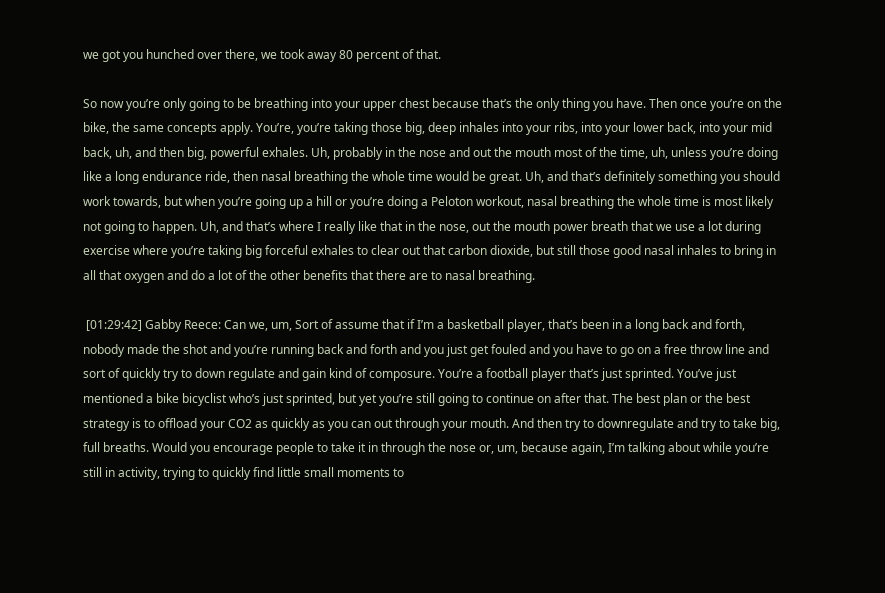we got you hunched over there, we took away 80 percent of that.

So now you’re only going to be breathing into your upper chest because that’s the only thing you have. Then once you’re on the bike, the same concepts apply. You’re, you’re taking those big, deep inhales into your ribs, into your lower back, into your mid back, uh, and then big, powerful exhales. Uh, probably in the nose and out the mouth most of the time, uh, unless you’re doing like a long endurance ride, then nasal breathing the whole time would be great. Uh, and that’s definitely something you should work towards, but when you’re going up a hill or you’re doing a Peloton workout, nasal breathing the whole time is most likely not going to happen. Uh, and that’s where I really like that in the nose, out the mouth power breath that we use a lot during exercise where you’re taking big forceful exhales to clear out that carbon dioxide, but still those good nasal inhales to bring in all that oxygen and do a lot of the other benefits that there are to nasal breathing.

 [01:29:42] Gabby Reece: Can we, um, Sort of assume that if I’m a basketball player, that’s been in a long back and forth, nobody made the shot and you’re running back and forth and you just get fouled and you have to go on a free throw line and sort of quickly try to down regulate and gain kind of composure. You’re a football player that’s just sprinted. You’ve just mentioned a bike bicyclist who’s just sprinted, but yet you’re still going to continue on after that. The best plan or the best strategy is to offload your CO2 as quickly as you can out through your mouth. And then try to downregulate and try to take big, full breaths. Would you encourage people to take it in through the nose or, um, because again, I’m talking about while you’re still in activity, trying to quickly find little small moments to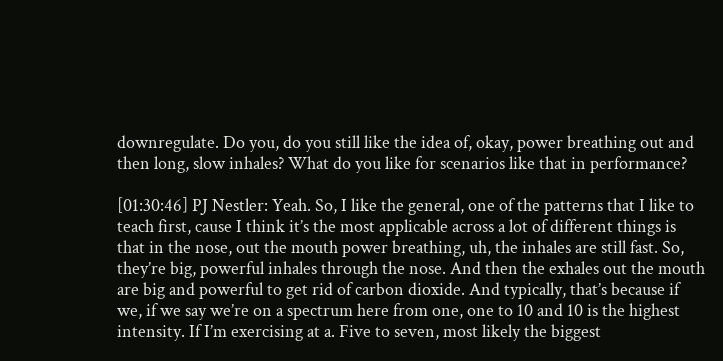downregulate. Do you, do you still like the idea of, okay, power breathing out and then long, slow inhales? What do you like for scenarios like that in performance?

[01:30:46] PJ Nestler: Yeah. So, I like the general, one of the patterns that I like to teach first, cause I think it’s the most applicable across a lot of different things is that in the nose, out the mouth power breathing, uh, the inhales are still fast. So, they’re big, powerful inhales through the nose. And then the exhales out the mouth are big and powerful to get rid of carbon dioxide. And typically, that’s because if we, if we say we’re on a spectrum here from one, one to 10 and 10 is the highest intensity. If I’m exercising at a. Five to seven, most likely the biggest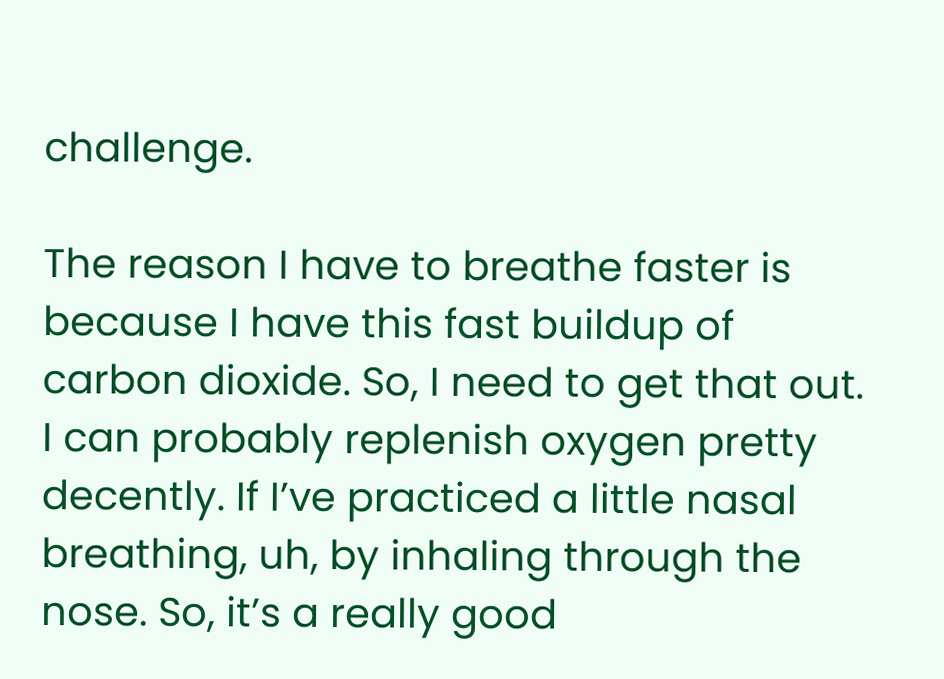challenge.

The reason I have to breathe faster is because I have this fast buildup of carbon dioxide. So, I need to get that out. I can probably replenish oxygen pretty decently. If I’ve practiced a little nasal breathing, uh, by inhaling through the nose. So, it’s a really good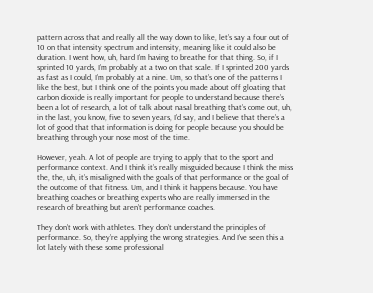pattern across that and really all the way down to like, let’s say a four out of 10 on that intensity spectrum and intensity, meaning like it could also be duration. I went how, uh, hard I’m having to breathe for that thing. So, if I sprinted 10 yards, I’m probably at a two on that scale. If I sprinted 200 yards as fast as I could, I’m probably at a nine. Um, so that’s one of the patterns I like the best, but I think one of the points you made about off gloating that carbon dioxide is really important for people to understand because there’s been a lot of research, a lot of talk about nasal breathing that’s come out, uh, in the last, you know, five to seven years, I’d say, and I believe that there’s a lot of good that that information is doing for people because you should be breathing through your nose most of the time.

However, yeah. A lot of people are trying to apply that to the sport and performance context. And I think it’s really misguided because I think the miss the, the, uh, it’s misaligned with the goals of that performance or the goal of the outcome of that fitness. Um, and I think it happens because. You have breathing coaches or breathing experts who are really immersed in the research of breathing but aren’t performance coaches.

They don’t work with athletes. They don’t understand the principles of performance. So, they’re applying the wrong strategies. And I’ve seen this a lot lately with these some professional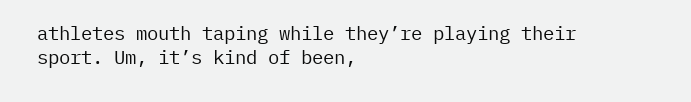athletes mouth taping while they’re playing their sport. Um, it’s kind of been,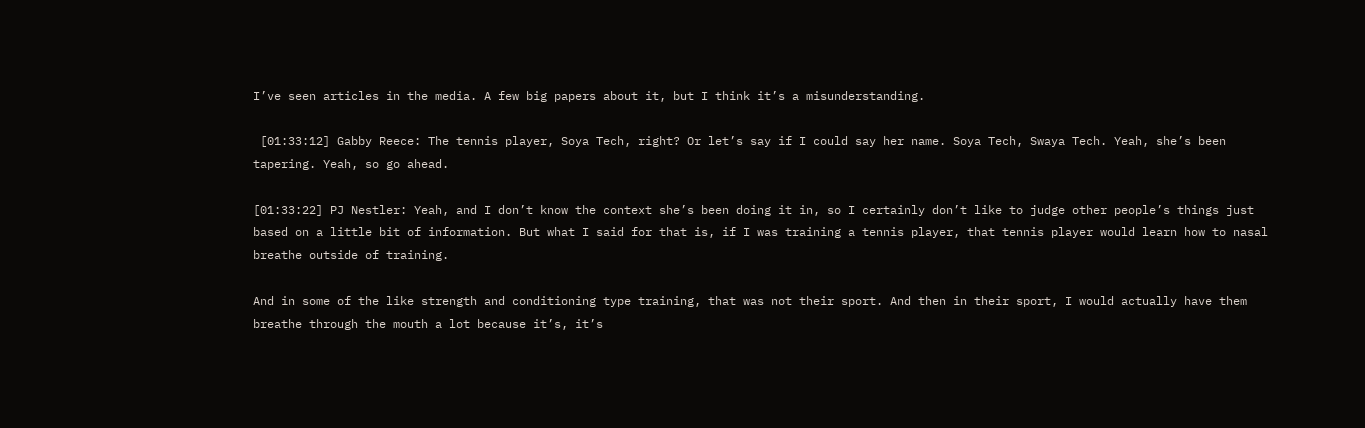I’ve seen articles in the media. A few big papers about it, but I think it’s a misunderstanding.

 [01:33:12] Gabby Reece: The tennis player, Soya Tech, right? Or let’s say if I could say her name. Soya Tech, Swaya Tech. Yeah, she’s been tapering. Yeah, so go ahead.

[01:33:22] PJ Nestler: Yeah, and I don’t know the context she’s been doing it in, so I certainly don’t like to judge other people’s things just based on a little bit of information. But what I said for that is, if I was training a tennis player, that tennis player would learn how to nasal breathe outside of training.

And in some of the like strength and conditioning type training, that was not their sport. And then in their sport, I would actually have them breathe through the mouth a lot because it’s, it’s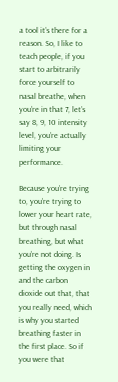a tool it’s there for a reason. So, I like to teach people, if you start to arbitrarily force yourself to nasal breathe, when you’re in that 7, let’s say 8, 9, 10 intensity level, you’re actually limiting your performance.

Because you’re trying to, you’re trying to lower your heart rate, but through nasal breathing, but what you’re not doing. Is getting the oxygen in and the carbon dioxide out that, that you really need, which is why you started breathing faster in the first place. So if you were that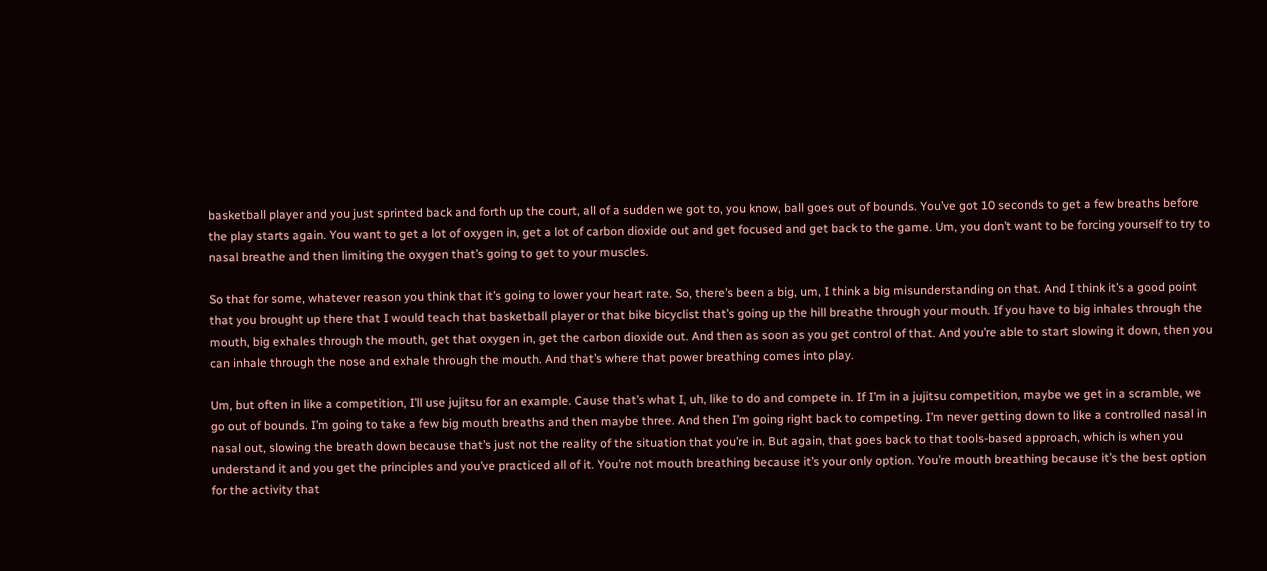basketball player and you just sprinted back and forth up the court, all of a sudden we got to, you know, ball goes out of bounds. You’ve got 10 seconds to get a few breaths before the play starts again. You want to get a lot of oxygen in, get a lot of carbon dioxide out and get focused and get back to the game. Um, you don’t want to be forcing yourself to try to nasal breathe and then limiting the oxygen that’s going to get to your muscles.

So that for some, whatever reason you think that it’s going to lower your heart rate. So, there’s been a big, um, I think a big misunderstanding on that. And I think it’s a good point that you brought up there that I would teach that basketball player or that bike bicyclist that’s going up the hill breathe through your mouth. If you have to big inhales through the mouth, big exhales through the mouth, get that oxygen in, get the carbon dioxide out. And then as soon as you get control of that. And you’re able to start slowing it down, then you can inhale through the nose and exhale through the mouth. And that’s where that power breathing comes into play.

Um, but often in like a competition, I’ll use jujitsu for an example. Cause that’s what I, uh, like to do and compete in. If I’m in a jujitsu competition, maybe we get in a scramble, we go out of bounds. I’m going to take a few big mouth breaths and then maybe three. And then I’m going right back to competing. I’m never getting down to like a controlled nasal in nasal out, slowing the breath down because that’s just not the reality of the situation that you’re in. But again, that goes back to that tools-based approach, which is when you understand it and you get the principles and you’ve practiced all of it. You’re not mouth breathing because it’s your only option. You’re mouth breathing because it’s the best option for the activity that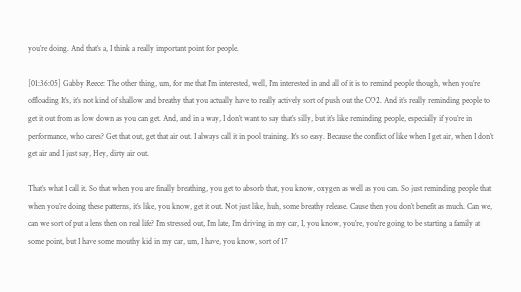you’re doing. And that’s a, I think a really important point for people.

[01:36:05] Gabby Reece: The other thing, um, for me that I’m interested, well, I’m interested in and all of it is to remind people though, when you’re offloading It’s, it’s not kind of shallow and breathy that you actually have to really actively sort of push out the CO2. And it’s really reminding people to get it out from as low down as you can get. And, and in a way, I don’t want to say that’s silly, but it’s like reminding people, especially if you’re in performance, who cares? Get that out, get that air out. I always call it in pool training. It’s so easy. Because the conflict of like when I get air, when I don’t get air and I just say, Hey, dirty air out.

That’s what I call it. So that when you are finally breathing, you get to absorb that, you know, oxygen as well as you can. So just reminding people that when you’re doing these patterns, it’s like, you know, get it out. Not just like, huh, some breathy release. Cause then you don’t benefit as much. Can we, can we sort of put a lens then on real life? I’m stressed out, I’m late, I’m driving in my car, I, you know, you’re, you’re going to be starting a family at some point, but I have some mouthy kid in my car, um, I have, you know, sort of 17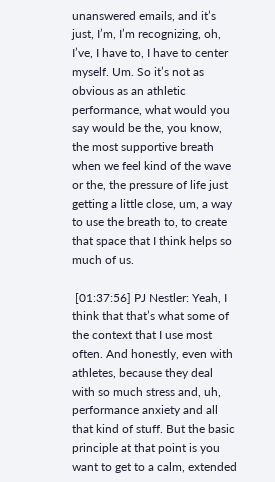unanswered emails, and it’s just, I’m, I’m recognizing, oh, I’ve, I have to, I have to center myself. Um. So it’s not as obvious as an athletic performance, what would you say would be the, you know, the most supportive breath when we feel kind of the wave or the, the pressure of life just getting a little close, um, a way to use the breath to, to create that space that I think helps so much of us.

 [01:37:56] PJ Nestler: Yeah, I think that that’s what some of the context that I use most often. And honestly, even with athletes, because they deal with so much stress and, uh, performance anxiety and all that kind of stuff. But the basic principle at that point is you want to get to a calm, extended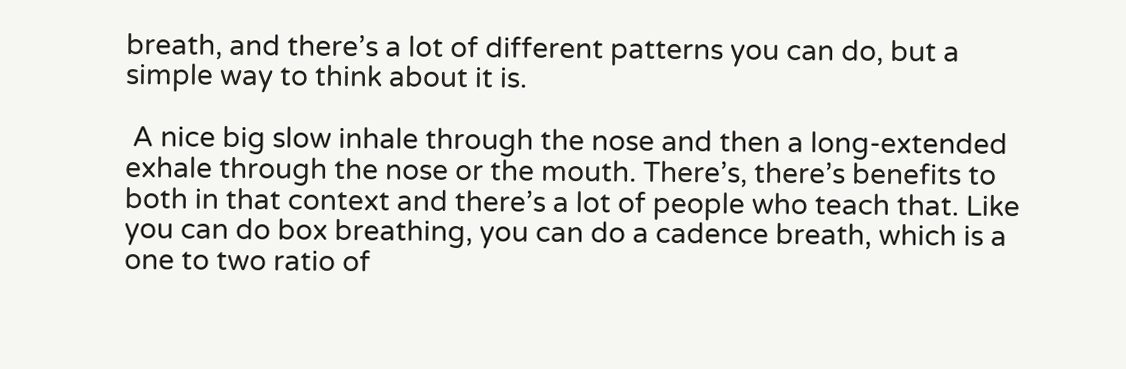breath, and there’s a lot of different patterns you can do, but a simple way to think about it is.

 A nice big slow inhale through the nose and then a long-extended exhale through the nose or the mouth. There’s, there’s benefits to both in that context and there’s a lot of people who teach that. Like you can do box breathing, you can do a cadence breath, which is a one to two ratio of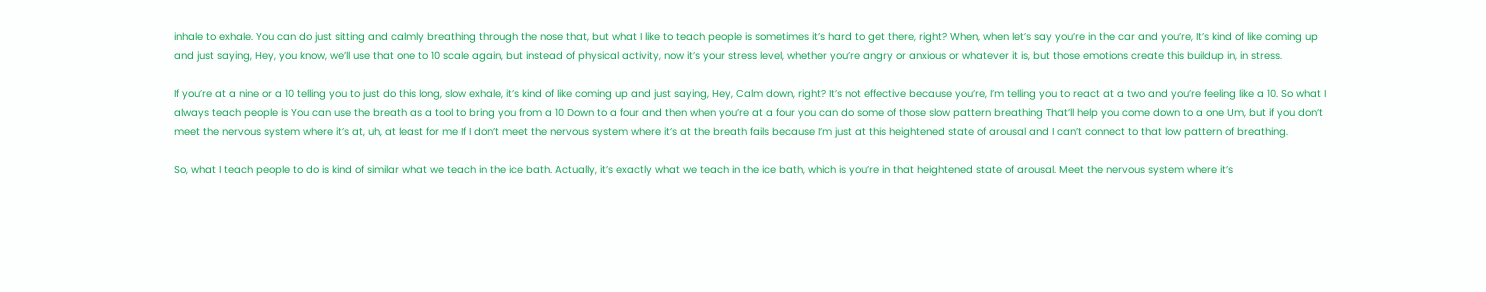inhale to exhale. You can do just sitting and calmly breathing through the nose that, but what I like to teach people is sometimes it’s hard to get there, right? When, when let’s say you’re in the car and you’re, It’s kind of like coming up and just saying, Hey, you know, we’ll use that one to 10 scale again, but instead of physical activity, now it’s your stress level, whether you’re angry or anxious or whatever it is, but those emotions create this buildup in, in stress.

If you’re at a nine or a 10 telling you to just do this long, slow exhale, it’s kind of like coming up and just saying, Hey, Calm down, right? It’s not effective because you’re, I’m telling you to react at a two and you’re feeling like a 10. So what I always teach people is You can use the breath as a tool to bring you from a 10 Down to a four and then when you’re at a four you can do some of those slow pattern breathing That’ll help you come down to a one Um, but if you don’t meet the nervous system where it’s at, uh, at least for me If I don’t meet the nervous system where it’s at the breath fails because I’m just at this heightened state of arousal and I can’t connect to that low pattern of breathing.

So, what I teach people to do is kind of similar what we teach in the ice bath. Actually, it’s exactly what we teach in the ice bath, which is you’re in that heightened state of arousal. Meet the nervous system where it’s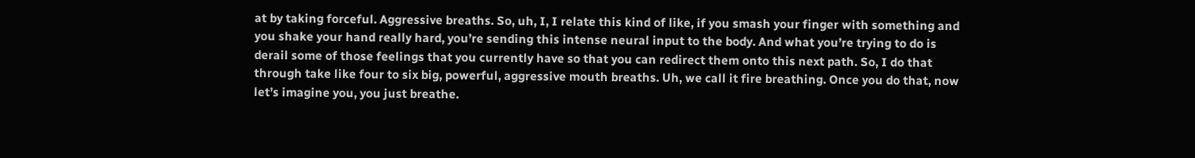at by taking forceful. Aggressive breaths. So, uh, I, I relate this kind of like, if you smash your finger with something and you shake your hand really hard, you’re sending this intense neural input to the body. And what you’re trying to do is derail some of those feelings that you currently have so that you can redirect them onto this next path. So, I do that through take like four to six big, powerful, aggressive mouth breaths. Uh, we call it fire breathing. Once you do that, now let’s imagine you, you just breathe.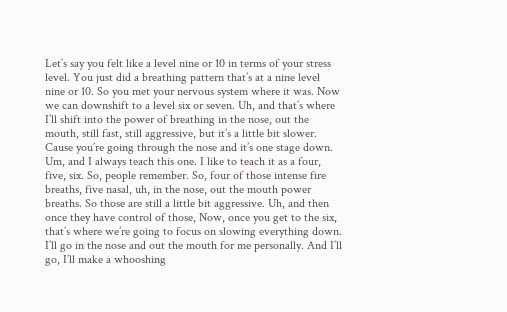Let’s say you felt like a level nine or 10 in terms of your stress level. You just did a breathing pattern that’s at a nine level nine or 10. So you met your nervous system where it was. Now we can downshift to a level six or seven. Uh, and that’s where I’ll shift into the power of breathing in the nose, out the mouth, still fast, still aggressive, but it’s a little bit slower. Cause you’re going through the nose and it’s one stage down. Um, and I always teach this one. I like to teach it as a four, five, six. So, people remember. So, four of those intense fire breaths, five nasal, uh, in the nose, out the mouth power breaths. So those are still a little bit aggressive. Uh, and then once they have control of those, Now, once you get to the six, that’s where we’re going to focus on slowing everything down. I’ll go in the nose and out the mouth for me personally. And I’ll go, I’ll make a whooshing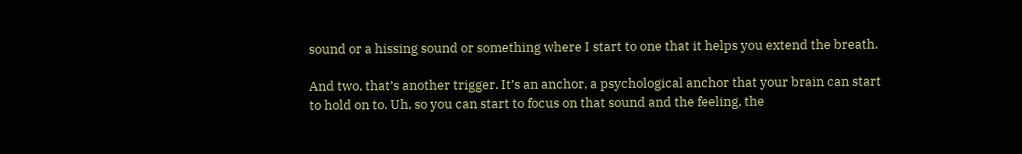sound or a hissing sound or something where I start to one that it helps you extend the breath.

And two, that’s another trigger. It’s an anchor, a psychological anchor that your brain can start to hold on to. Uh, so you can start to focus on that sound and the feeling, the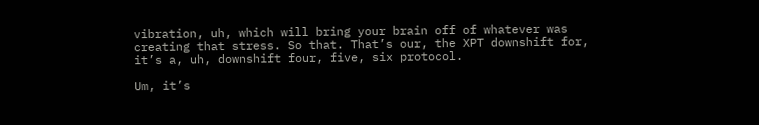vibration, uh, which will bring your brain off of whatever was creating that stress. So that. That’s our, the XPT downshift for, it’s a, uh, downshift four, five, six protocol.

Um, it’s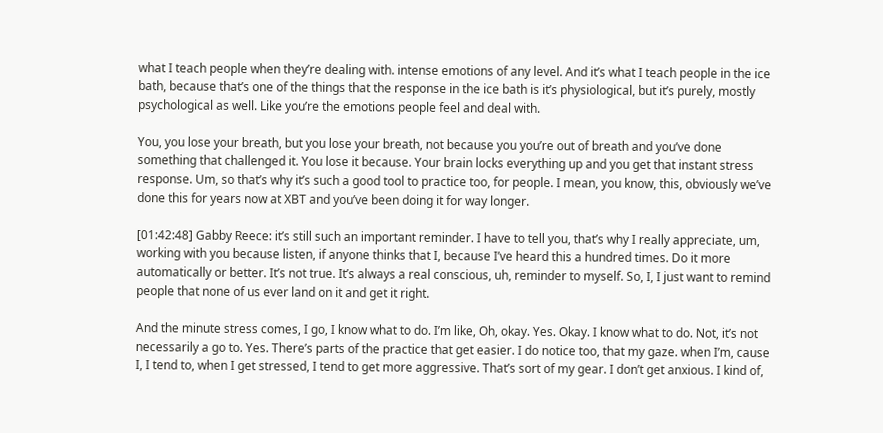what I teach people when they’re dealing with. intense emotions of any level. And it’s what I teach people in the ice bath, because that’s one of the things that the response in the ice bath is it’s physiological, but it’s purely, mostly psychological as well. Like you’re the emotions people feel and deal with.

You, you lose your breath, but you lose your breath, not because you you’re out of breath and you’ve done something that challenged it. You lose it because. Your brain locks everything up and you get that instant stress response. Um, so that’s why it’s such a good tool to practice too, for people. I mean, you know, this, obviously we’ve done this for years now at XBT and you’ve been doing it for way longer.

[01:42:48] Gabby Reece: it’s still such an important reminder. I have to tell you, that’s why I really appreciate, um, working with you because listen, if anyone thinks that I, because I’ve heard this a hundred times. Do it more automatically or better. It’s not true. It’s always a real conscious, uh, reminder to myself. So, I, I just want to remind people that none of us ever land on it and get it right.

And the minute stress comes, I go, I know what to do. I’m like, Oh, okay. Yes. Okay. I know what to do. Not, it’s not necessarily a go to. Yes. There’s parts of the practice that get easier. I do notice too, that my gaze. when I’m, cause I, I tend to, when I get stressed, I tend to get more aggressive. That’s sort of my gear. I don’t get anxious. I kind of,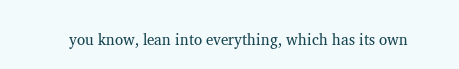you know, lean into everything, which has its own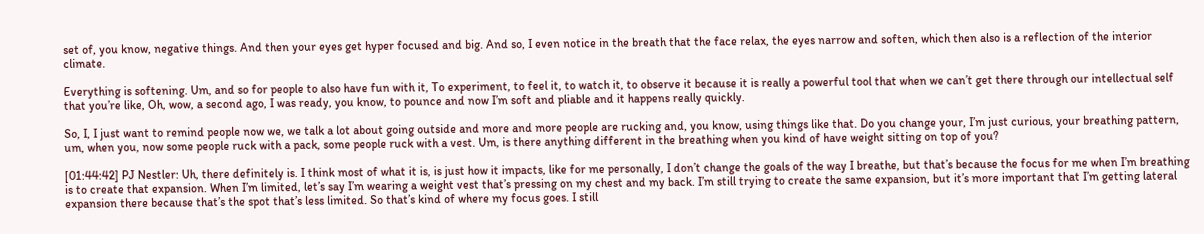set of, you know, negative things. And then your eyes get hyper focused and big. And so, I even notice in the breath that the face relax, the eyes narrow and soften, which then also is a reflection of the interior climate.

Everything is softening. Um, and so for people to also have fun with it, To experiment, to feel it, to watch it, to observe it because it is really a powerful tool that when we can’t get there through our intellectual self that you’re like, Oh, wow, a second ago, I was ready, you know, to pounce and now I’m soft and pliable and it happens really quickly.

So, I, I just want to remind people now we, we talk a lot about going outside and more and more people are rucking and, you know, using things like that. Do you change your, I’m just curious, your breathing pattern, um, when you, now some people ruck with a pack, some people ruck with a vest. Um, is there anything different in the breathing when you kind of have weight sitting on top of you?

[01:44:42] PJ Nestler: Uh, there definitely is. I think most of what it is, is just how it impacts, like for me personally, I don’t change the goals of the way I breathe, but that’s because the focus for me when I’m breathing is to create that expansion. When I’m limited, let’s say I’m wearing a weight vest that’s pressing on my chest and my back. I’m still trying to create the same expansion, but it’s more important that I’m getting lateral expansion there because that’s the spot that’s less limited. So that’s kind of where my focus goes. I still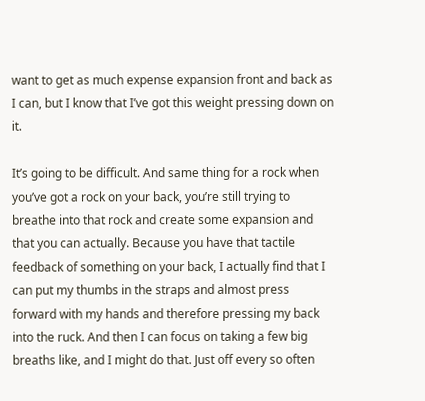want to get as much expense expansion front and back as I can, but I know that I’ve got this weight pressing down on it.

It’s going to be difficult. And same thing for a rock when you’ve got a rock on your back, you’re still trying to breathe into that rock and create some expansion and that you can actually. Because you have that tactile feedback of something on your back, I actually find that I can put my thumbs in the straps and almost press forward with my hands and therefore pressing my back into the ruck. And then I can focus on taking a few big breaths like, and I might do that. Just off every so often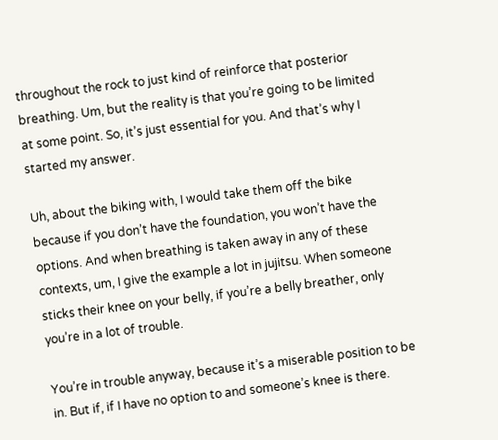throughout the rock to just kind of reinforce that posterior breathing. Um, but the reality is that you’re going to be limited at some point. So, it’s just essential for you. And that’s why I started my answer.

Uh, about the biking with, I would take them off the bike because if you don’t have the foundation, you won’t have the options. And when breathing is taken away in any of these contexts, um, I give the example a lot in jujitsu. When someone sticks their knee on your belly, if you’re a belly breather, only you’re in a lot of trouble.

You’re in trouble anyway, because it’s a miserable position to be in. But if, if I have no option to and someone’s knee is there.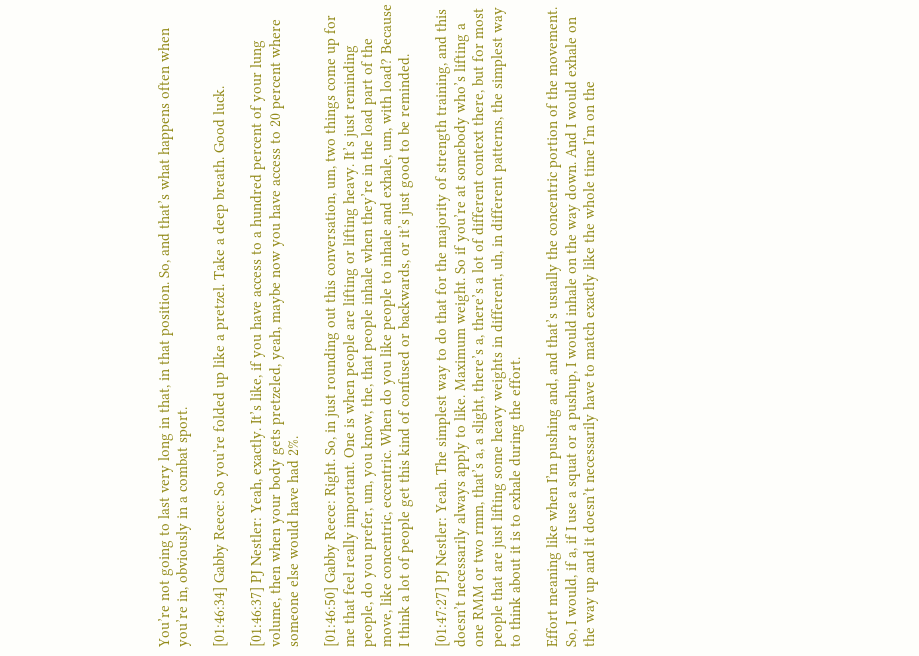You’re not going to last very long in that, in that position. So, and that’s what happens often when you’re in, obviously in a combat sport.

[01:46:34] Gabby Reece: So you’re folded up like a pretzel. Take a deep breath. Good luck.

[01:46:37] PJ Nestler: Yeah, exactly. It’s like, if you have access to a hundred percent of your lung volume, then when your body gets pretzeled, yeah, maybe now you have access to 20 percent where someone else would have had 2%.

[01:46:50] Gabby Reece: Right. So, in just rounding out this conversation, um, two things come up for me that feel really important. One is when people are lifting or lifting heavy. It’s just reminding people, do you prefer, um, you know, the, that people inhale when they’re in the load part of the move, like concentric, eccentric. When do you like people to inhale and exhale, um, with load? Because I think a lot of people get this kind of confused or backwards, or it’s just good to be reminded.

[01:47:27] PJ Nestler: Yeah. The simplest way to do that for the majority of strength training, and this doesn’t necessarily always apply to like. Maximum weight. So if you’re at somebody who’s lifting a one RMM or two rmm, that’s a, a slight, there’s a, there’s a lot of different context there, but for most people that are just lifting some heavy weights in different, uh, in different patterns, the simplest way to think about it is to exhale during the effort.

Effort meaning like when I’m pushing and, and that’s usually the concentric portion of the movement. So, I would, if a, if I use a squat or a pushup, I would inhale on the way down. And I would exhale on the way up and it doesn’t necessarily have to match exactly like the whole time I’m on the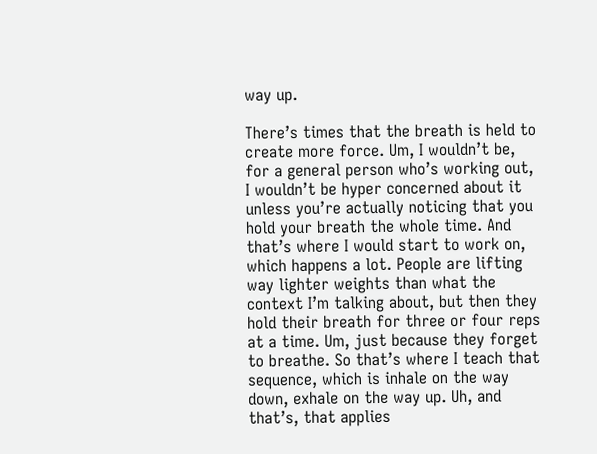way up.

There’s times that the breath is held to create more force. Um, I wouldn’t be, for a general person who’s working out, I wouldn’t be hyper concerned about it unless you’re actually noticing that you hold your breath the whole time. And that’s where I would start to work on, which happens a lot. People are lifting way lighter weights than what the context I’m talking about, but then they hold their breath for three or four reps at a time. Um, just because they forget to breathe. So that’s where I teach that sequence, which is inhale on the way down, exhale on the way up. Uh, and that’s, that applies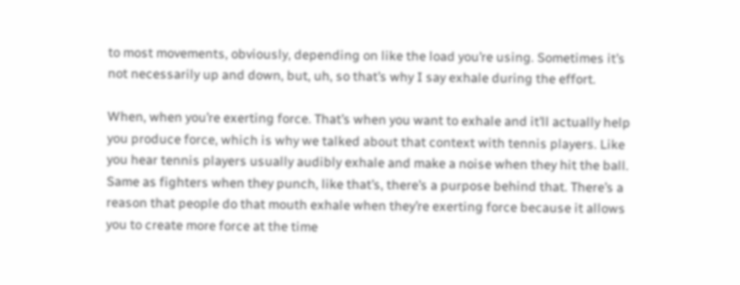to most movements, obviously, depending on like the load you’re using. Sometimes it’s not necessarily up and down, but, uh, so that’s why I say exhale during the effort.

When, when you’re exerting force. That’s when you want to exhale and it’ll actually help you produce force, which is why we talked about that context with tennis players. Like you hear tennis players usually audibly exhale and make a noise when they hit the ball. Same as fighters when they punch, like that’s, there’s a purpose behind that. There’s a reason that people do that mouth exhale when they’re exerting force because it allows you to create more force at the time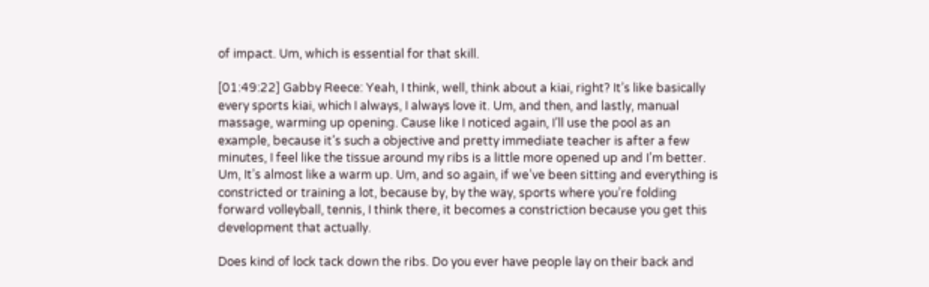of impact. Um, which is essential for that skill.

[01:49:22] Gabby Reece: Yeah, I think, well, think about a kiai, right? It’s like basically every sports kiai, which I always, I always love it. Um, and then, and lastly, manual massage, warming up opening. Cause like I noticed again, I’ll use the pool as an example, because it’s such a objective and pretty immediate teacher is after a few minutes, I feel like the tissue around my ribs is a little more opened up and I’m better. Um, It’s almost like a warm up. Um, and so again, if we’ve been sitting and everything is constricted or training a lot, because by, by the way, sports where you’re folding forward volleyball, tennis, I think there, it becomes a constriction because you get this development that actually.

Does kind of lock tack down the ribs. Do you ever have people lay on their back and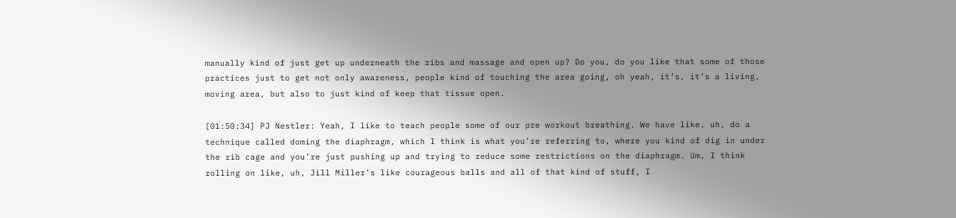manually kind of just get up underneath the ribs and massage and open up? Do you, do you like that some of those practices just to get not only awareness, people kind of touching the area going, oh yeah, it’s, it’s a living, moving area, but also to just kind of keep that tissue open.

[01:50:34] PJ Nestler: Yeah, I like to teach people some of our pre workout breathing. We have like, uh, do a technique called doming the diaphragm, which I think is what you’re referring to, where you kind of dig in under the rib cage and you’re just pushing up and trying to reduce some restrictions on the diaphragm. Um, I think rolling on like, uh, Jill Miller’s like courageous balls and all of that kind of stuff, I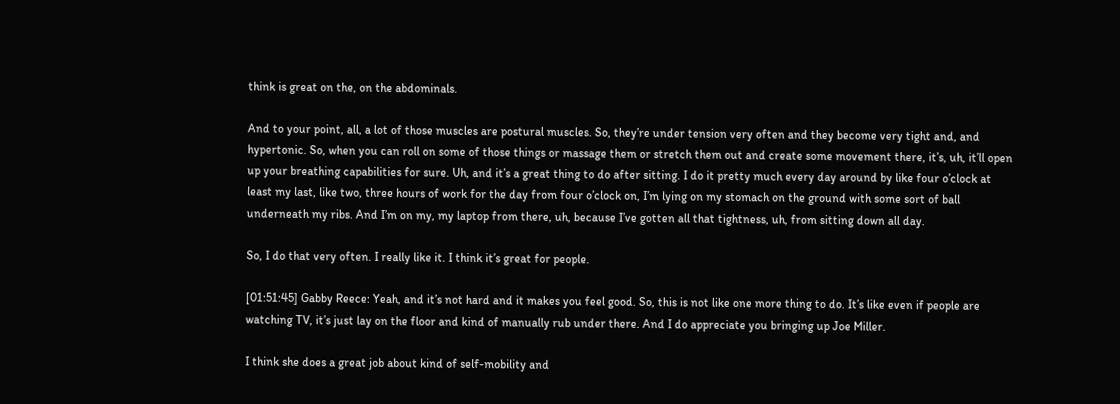think is great on the, on the abdominals.

And to your point, all, a lot of those muscles are postural muscles. So, they’re under tension very often and they become very tight and, and hypertonic. So, when you can roll on some of those things or massage them or stretch them out and create some movement there, it’s, uh, it’ll open up your breathing capabilities for sure. Uh, and it’s a great thing to do after sitting. I do it pretty much every day around by like four o’clock at least my last, like two, three hours of work for the day from four o’clock on, I’m lying on my stomach on the ground with some sort of ball underneath my ribs. And I’m on my, my laptop from there, uh, because I’ve gotten all that tightness, uh, from sitting down all day.

So, I do that very often. I really like it. I think it’s great for people.

[01:51:45] Gabby Reece: Yeah, and it’s not hard and it makes you feel good. So, this is not like one more thing to do. It’s like even if people are watching TV, it’s just lay on the floor and kind of manually rub under there. And I do appreciate you bringing up Joe Miller.

I think she does a great job about kind of self-mobility and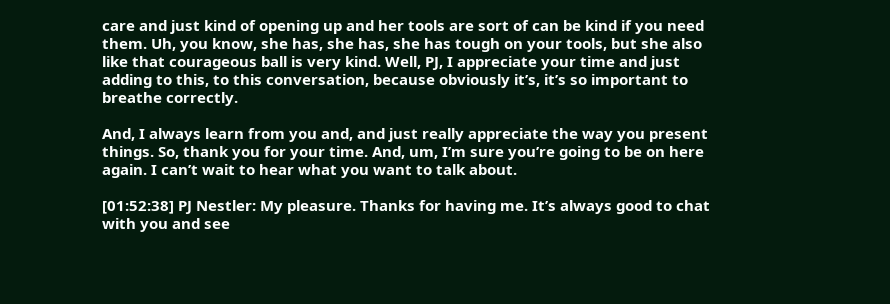care and just kind of opening up and her tools are sort of can be kind if you need them. Uh, you know, she has, she has, she has tough on your tools, but she also like that courageous ball is very kind. Well, PJ, I appreciate your time and just adding to this, to this conversation, because obviously it’s, it’s so important to breathe correctly.

And, I always learn from you and, and just really appreciate the way you present things. So, thank you for your time. And, um, I’m sure you’re going to be on here again. I can’t wait to hear what you want to talk about.

[01:52:38] PJ Nestler: My pleasure. Thanks for having me. It’s always good to chat with you and see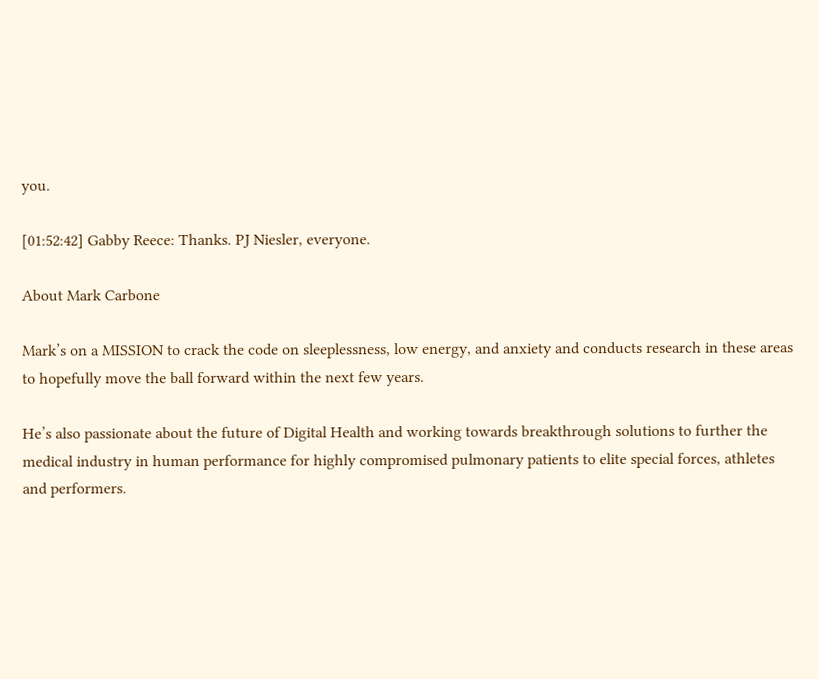you.

[01:52:42] Gabby Reece: Thanks. PJ Niesler, everyone.

About Mark Carbone

Mark’s on a MISSION to crack the code on sleeplessness, low energy, and anxiety and conducts research in these areas to hopefully move the ball forward within the next few years.

He’s also passionate about the future of Digital Health and working towards breakthrough solutions to further the medical industry in human performance for highly compromised pulmonary patients to elite special forces, athletes and performers.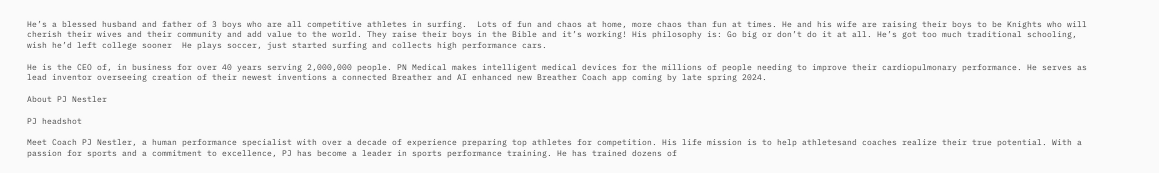He’s a blessed husband and father of 3 boys who are all competitive athletes in surfing.  Lots of fun and chaos at home, more chaos than fun at times. He and his wife are raising their boys to be Knights who will cherish their wives and their community and add value to the world. They raise their boys in the Bible and it’s working! His philosophy is: Go big or don’t do it at all. He’s got too much traditional schooling, wish he’d left college sooner  He plays soccer, just started surfing and collects high performance cars.

He is the CEO of, in business for over 40 years serving 2,000,000 people. PN Medical makes intelligent medical devices for the millions of people needing to improve their cardiopulmonary performance. He serves as lead inventor overseeing creation of their newest inventions a connected Breather and AI enhanced new Breather Coach app coming by late spring 2024.

About PJ Nestler

PJ headshot

Meet Coach PJ Nestler, a human performance specialist with over a decade of experience preparing top athletes for competition. His life mission is to help athletesand coaches realize their true potential. With a passion for sports and a commitment to excellence, PJ has become a leader in sports performance training. He has trained dozens of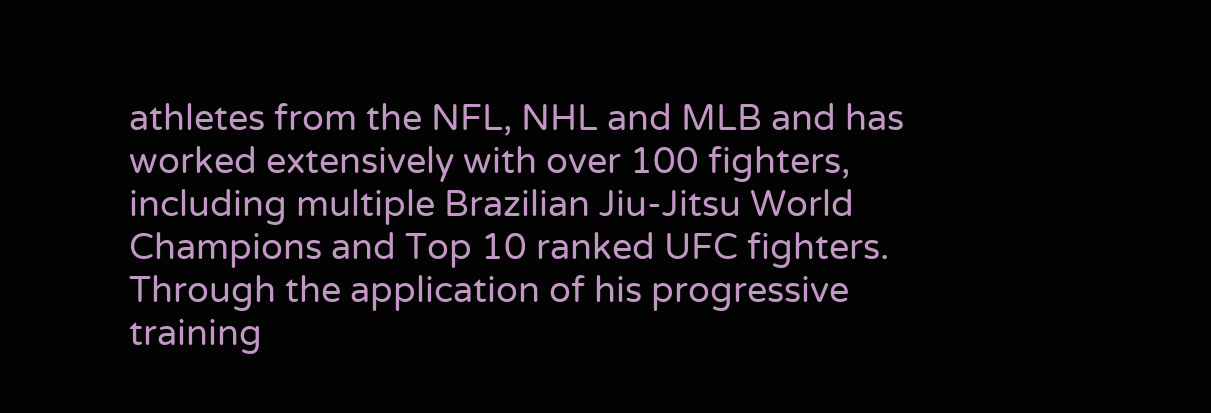athletes from the NFL, NHL and MLB and has worked extensively with over 100 fighters, including multiple Brazilian Jiu-Jitsu World Champions and Top 10 ranked UFC fighters. Through the application of his progressive training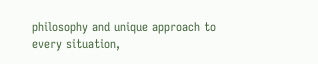philosophy and unique approach to every situation,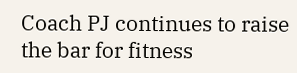Coach PJ continues to raise the bar for fitness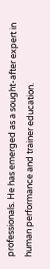professionals. He has emerged as a sought-after expert in human performance and trainer education.